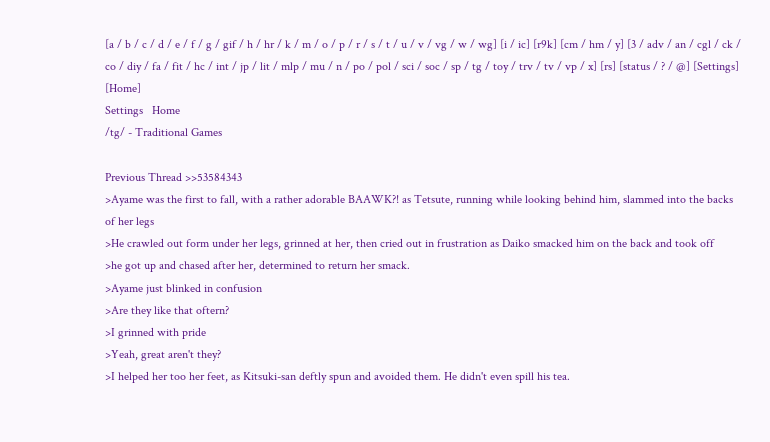[a / b / c / d / e / f / g / gif / h / hr / k / m / o / p / r / s / t / u / v / vg / w / wg] [i / ic] [r9k] [cm / hm / y] [3 / adv / an / cgl / ck / co / diy / fa / fit / hc / int / jp / lit / mlp / mu / n / po / pol / sci / soc / sp / tg / toy / trv / tv / vp / x] [rs] [status / ? / @] [Settings] [Home]
Settings   Home
/tg/ - Traditional Games

Previous Thread >>53584343
>Ayame was the first to fall, with a rather adorable BAAWK?! as Tetsute, running while looking behind him, slammed into the backs of her legs
>He crawled out form under her legs, grinned at her, then cried out in frustration as Daiko smacked him on the back and took off
>he got up and chased after her, determined to return her smack.
>Ayame just blinked in confusion
>Are they like that oftern?
>I grinned with pride
>Yeah, great aren't they?
>I helped her too her feet, as Kitsuki-san deftly spun and avoided them. He didn't even spill his tea.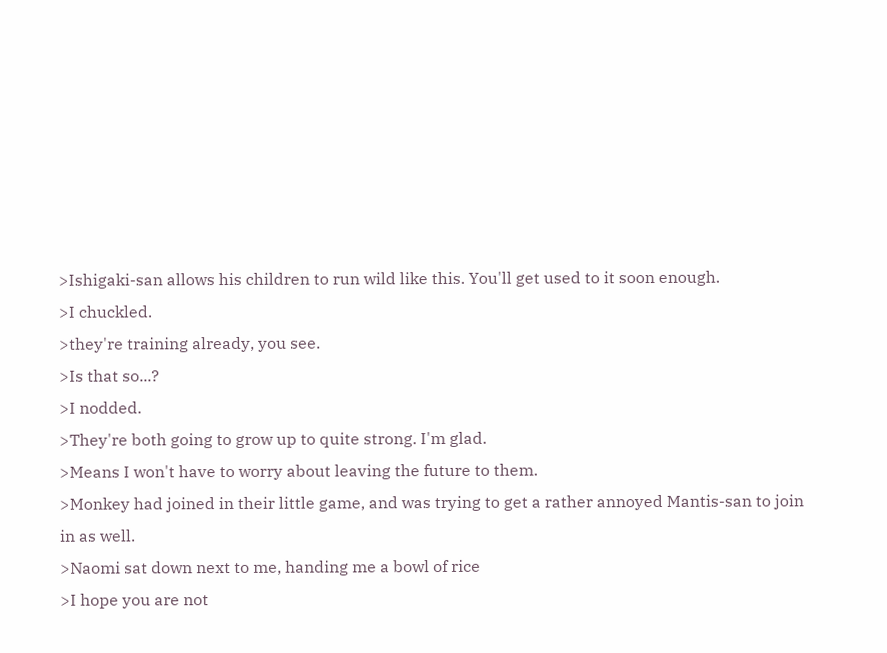>Ishigaki-san allows his children to run wild like this. You'll get used to it soon enough.
>I chuckled.
>they're training already, you see.
>Is that so...?
>I nodded.
>They're both going to grow up to quite strong. I'm glad.
>Means I won't have to worry about leaving the future to them.
>Monkey had joined in their little game, and was trying to get a rather annoyed Mantis-san to join in as well.
>Naomi sat down next to me, handing me a bowl of rice
>I hope you are not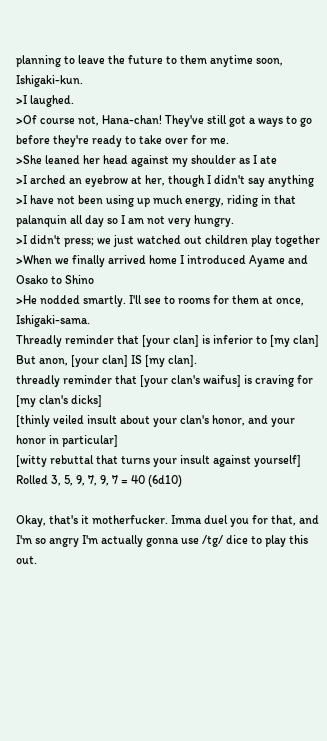planning to leave the future to them anytime soon, Ishigaki-kun.
>I laughed.
>Of course not, Hana-chan! They've still got a ways to go before they're ready to take over for me.
>She leaned her head against my shoulder as I ate
>I arched an eyebrow at her, though I didn't say anything
>I have not been using up much energy, riding in that palanquin all day so I am not very hungry.
>I didn't press; we just watched out children play together
>When we finally arrived home I introduced Ayame and Osako to Shino
>He nodded smartly. I'll see to rooms for them at once, Ishigaki-sama.
Threadly reminder that [your clan] is inferior to [my clan]
But anon, [your clan] IS [my clan].
threadly reminder that [your clan's waifus] is craving for [my clan's dicks]
[thinly veiled insult about your clan's honor, and your honor in particular]
[witty rebuttal that turns your insult against yourself]
Rolled 3, 5, 9, 7, 9, 7 = 40 (6d10)

Okay, that's it motherfucker. Imma duel you for that, and I'm so angry I'm actually gonna use /tg/ dice to play this out.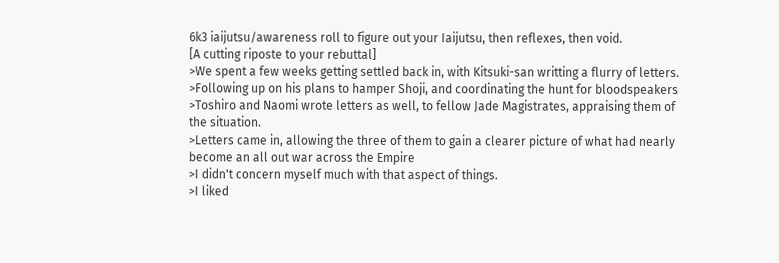6k3 iaijutsu/awareness roll to figure out your Iaijutsu, then reflexes, then void.
[A cutting riposte to your rebuttal]
>We spent a few weeks getting settled back in, with Kitsuki-san writting a flurry of letters.
>Following up on his plans to hamper Shoji, and coordinating the hunt for bloodspeakers
>Toshiro and Naomi wrote letters as well, to fellow Jade Magistrates, appraising them of the situation.
>Letters came in, allowing the three of them to gain a clearer picture of what had nearly become an all out war across the Empire
>I didn't concern myself much with that aspect of things.
>I liked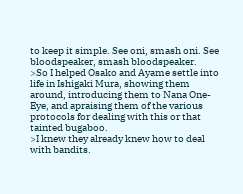to keep it simple. See oni, smash oni. See bloodspeaker, smash bloodspeaker.
>So I helped Osako and Ayame settle into life in Ishigaki Mura, showing them around, introducing them to Nana One-Eye, and apraising them of the various protocols for dealing with this or that tainted bugaboo.
>I knew they already knew how to deal with bandits.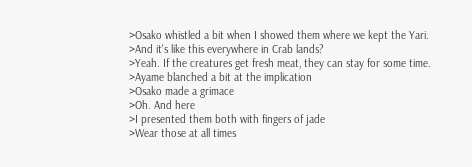>Osako whistled a bit when I showed them where we kept the Yari.
>And it's like this everywhere in Crab lands?
>Yeah. If the creatures get fresh meat, they can stay for some time.
>Ayame blanched a bit at the implication
>Osako made a grimace
>Oh. And here
>I presented them both with fingers of jade
>Wear those at all times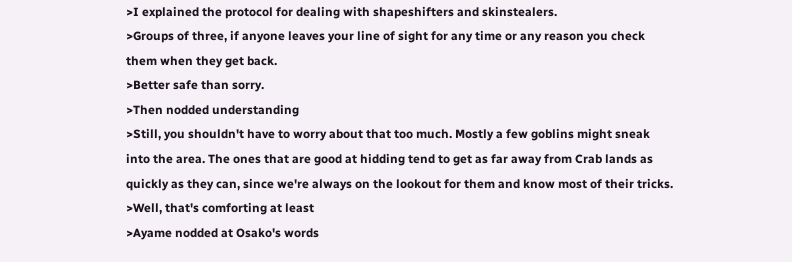>I explained the protocol for dealing with shapeshifters and skinstealers.
>Groups of three, if anyone leaves your line of sight for any time or any reason you check them when they get back.
>Better safe than sorry.
>Then nodded understanding
>Still, you shouldn't have to worry about that too much. Mostly a few goblins might sneak into the area. The ones that are good at hidding tend to get as far away from Crab lands as quickly as they can, since we're always on the lookout for them and know most of their tricks.
>Well, that's comforting at least
>Ayame nodded at Osako's words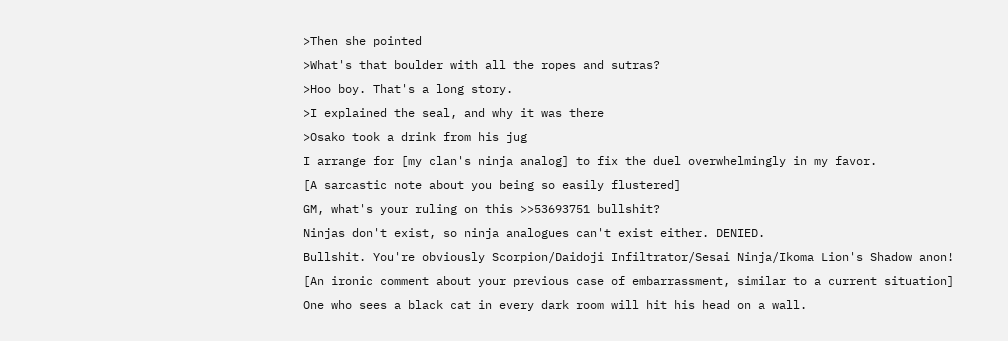>Then she pointed
>What's that boulder with all the ropes and sutras?
>Hoo boy. That's a long story.
>I explained the seal, and why it was there
>Osako took a drink from his jug
I arrange for [my clan's ninja analog] to fix the duel overwhelmingly in my favor.
[A sarcastic note about you being so easily flustered]
GM, what's your ruling on this >>53693751 bullshit?
Ninjas don't exist, so ninja analogues can't exist either. DENIED.
Bullshit. You're obviously Scorpion/Daidoji Infiltrator/Sesai Ninja/Ikoma Lion's Shadow anon!
[An ironic comment about your previous case of embarrassment, similar to a current situation]
One who sees a black cat in every dark room will hit his head on a wall.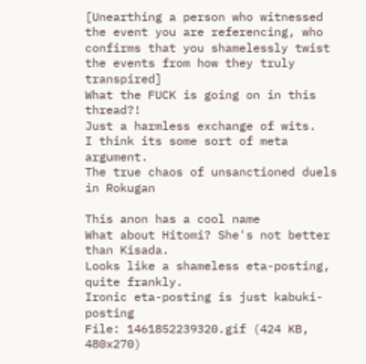[Unearthing a person who witnessed the event you are referencing, who confirms that you shamelessly twist the events from how they truly transpired]
What the FUCK is going on in this thread?!
Just a harmless exchange of wits.
I think its some sort of meta argument.
The true chaos of unsanctioned duels in Rokugan

This anon has a cool name
What about Hitomi? She's not better than Kisada.
Looks like a shameless eta-posting, quite frankly.
Ironic eta-posting is just kabuki-posting
File: 1461852239320.gif (424 KB, 480x270)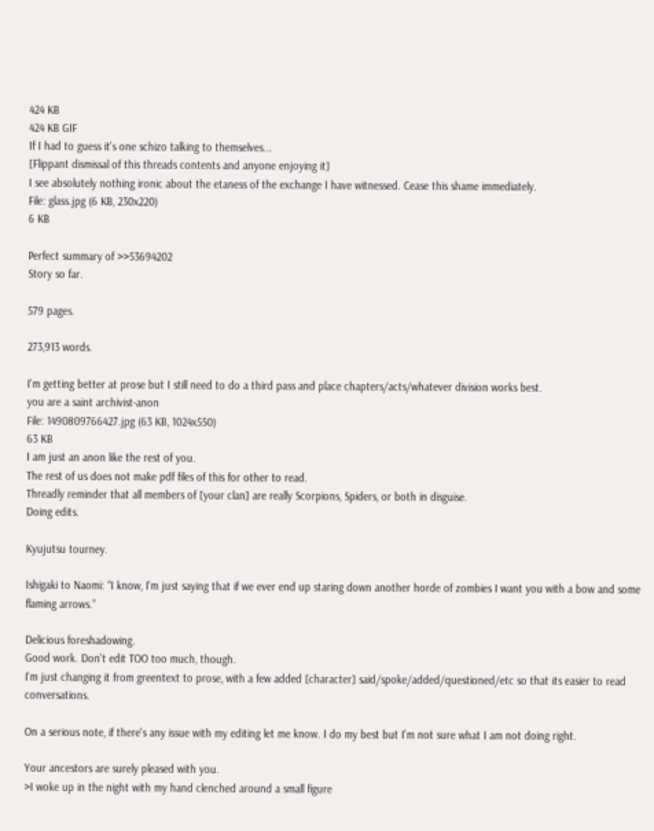424 KB
424 KB GIF
If I had to guess it's one schizo talking to themselves...
[Flippant dismissal of this threads contents and anyone enjoying it]
I see absolutely nothing ironic about the etaness of the exchange I have witnessed. Cease this shame immediately.
File: glass.jpg (6 KB, 230x220)
6 KB

Perfect summary of >>53694202
Story so far.

579 pages.

273,913 words.

I'm getting better at prose but I still need to do a third pass and place chapters/acts/whatever division works best.
you are a saint archivist-anon
File: 1490809766427.jpg (63 KB, 1024x550)
63 KB
I am just an anon like the rest of you.
The rest of us does not make pdf files of this for other to read.
Threadly reminder that all members of [your clan] are really Scorpions, Spiders, or both in disguise.
Doing edits.

Kyujutsu tourney.

Ishigaki to Naomi: “I know, I'm just saying that if we ever end up staring down another horde of zombies I want you with a bow and some flaming arrows.”

Delicious foreshadowing.
Good work. Don't edit TOO too much, though.
I'm just changing it from greentext to prose, with a few added [character] said/spoke/added/questioned/etc so that its easier to read conversations.

On a serious note, if there's any issue with my editing let me know. I do my best but I'm not sure what I am not doing right.

Your ancestors are surely pleased with you.
>I woke up in the night with my hand clenched around a small figure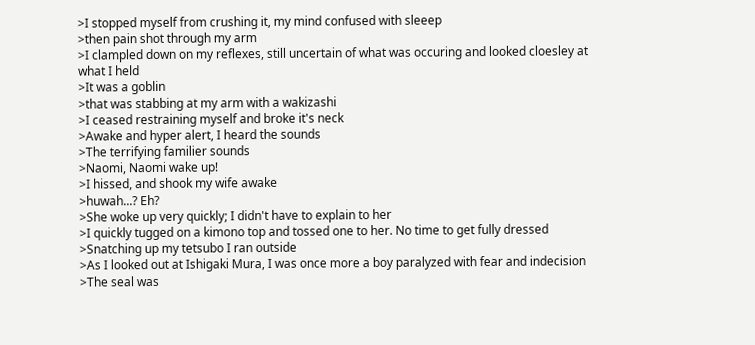>I stopped myself from crushing it, my mind confused with sleeep
>then pain shot through my arm
>I clampled down on my reflexes, still uncertain of what was occuring and looked cloesley at what I held
>It was a goblin
>that was stabbing at my arm with a wakizashi
>I ceased restraining myself and broke it's neck
>Awake and hyper alert, I heard the sounds
>The terrifying familier sounds
>Naomi, Naomi wake up!
>I hissed, and shook my wife awake
>huwah...? Eh?
>She woke up very quickly; I didn't have to explain to her
>I quickly tugged on a kimono top and tossed one to her. No time to get fully dressed
>Snatching up my tetsubo I ran outside
>As I looked out at Ishigaki Mura, I was once more a boy paralyzed with fear and indecision
>The seal was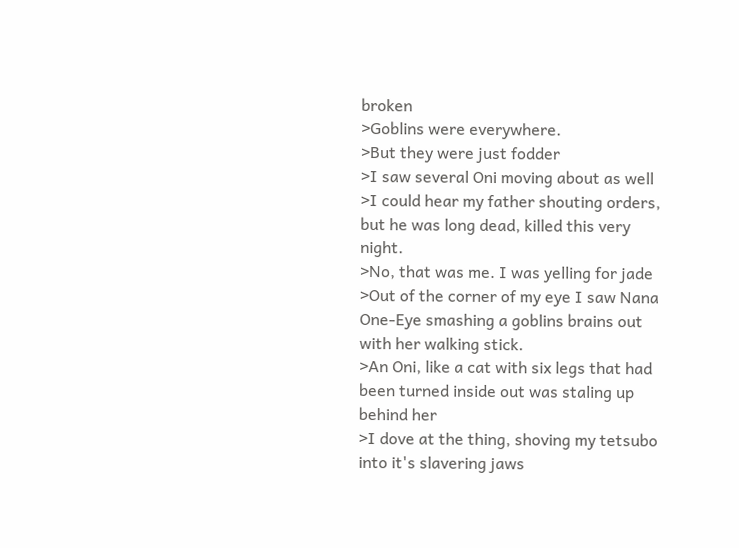broken
>Goblins were everywhere.
>But they were just fodder
>I saw several Oni moving about as well
>I could hear my father shouting orders, but he was long dead, killed this very night.
>No, that was me. I was yelling for jade
>Out of the corner of my eye I saw Nana One-Eye smashing a goblins brains out with her walking stick.
>An Oni, like a cat with six legs that had been turned inside out was staling up behind her
>I dove at the thing, shoving my tetsubo into it's slavering jaws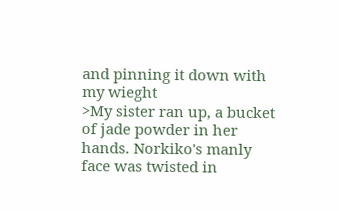and pinning it down with my wieght
>My sister ran up, a bucket of jade powder in her hands. Norkiko's manly face was twisted in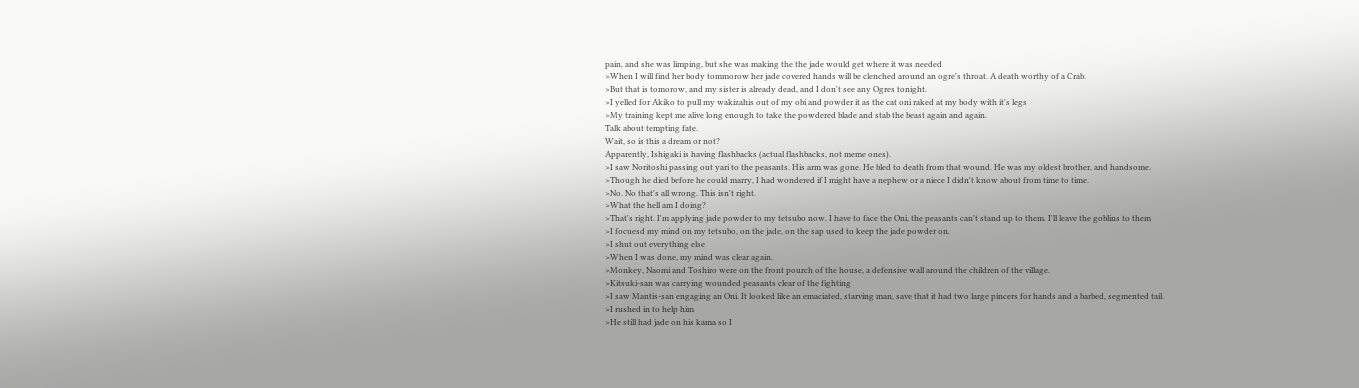pain, and she was limping, but she was making the the jade would get where it was needed
>When I will find her body tommorow her jade covered hands will be clenched around an ogre's throat. A death worthy of a Crab.
>But that is tomorow, and my sister is already dead, and I don't see any Ogres tonight.
>I yelled for Akiko to pull my wakizahis out of my obi and powder it as the cat oni raked at my body with it's legs
>My training kept me alive long enough to take the powdered blade and stab the beast again and again.
Talk about tempting fate.
Wait, so is this a dream or not?
Apparently, Ishigaki is having flashbacks (actual flashbacks, not meme ones).
>I saw Noritoshi passing out yari to the peasants. His arm was gone. He bled to death from that wound. He was my oldest brother, and handsome.
>Though he died before he could marry, I had wondered if I might have a nephew or a niece I didn't know about from time to time.
>No. No that's all wrong. This isn't right.
>What the hell am I doing?
>That's right. I'm applying jade powder to my tetsubo now. I have to face the Oni, the peasants can't stand up to them. I'll leave the goblins to them
>I focuesd my mind on my tetsubo, on the jade, on the sap used to keep the jade powder on.
>I shut out everything else
>When I was done, my mind was clear again.
>Monkey, Naomi and Toshiro were on the front pourch of the house, a defensive wall around the children of the village.
>Kitsuki-san was carrying wounded peasants clear of the fighting
>I saw Mantis-san engaging an Oni. It looked like an emaciated, starving man, save that it had two large pincers for hands and a barbed, segmented tail.
>I rushed in to help him
>He still had jade on his kama so I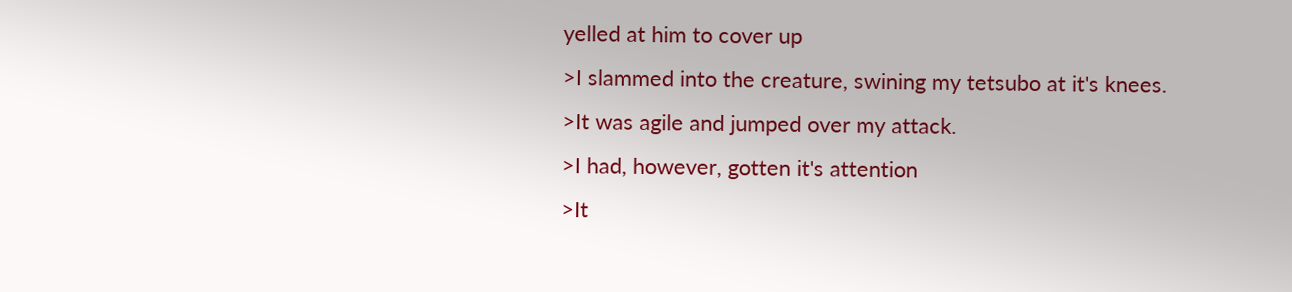yelled at him to cover up
>I slammed into the creature, swining my tetsubo at it's knees.
>It was agile and jumped over my attack.
>I had, however, gotten it's attention
>It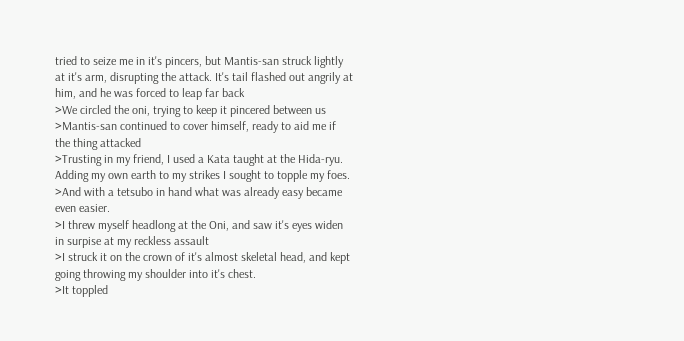tried to seize me in it's pincers, but Mantis-san struck lightly at it's arm, disrupting the attack. It's tail flashed out angrily at him, and he was forced to leap far back
>We circled the oni, trying to keep it pincered between us
>Mantis-san continued to cover himself, ready to aid me if the thing attacked
>Trusting in my friend, I used a Kata taught at the Hida-ryu. Adding my own earth to my strikes I sought to topple my foes.
>And with a tetsubo in hand what was already easy became even easier.
>I threw myself headlong at the Oni, and saw it's eyes widen in surpise at my reckless assault
>I struck it on the crown of it's almost skeletal head, and kept going throwing my shoulder into it's chest.
>It toppled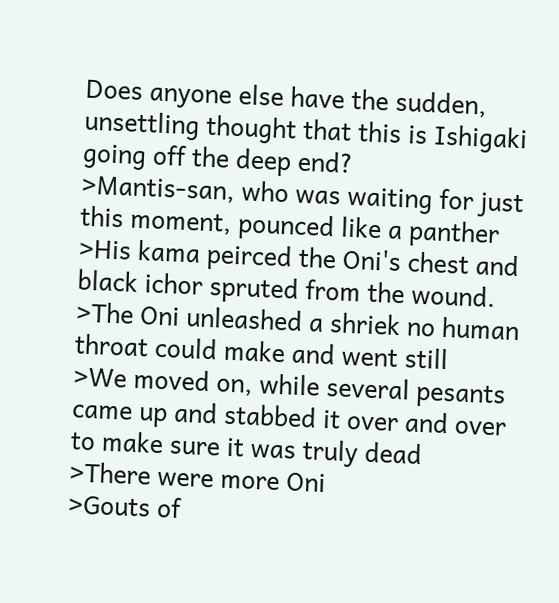Does anyone else have the sudden, unsettling thought that this is Ishigaki going off the deep end?
>Mantis-san, who was waiting for just this moment, pounced like a panther
>His kama peirced the Oni's chest and black ichor spruted from the wound.
>The Oni unleashed a shriek no human throat could make and went still
>We moved on, while several pesants came up and stabbed it over and over to make sure it was truly dead
>There were more Oni
>Gouts of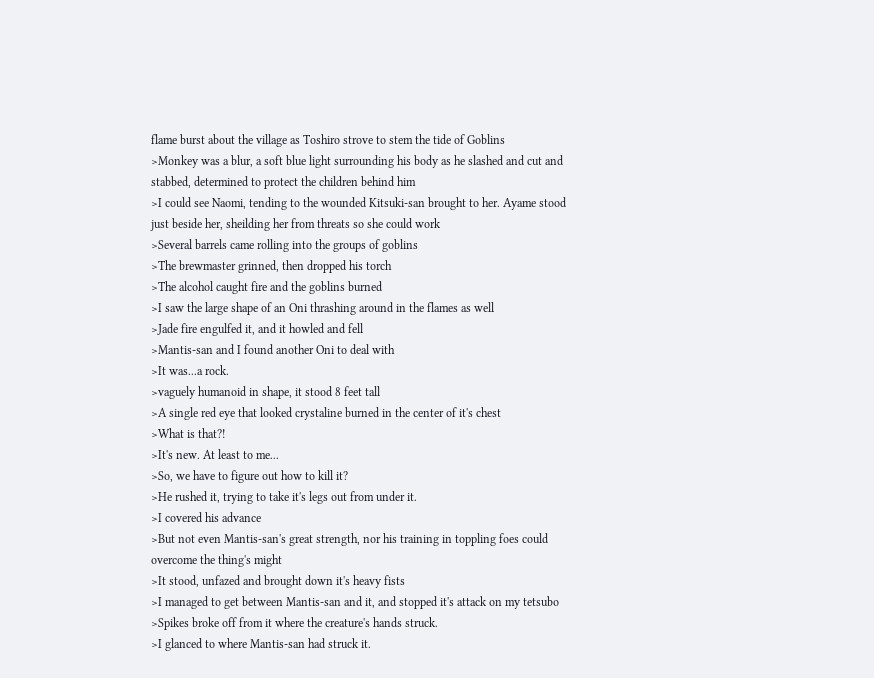flame burst about the village as Toshiro strove to stem the tide of Goblins
>Monkey was a blur, a soft blue light surrounding his body as he slashed and cut and stabbed, determined to protect the children behind him
>I could see Naomi, tending to the wounded Kitsuki-san brought to her. Ayame stood just beside her, sheilding her from threats so she could work
>Several barrels came rolling into the groups of goblins
>The brewmaster grinned, then dropped his torch
>The alcohol caught fire and the goblins burned
>I saw the large shape of an Oni thrashing around in the flames as well
>Jade fire engulfed it, and it howled and fell
>Mantis-san and I found another Oni to deal with
>It was...a rock.
>vaguely humanoid in shape, it stood 8 feet tall
>A single red eye that looked crystaline burned in the center of it's chest
>What is that?!
>It's new. At least to me...
>So, we have to figure out how to kill it?
>He rushed it, trying to take it's legs out from under it.
>I covered his advance
>But not even Mantis-san's great strength, nor his training in toppling foes could overcome the thing's might
>It stood, unfazed and brought down it's heavy fists
>I managed to get between Mantis-san and it, and stopped it's attack on my tetsubo
>Spikes broke off from it where the creature's hands struck.
>I glanced to where Mantis-san had struck it.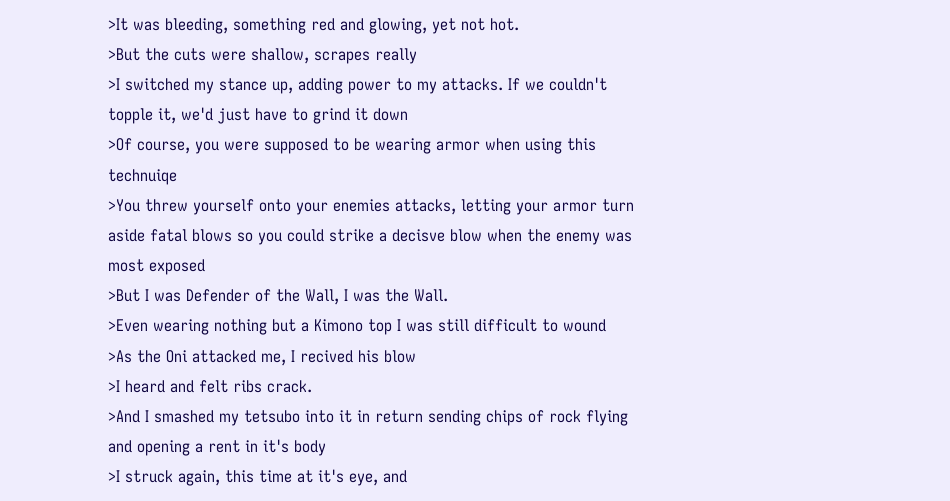>It was bleeding, something red and glowing, yet not hot.
>But the cuts were shallow, scrapes really
>I switched my stance up, adding power to my attacks. If we couldn't topple it, we'd just have to grind it down
>Of course, you were supposed to be wearing armor when using this technuiqe
>You threw yourself onto your enemies attacks, letting your armor turn aside fatal blows so you could strike a decisve blow when the enemy was most exposed
>But I was Defender of the Wall, I was the Wall.
>Even wearing nothing but a Kimono top I was still difficult to wound
>As the Oni attacked me, I recived his blow
>I heard and felt ribs crack.
>And I smashed my tetsubo into it in return sending chips of rock flying and opening a rent in it's body
>I struck again, this time at it's eye, and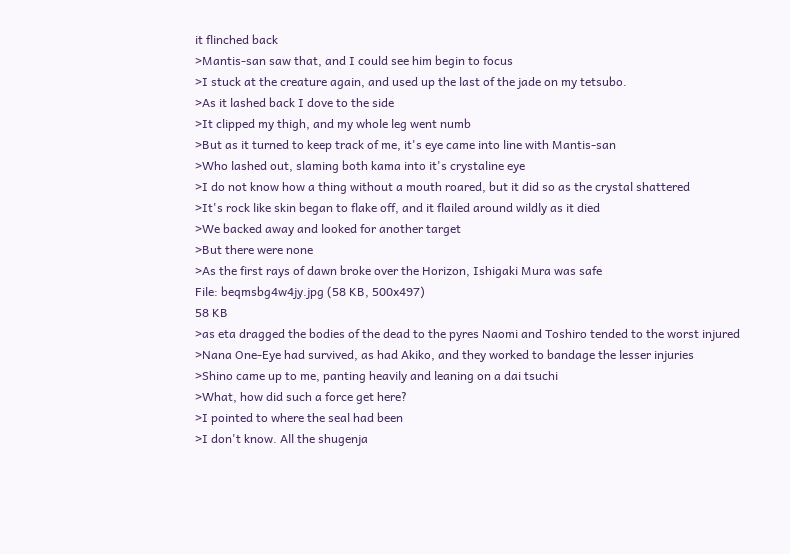it flinched back
>Mantis-san saw that, and I could see him begin to focus
>I stuck at the creature again, and used up the last of the jade on my tetsubo.
>As it lashed back I dove to the side
>It clipped my thigh, and my whole leg went numb
>But as it turned to keep track of me, it's eye came into line with Mantis-san
>Who lashed out, slaming both kama into it's crystaline eye
>I do not know how a thing without a mouth roared, but it did so as the crystal shattered
>It's rock like skin began to flake off, and it flailed around wildly as it died
>We backed away and looked for another target
>But there were none
>As the first rays of dawn broke over the Horizon, Ishigaki Mura was safe
File: beqmsbg4w4jy.jpg (58 KB, 500x497)
58 KB
>as eta dragged the bodies of the dead to the pyres Naomi and Toshiro tended to the worst injured
>Nana One-Eye had survived, as had Akiko, and they worked to bandage the lesser injuries
>Shino came up to me, panting heavily and leaning on a dai tsuchi
>What, how did such a force get here?
>I pointed to where the seal had been
>I don't know. All the shugenja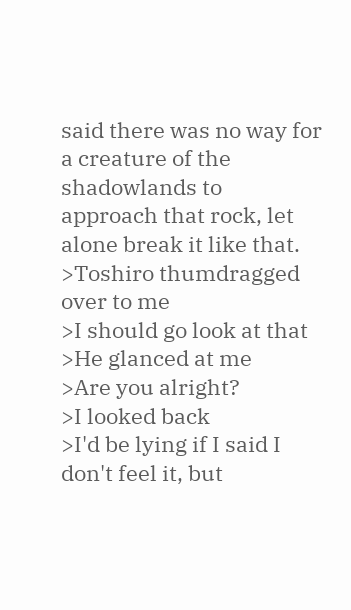said there was no way for a creature of the shadowlands to approach that rock, let alone break it like that.
>Toshiro thumdragged over to me
>I should go look at that
>He glanced at me
>Are you alright?
>I looked back
>I'd be lying if I said I don't feel it, but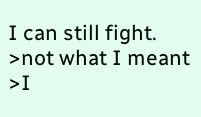I can still fight.
>not what I meant
>I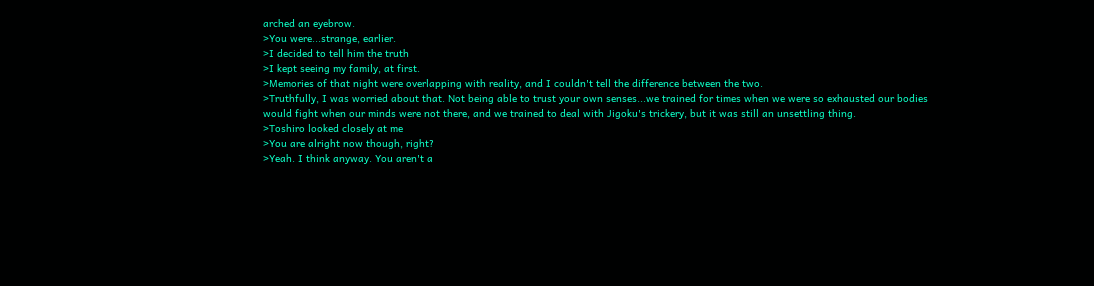arched an eyebrow.
>You were...strange, earlier.
>I decided to tell him the truth
>I kept seeing my family, at first.
>Memories of that night were overlapping with reality, and I couldn't tell the difference between the two.
>Truthfully, I was worried about that. Not being able to trust your own senses...we trained for times when we were so exhausted our bodies would fight when our minds were not there, and we trained to deal with Jigoku's trickery, but it was still an unsettling thing.
>Toshiro looked closely at me
>You are alright now though, right?
>Yeah. I think anyway. You aren't a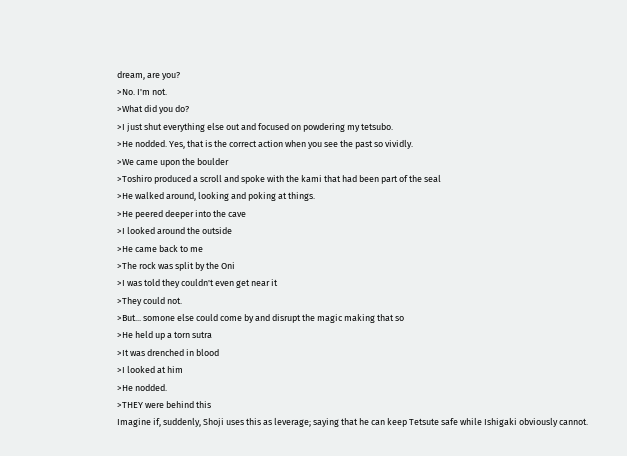dream, are you?
>No. I'm not.
>What did you do?
>I just shut everything else out and focused on powdering my tetsubo.
>He nodded. Yes, that is the correct action when you see the past so vividly.
>We came upon the boulder
>Toshiro produced a scroll and spoke with the kami that had been part of the seal
>He walked around, looking and poking at things.
>He peered deeper into the cave
>I looked around the outside
>He came back to me
>The rock was split by the Oni
>I was told they couldn't even get near it
>They could not.
>But... somone else could come by and disrupt the magic making that so
>He held up a torn sutra
>It was drenched in blood
>I looked at him
>He nodded.
>THEY were behind this
Imagine if, suddenly, Shoji uses this as leverage; saying that he can keep Tetsute safe while Ishigaki obviously cannot.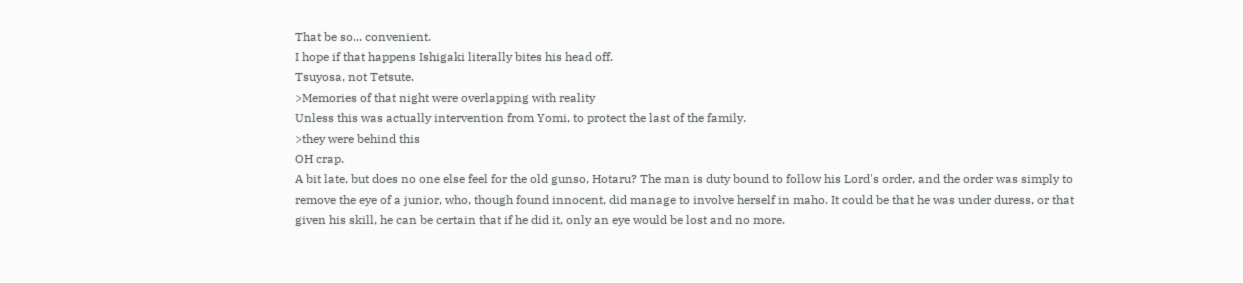That be so... convenient.
I hope if that happens Ishigaki literally bites his head off.
Tsuyosa, not Tetsute.
>Memories of that night were overlapping with reality
Unless this was actually intervention from Yomi, to protect the last of the family.
>they were behind this
OH crap.
A bit late, but does no one else feel for the old gunso, Hotaru? The man is duty bound to follow his Lord's order, and the order was simply to remove the eye of a junior, who, though found innocent, did manage to involve herself in maho. It could be that he was under duress, or that given his skill, he can be certain that if he did it, only an eye would be lost and no more.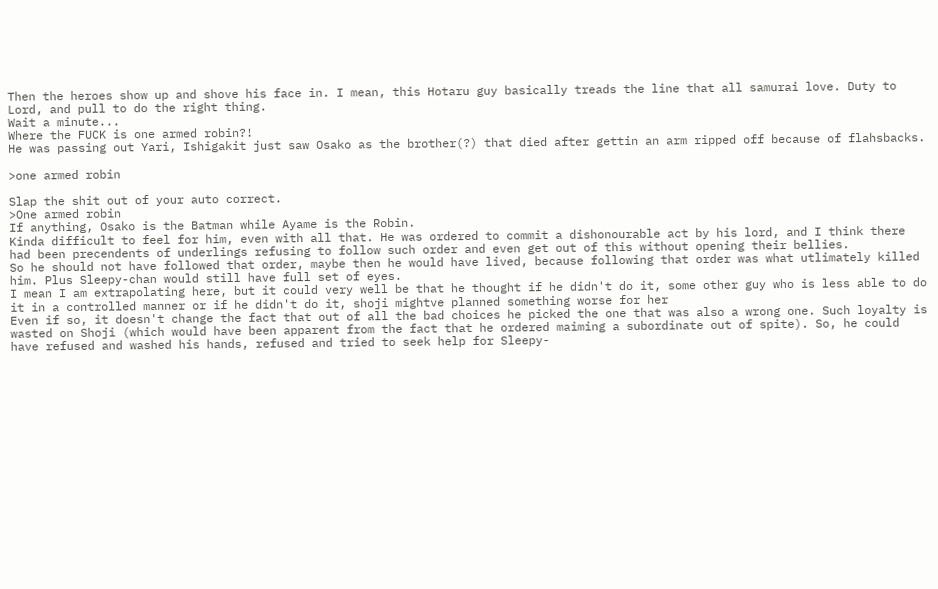Then the heroes show up and shove his face in. I mean, this Hotaru guy basically treads the line that all samurai love. Duty to Lord, and pull to do the right thing.
Wait a minute...
Where the FUCK is one armed robin?!
He was passing out Yari, Ishigakit just saw Osako as the brother(?) that died after gettin an arm ripped off because of flahsbacks.

>one armed robin

Slap the shit out of your auto correct.
>One armed robin
If anything, Osako is the Batman while Ayame is the Robin.
Kinda difficult to feel for him, even with all that. He was ordered to commit a dishonourable act by his lord, and I think there had been precendents of underlings refusing to follow such order and even get out of this without opening their bellies.
So he should not have followed that order, maybe then he would have lived, because following that order was what utlimately killed him. Plus Sleepy-chan would still have full set of eyes.
I mean I am extrapolating here, but it could very well be that he thought if he didn't do it, some other guy who is less able to do it in a controlled manner or if he didn't do it, shoji mightve planned something worse for her
Even if so, it doesn't change the fact that out of all the bad choices he picked the one that was also a wrong one. Such loyalty is wasted on Shoji (which would have been apparent from the fact that he ordered maiming a subordinate out of spite). So, he could have refused and washed his hands, refused and tried to seek help for Sleepy-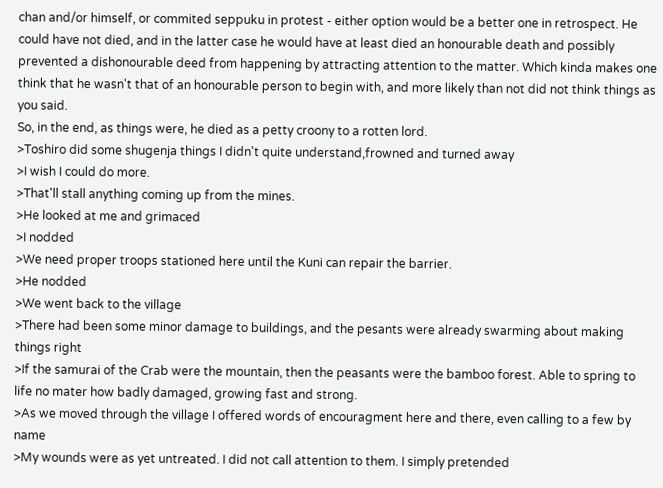chan and/or himself, or commited seppuku in protest - either option would be a better one in retrospect. He could have not died, and in the latter case he would have at least died an honourable death and possibly prevented a dishonourable deed from happening by attracting attention to the matter. Which kinda makes one think that he wasn't that of an honourable person to begin with, and more likely than not did not think things as you said.
So, in the end, as things were, he died as a petty croony to a rotten lord.
>Toshiro did some shugenja things I didn't quite understand,frowned and turned away
>I wish I could do more.
>That'll stall anything coming up from the mines.
>He looked at me and grimaced
>I nodded
>We need proper troops stationed here until the Kuni can repair the barrier.
>He nodded
>We went back to the village
>There had been some minor damage to buildings, and the pesants were already swarming about making things right
>If the samurai of the Crab were the mountain, then the peasants were the bamboo forest. Able to spring to life no mater how badly damaged, growing fast and strong.
>As we moved through the village I offered words of encouragment here and there, even calling to a few by name
>My wounds were as yet untreated. I did not call attention to them. I simply pretended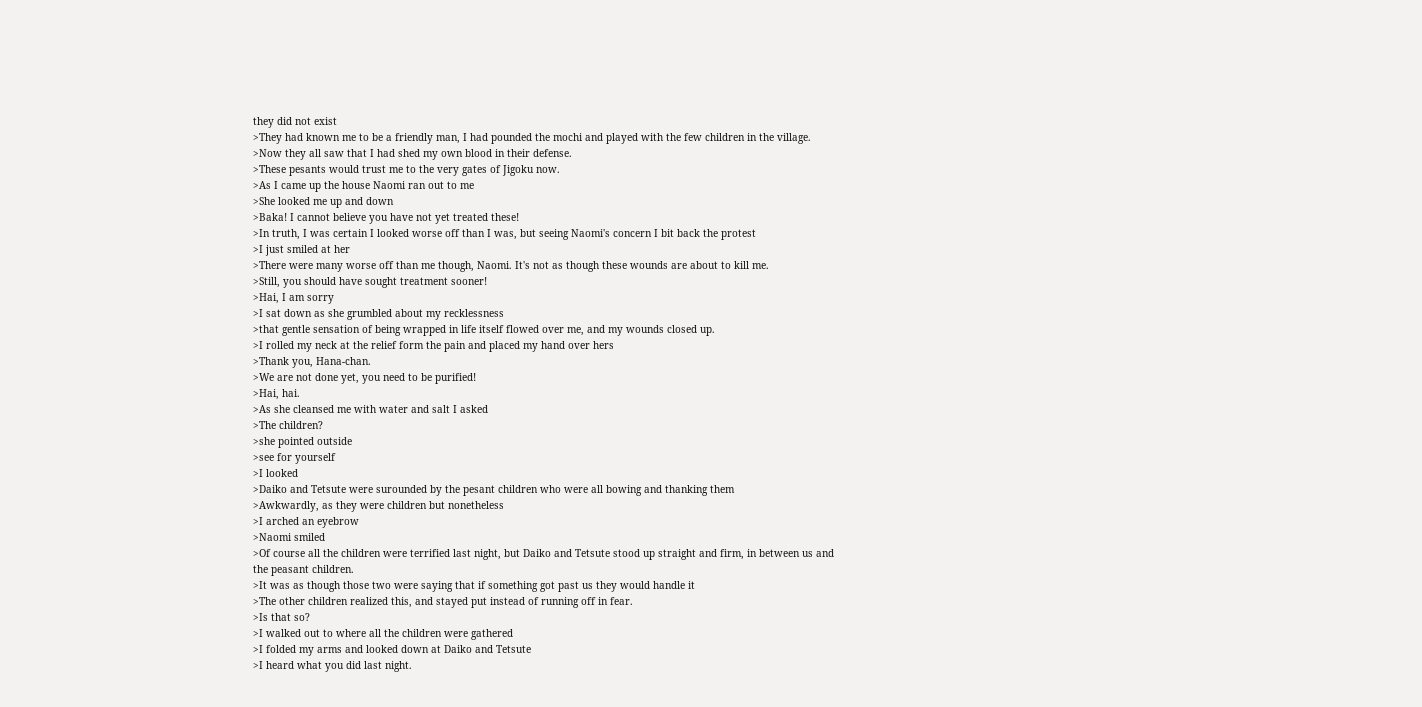they did not exist
>They had known me to be a friendly man, I had pounded the mochi and played with the few children in the village.
>Now they all saw that I had shed my own blood in their defense.
>These pesants would trust me to the very gates of Jigoku now.
>As I came up the house Naomi ran out to me
>She looked me up and down
>Baka! I cannot believe you have not yet treated these!
>In truth, I was certain I looked worse off than I was, but seeing Naomi's concern I bit back the protest
>I just smiled at her
>There were many worse off than me though, Naomi. It's not as though these wounds are about to kill me.
>Still, you should have sought treatment sooner!
>Hai, I am sorry
>I sat down as she grumbled about my recklessness
>that gentle sensation of being wrapped in life itself flowed over me, and my wounds closed up.
>I rolled my neck at the relief form the pain and placed my hand over hers
>Thank you, Hana-chan.
>We are not done yet, you need to be purified!
>Hai, hai.
>As she cleansed me with water and salt I asked
>The children?
>she pointed outside
>see for yourself
>I looked
>Daiko and Tetsute were surounded by the pesant children who were all bowing and thanking them
>Awkwardly, as they were children but nonetheless
>I arched an eyebrow
>Naomi smiled
>Of course all the children were terrified last night, but Daiko and Tetsute stood up straight and firm, in between us and the peasant children.
>It was as though those two were saying that if something got past us they would handle it
>The other children realized this, and stayed put instead of running off in fear.
>Is that so?
>I walked out to where all the children were gathered
>I folded my arms and looked down at Daiko and Tetsute
>I heard what you did last night.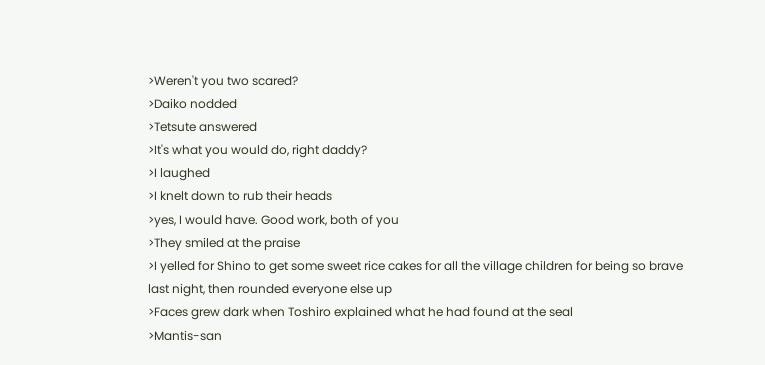>Weren't you two scared?
>Daiko nodded
>Tetsute answered
>It's what you would do, right daddy?
>I laughed
>I knelt down to rub their heads
>yes, I would have. Good work, both of you
>They smiled at the praise
>I yelled for Shino to get some sweet rice cakes for all the village children for being so brave last night, then rounded everyone else up
>Faces grew dark when Toshiro explained what he had found at the seal
>Mantis-san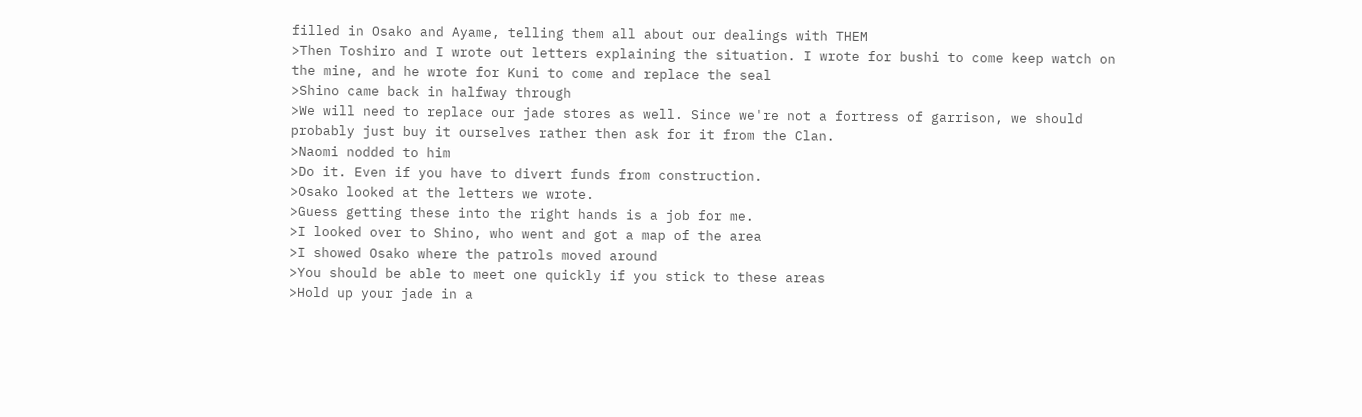filled in Osako and Ayame, telling them all about our dealings with THEM
>Then Toshiro and I wrote out letters explaining the situation. I wrote for bushi to come keep watch on the mine, and he wrote for Kuni to come and replace the seal
>Shino came back in halfway through
>We will need to replace our jade stores as well. Since we're not a fortress of garrison, we should probably just buy it ourselves rather then ask for it from the Clan.
>Naomi nodded to him
>Do it. Even if you have to divert funds from construction.
>Osako looked at the letters we wrote.
>Guess getting these into the right hands is a job for me.
>I looked over to Shino, who went and got a map of the area
>I showed Osako where the patrols moved around
>You should be able to meet one quickly if you stick to these areas
>Hold up your jade in a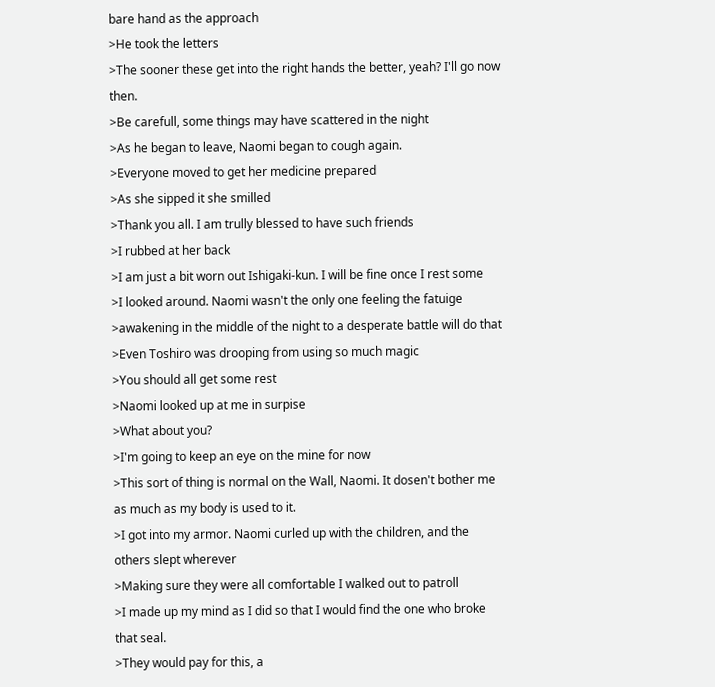bare hand as the approach
>He took the letters
>The sooner these get into the right hands the better, yeah? I'll go now then.
>Be carefull, some things may have scattered in the night
>As he began to leave, Naomi began to cough again.
>Everyone moved to get her medicine prepared
>As she sipped it she smilled
>Thank you all. I am trully blessed to have such friends
>I rubbed at her back
>I am just a bit worn out Ishigaki-kun. I will be fine once I rest some
>I looked around. Naomi wasn't the only one feeling the fatuige
>awakening in the middle of the night to a desperate battle will do that
>Even Toshiro was drooping from using so much magic
>You should all get some rest
>Naomi looked up at me in surpise
>What about you?
>I'm going to keep an eye on the mine for now
>This sort of thing is normal on the Wall, Naomi. It dosen't bother me as much as my body is used to it.
>I got into my armor. Naomi curled up with the children, and the others slept wherever
>Making sure they were all comfortable I walked out to patroll
>I made up my mind as I did so that I would find the one who broke that seal.
>They would pay for this, a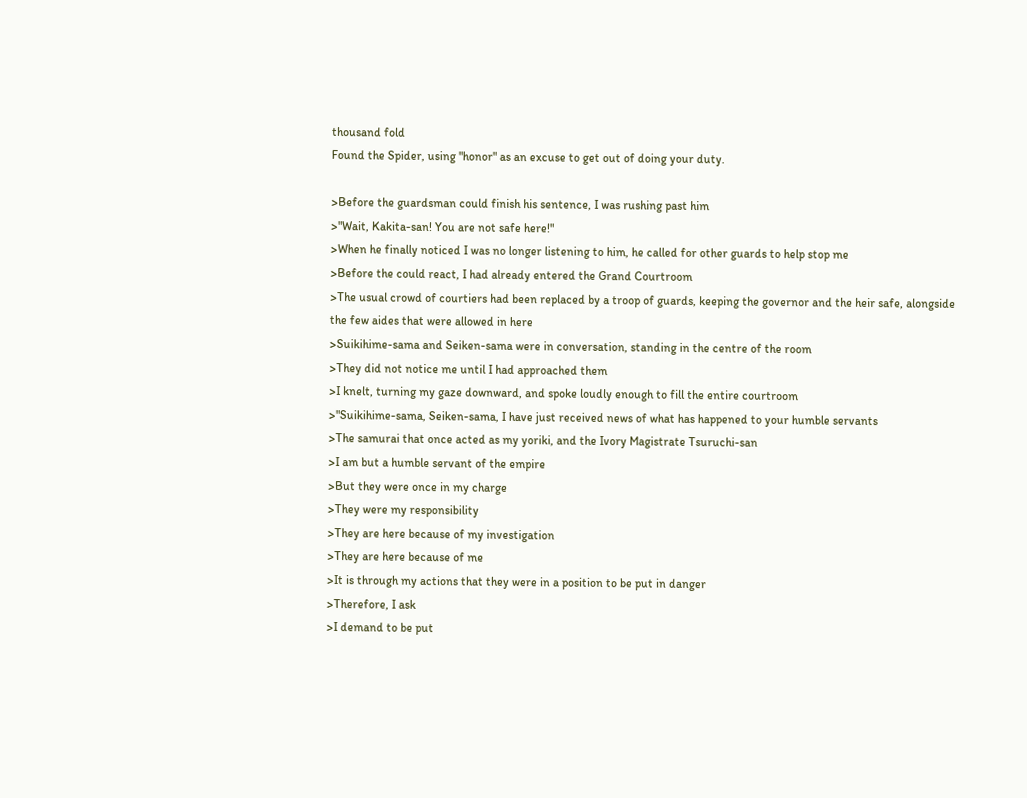thousand fold
Found the Spider, using "honor" as an excuse to get out of doing your duty.

>Before the guardsman could finish his sentence, I was rushing past him
>"Wait, Kakita-san! You are not safe here!"
>When he finally noticed I was no longer listening to him, he called for other guards to help stop me
>Before the could react, I had already entered the Grand Courtroom
>The usual crowd of courtiers had been replaced by a troop of guards, keeping the governor and the heir safe, alongside the few aides that were allowed in here
>Suikihime-sama and Seiken-sama were in conversation, standing in the centre of the room
>They did not notice me until I had approached them
>I knelt, turning my gaze downward, and spoke loudly enough to fill the entire courtroom
>"Suikihime-sama, Seiken-sama, I have just received news of what has happened to your humble servants
>The samurai that once acted as my yoriki, and the Ivory Magistrate Tsuruchi-san
>I am but a humble servant of the empire
>But they were once in my charge
>They were my responsibility
>They are here because of my investigation
>They are here because of me
>It is through my actions that they were in a position to be put in danger
>Therefore, I ask
>I demand to be put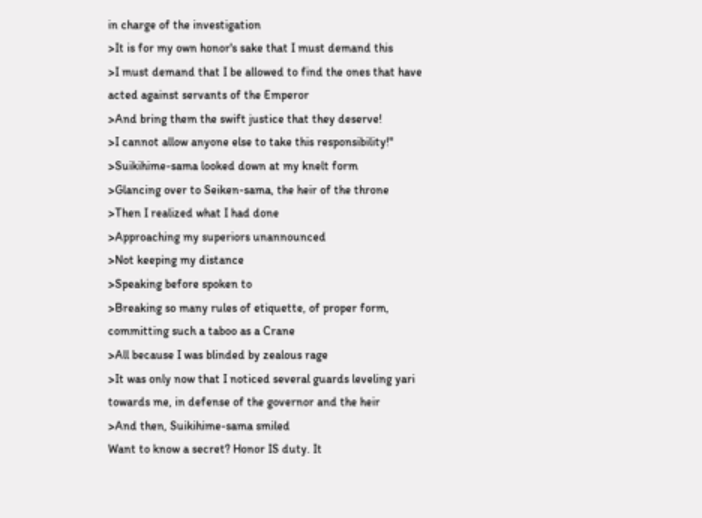in charge of the investigation
>It is for my own honor's sake that I must demand this
>I must demand that I be allowed to find the ones that have acted against servants of the Emperor
>And bring them the swift justice that they deserve!
>I cannot allow anyone else to take this responsibility!"
>Suikihime-sama looked down at my knelt form
>Glancing over to Seiken-sama, the heir of the throne
>Then I realized what I had done
>Approaching my superiors unannounced
>Not keeping my distance
>Speaking before spoken to
>Breaking so many rules of etiquette, of proper form, committing such a taboo as a Crane
>All because I was blinded by zealous rage
>It was only now that I noticed several guards leveling yari towards me, in defense of the governor and the heir
>And then, Suikihime-sama smiled
Want to know a secret? Honor IS duty. It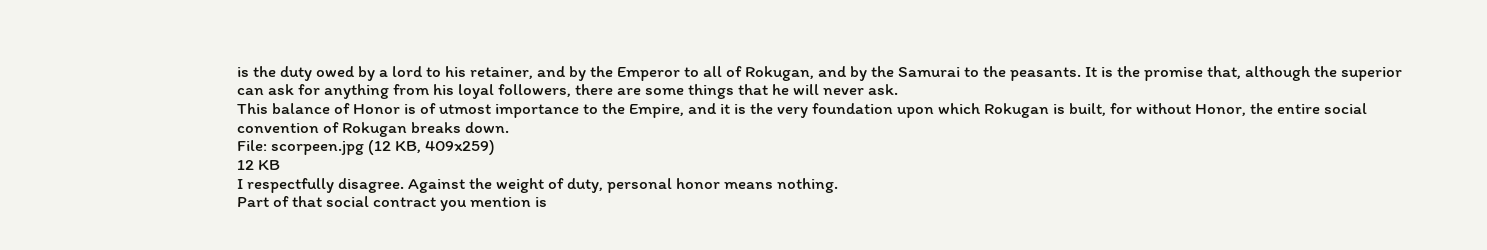is the duty owed by a lord to his retainer, and by the Emperor to all of Rokugan, and by the Samurai to the peasants. It is the promise that, although the superior can ask for anything from his loyal followers, there are some things that he will never ask.
This balance of Honor is of utmost importance to the Empire, and it is the very foundation upon which Rokugan is built, for without Honor, the entire social convention of Rokugan breaks down.
File: scorpeen.jpg (12 KB, 409x259)
12 KB
I respectfully disagree. Against the weight of duty, personal honor means nothing.
Part of that social contract you mention is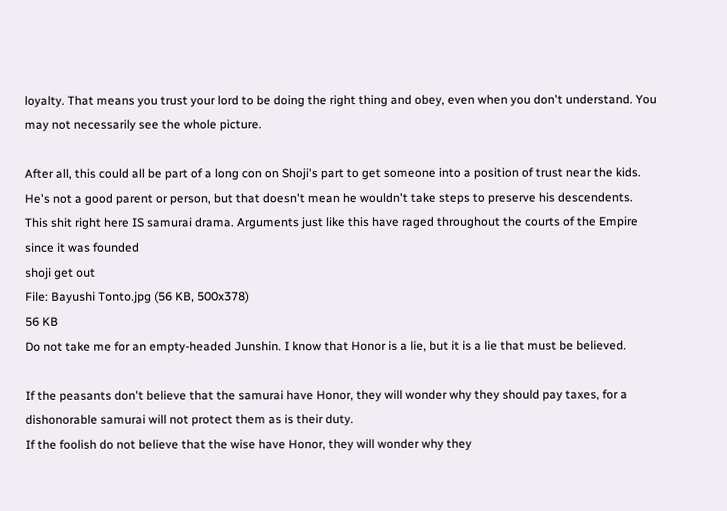loyalty. That means you trust your lord to be doing the right thing and obey, even when you don't understand. You may not necessarily see the whole picture.

After all, this could all be part of a long con on Shoji's part to get someone into a position of trust near the kids. He's not a good parent or person, but that doesn't mean he wouldn't take steps to preserve his descendents.
This shit right here IS samurai drama. Arguments just like this have raged throughout the courts of the Empire since it was founded
shoji get out
File: Bayushi Tonto.jpg (56 KB, 500x378)
56 KB
Do not take me for an empty-headed Junshin. I know that Honor is a lie, but it is a lie that must be believed.

If the peasants don't believe that the samurai have Honor, they will wonder why they should pay taxes, for a dishonorable samurai will not protect them as is their duty.
If the foolish do not believe that the wise have Honor, they will wonder why they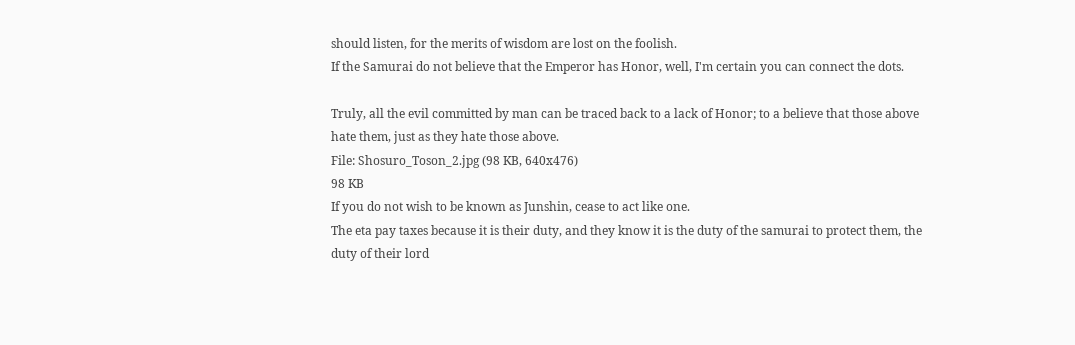should listen, for the merits of wisdom are lost on the foolish.
If the Samurai do not believe that the Emperor has Honor, well, I'm certain you can connect the dots.

Truly, all the evil committed by man can be traced back to a lack of Honor; to a believe that those above hate them, just as they hate those above.
File: Shosuro_Toson_2.jpg (98 KB, 640x476)
98 KB
If you do not wish to be known as Junshin, cease to act like one.
The eta pay taxes because it is their duty, and they know it is the duty of the samurai to protect them, the duty of their lord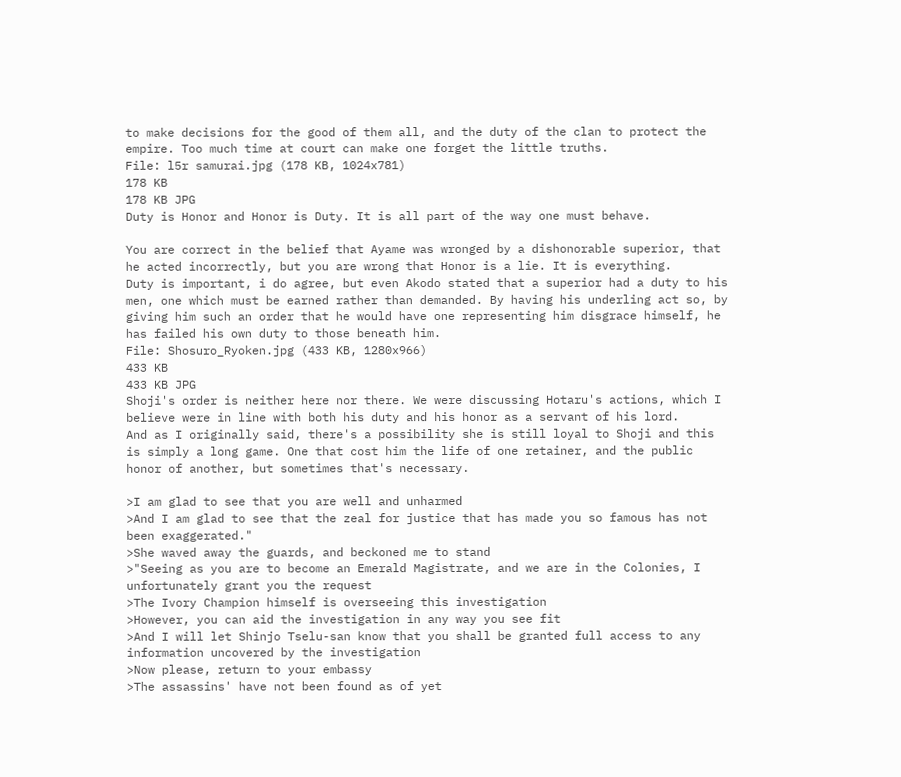to make decisions for the good of them all, and the duty of the clan to protect the empire. Too much time at court can make one forget the little truths.
File: l5r samurai.jpg (178 KB, 1024x781)
178 KB
178 KB JPG
Duty is Honor and Honor is Duty. It is all part of the way one must behave.

You are correct in the belief that Ayame was wronged by a dishonorable superior, that he acted incorrectly, but you are wrong that Honor is a lie. It is everything.
Duty is important, i do agree, but even Akodo stated that a superior had a duty to his men, one which must be earned rather than demanded. By having his underling act so, by giving him such an order that he would have one representing him disgrace himself, he has failed his own duty to those beneath him.
File: Shosuro_Ryoken.jpg (433 KB, 1280x966)
433 KB
433 KB JPG
Shoji's order is neither here nor there. We were discussing Hotaru's actions, which I believe were in line with both his duty and his honor as a servant of his lord.
And as I originally said, there's a possibility she is still loyal to Shoji and this is simply a long game. One that cost him the life of one retainer, and the public honor of another, but sometimes that's necessary.

>I am glad to see that you are well and unharmed
>And I am glad to see that the zeal for justice that has made you so famous has not been exaggerated."
>She waved away the guards, and beckoned me to stand
>"Seeing as you are to become an Emerald Magistrate, and we are in the Colonies, I unfortunately grant you the request
>The Ivory Champion himself is overseeing this investigation
>However, you can aid the investigation in any way you see fit
>And I will let Shinjo Tselu-san know that you shall be granted full access to any information uncovered by the investigation
>Now please, return to your embassy
>The assassins' have not been found as of yet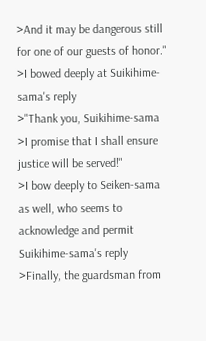>And it may be dangerous still for one of our guests of honor."
>I bowed deeply at Suikihime-sama's reply
>"Thank you, Suikihime-sama
>I promise that I shall ensure justice will be served!"
>I bow deeply to Seiken-sama as well, who seems to acknowledge and permit Suikihime-sama's reply
>Finally, the guardsman from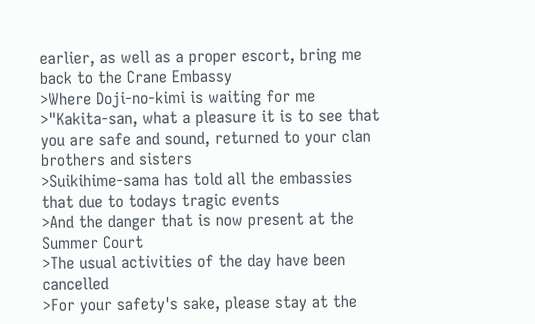earlier, as well as a proper escort, bring me back to the Crane Embassy
>Where Doji-no-kimi is waiting for me
>"Kakita-san, what a pleasure it is to see that you are safe and sound, returned to your clan brothers and sisters
>Suikihime-sama has told all the embassies that due to todays tragic events
>And the danger that is now present at the Summer Court
>The usual activities of the day have been cancelled
>For your safety's sake, please stay at the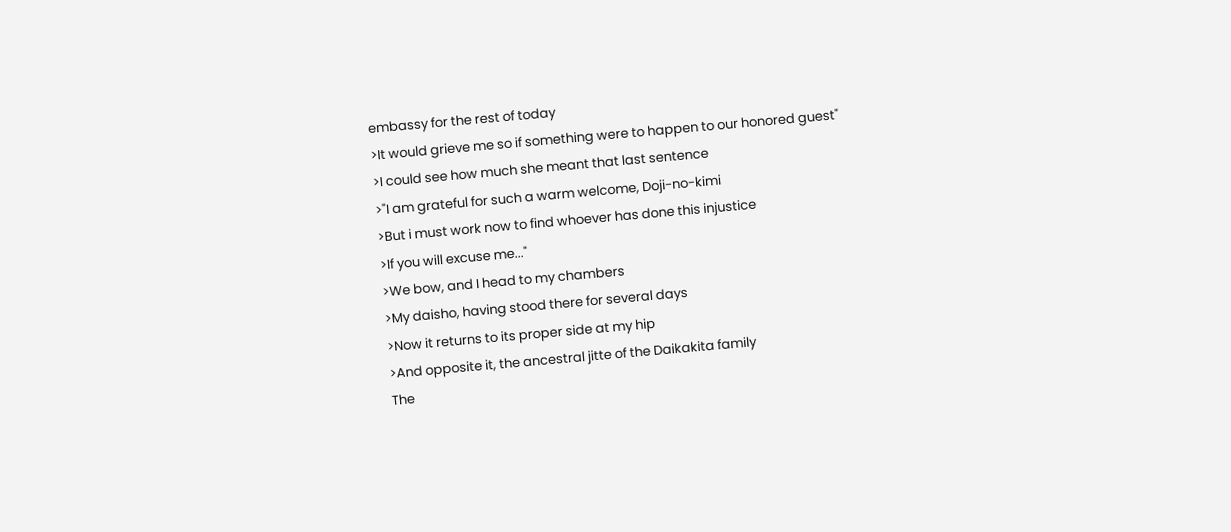embassy for the rest of today
>It would grieve me so if something were to happen to our honored guest"
>I could see how much she meant that last sentence
>"I am grateful for such a warm welcome, Doji-no-kimi
>But i must work now to find whoever has done this injustice
>If you will excuse me..."
>We bow, and I head to my chambers
>My daisho, having stood there for several days
>Now it returns to its proper side at my hip
>And opposite it, the ancestral jitte of the Daikakita family
The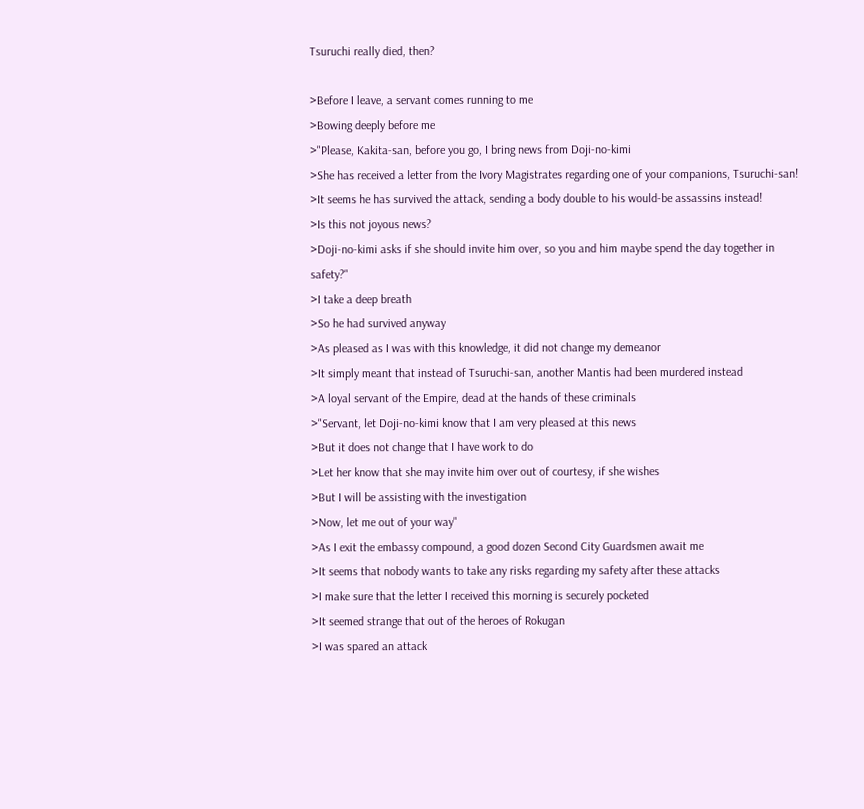Tsuruchi really died, then?

>Before I leave, a servant comes running to me
>Bowing deeply before me
>"Please, Kakita-san, before you go, I bring news from Doji-no-kimi
>She has received a letter from the Ivory Magistrates regarding one of your companions, Tsuruchi-san!
>It seems he has survived the attack, sending a body double to his would-be assassins instead!
>Is this not joyous news?
>Doji-no-kimi asks if she should invite him over, so you and him maybe spend the day together in safety?"
>I take a deep breath
>So he had survived anyway
>As pleased as I was with this knowledge, it did not change my demeanor
>It simply meant that instead of Tsuruchi-san, another Mantis had been murdered instead
>A loyal servant of the Empire, dead at the hands of these criminals
>"Servant, let Doji-no-kimi know that I am very pleased at this news
>But it does not change that I have work to do
>Let her know that she may invite him over out of courtesy, if she wishes
>But I will be assisting with the investigation
>Now, let me out of your way"
>As I exit the embassy compound, a good dozen Second City Guardsmen await me
>It seems that nobody wants to take any risks regarding my safety after these attacks
>I make sure that the letter I received this morning is securely pocketed
>It seemed strange that out of the heroes of Rokugan
>I was spared an attack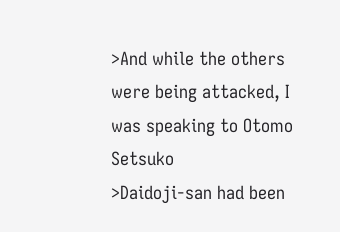>And while the others were being attacked, I was speaking to Otomo Setsuko
>Daidoji-san had been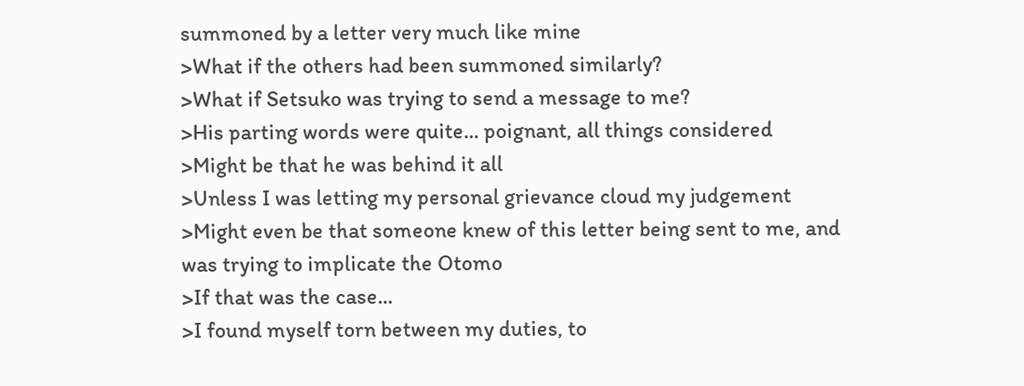summoned by a letter very much like mine
>What if the others had been summoned similarly?
>What if Setsuko was trying to send a message to me?
>His parting words were quite... poignant, all things considered
>Might be that he was behind it all
>Unless I was letting my personal grievance cloud my judgement
>Might even be that someone knew of this letter being sent to me, and was trying to implicate the Otomo
>If that was the case...
>I found myself torn between my duties, to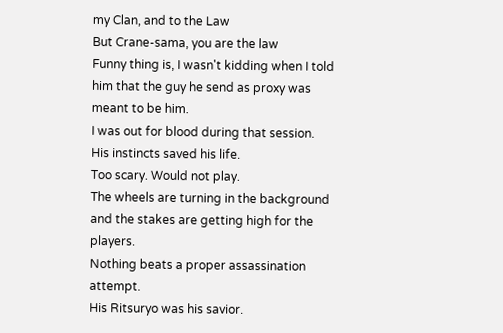my Clan, and to the Law
But Crane-sama, you are the law
Funny thing is, I wasn't kidding when I told him that the guy he send as proxy was meant to be him.
I was out for blood during that session.
His instincts saved his life.
Too scary. Would not play.
The wheels are turning in the background and the stakes are getting high for the players.
Nothing beats a proper assassination attempt.
His Ritsuryo was his savior.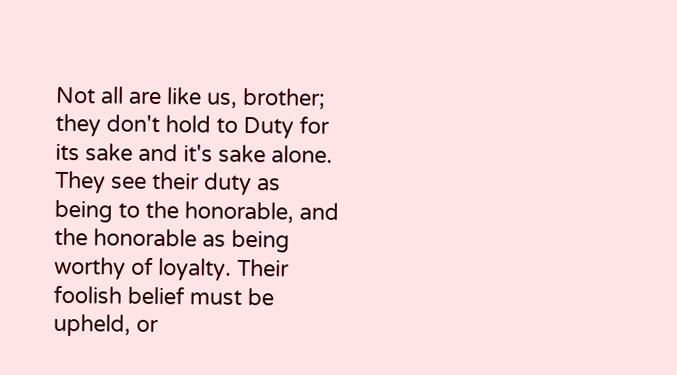Not all are like us, brother; they don't hold to Duty for its sake and it's sake alone. They see their duty as being to the honorable, and the honorable as being worthy of loyalty. Their foolish belief must be upheld, or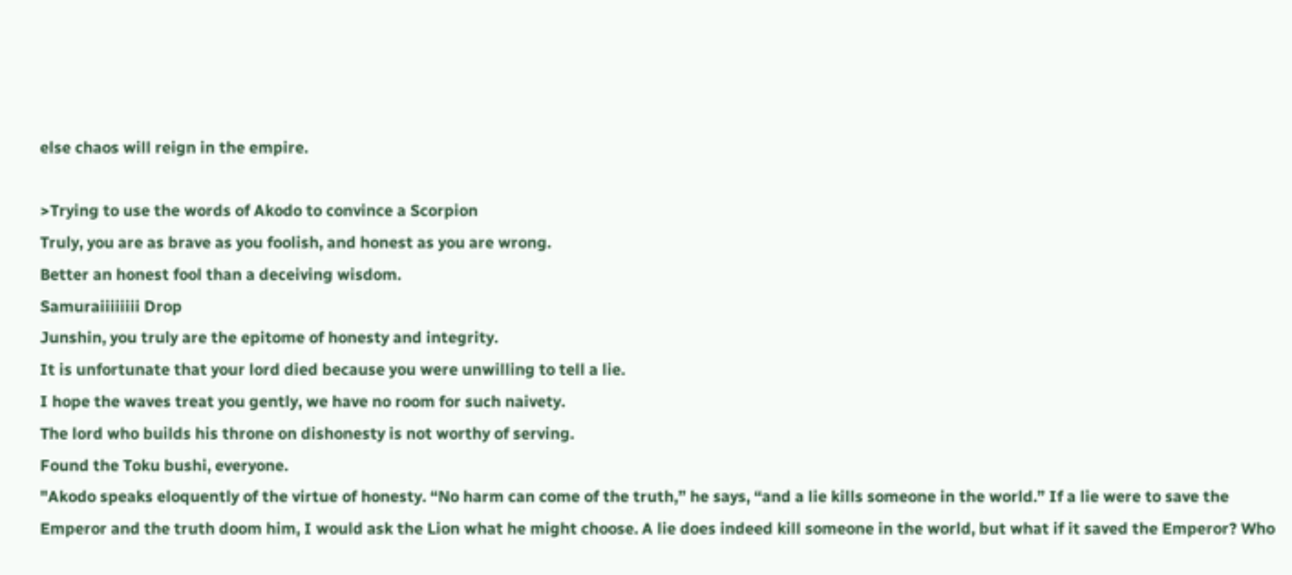else chaos will reign in the empire.

>Trying to use the words of Akodo to convince a Scorpion
Truly, you are as brave as you foolish, and honest as you are wrong.
Better an honest fool than a deceiving wisdom.
Samuraiiiiiiii Drop
Junshin, you truly are the epitome of honesty and integrity.
It is unfortunate that your lord died because you were unwilling to tell a lie.
I hope the waves treat you gently, we have no room for such naivety.
The lord who builds his throne on dishonesty is not worthy of serving.
Found the Toku bushi, everyone.
"Akodo speaks eloquently of the virtue of honesty. “No harm can come of the truth,” he says, “and a lie kills someone in the world.” If a lie were to save the Emperor and the truth doom him, I would ask the Lion what he might choose. A lie does indeed kill someone in the world, but what if it saved the Emperor? Who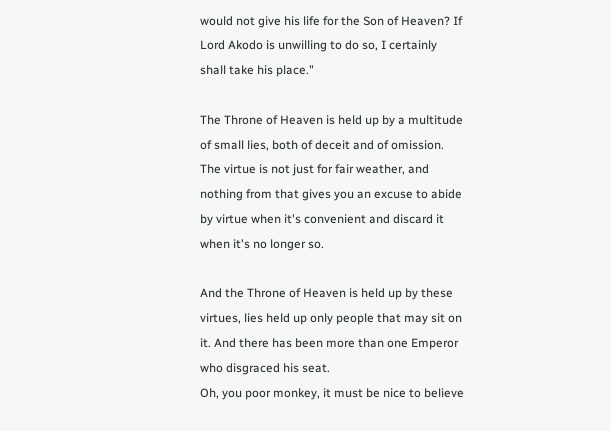would not give his life for the Son of Heaven? If Lord Akodo is unwilling to do so, I certainly shall take his place."

The Throne of Heaven is held up by a multitude of small lies, both of deceit and of omission.
The virtue is not just for fair weather, and nothing from that gives you an excuse to abide by virtue when it's convenient and discard it when it's no longer so.

And the Throne of Heaven is held up by these virtues, lies held up only people that may sit on it. And there has been more than one Emperor who disgraced his seat.
Oh, you poor monkey, it must be nice to believe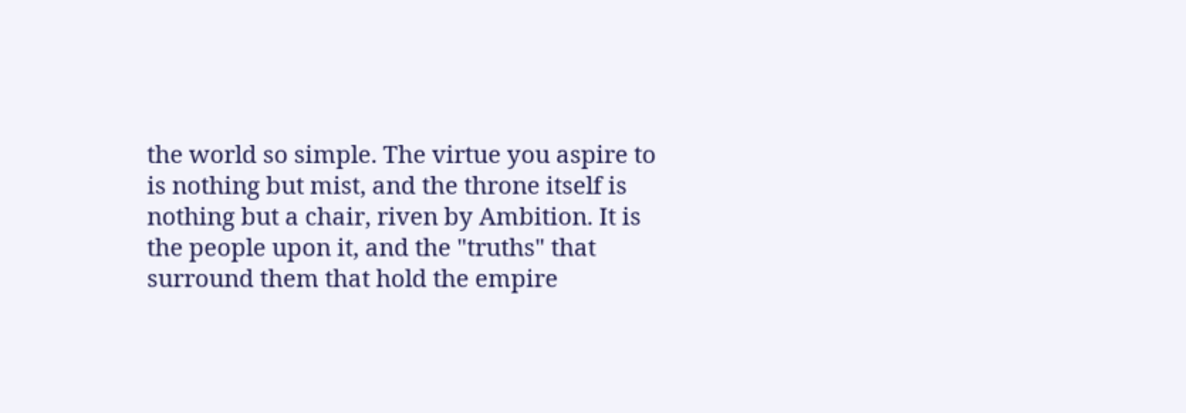the world so simple. The virtue you aspire to is nothing but mist, and the throne itself is nothing but a chair, riven by Ambition. It is the people upon it, and the "truths" that surround them that hold the empire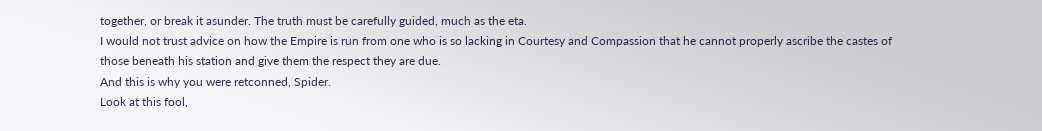together, or break it asunder. The truth must be carefully guided, much as the eta.
I would not trust advice on how the Empire is run from one who is so lacking in Courtesy and Compassion that he cannot properly ascribe the castes of those beneath his station and give them the respect they are due.
And this is why you were retconned, Spider.
Look at this fool,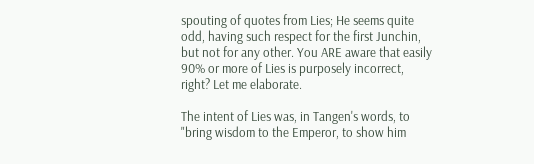spouting of quotes from Lies; He seems quite odd, having such respect for the first Junchin, but not for any other. You ARE aware that easily 90% or more of Lies is purposely incorrect, right? Let me elaborate.

The intent of Lies was, in Tangen's words, to "bring wisdom to the Emperor, to show him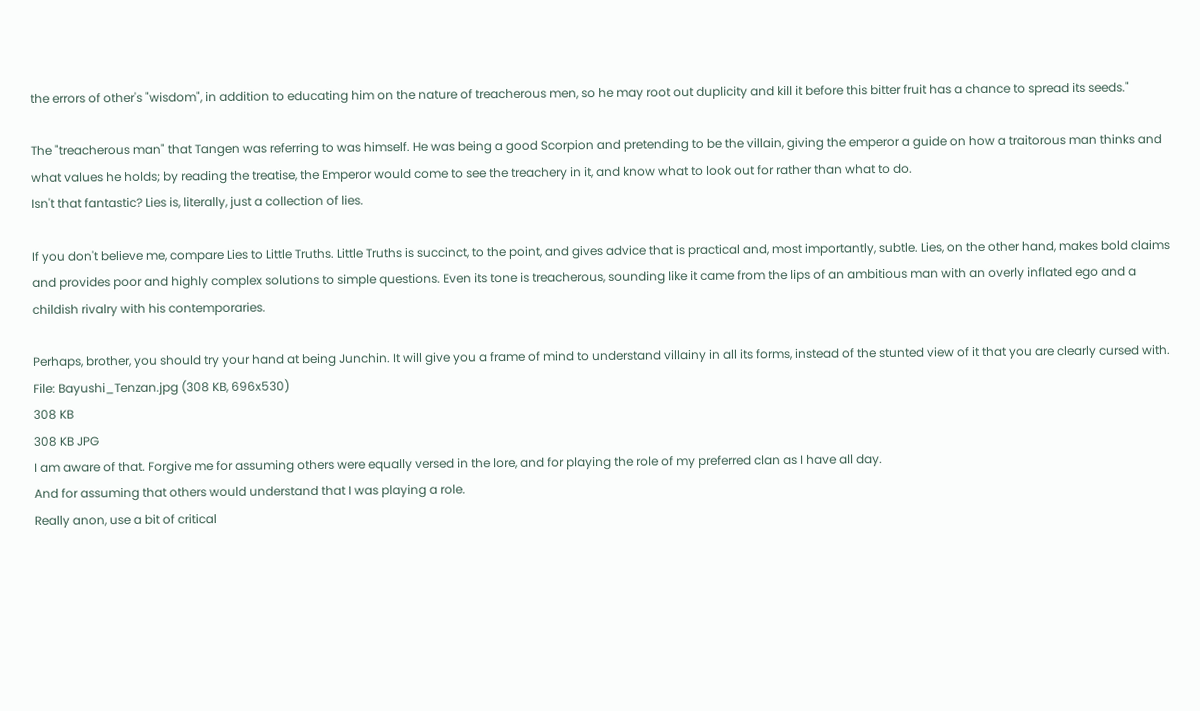the errors of other's "wisdom", in addition to educating him on the nature of treacherous men, so he may root out duplicity and kill it before this bitter fruit has a chance to spread its seeds."

The "treacherous man" that Tangen was referring to was himself. He was being a good Scorpion and pretending to be the villain, giving the emperor a guide on how a traitorous man thinks and what values he holds; by reading the treatise, the Emperor would come to see the treachery in it, and know what to look out for rather than what to do.
Isn't that fantastic? Lies is, literally, just a collection of lies.

If you don't believe me, compare Lies to Little Truths. Little Truths is succinct, to the point, and gives advice that is practical and, most importantly, subtle. Lies, on the other hand, makes bold claims and provides poor and highly complex solutions to simple questions. Even its tone is treacherous, sounding like it came from the lips of an ambitious man with an overly inflated ego and a childish rivalry with his contemporaries.

Perhaps, brother, you should try your hand at being Junchin. It will give you a frame of mind to understand villainy in all its forms, instead of the stunted view of it that you are clearly cursed with.
File: Bayushi_Tenzan.jpg (308 KB, 696x530)
308 KB
308 KB JPG
I am aware of that. Forgive me for assuming others were equally versed in the lore, and for playing the role of my preferred clan as I have all day.
And for assuming that others would understand that I was playing a role.
Really anon, use a bit of critical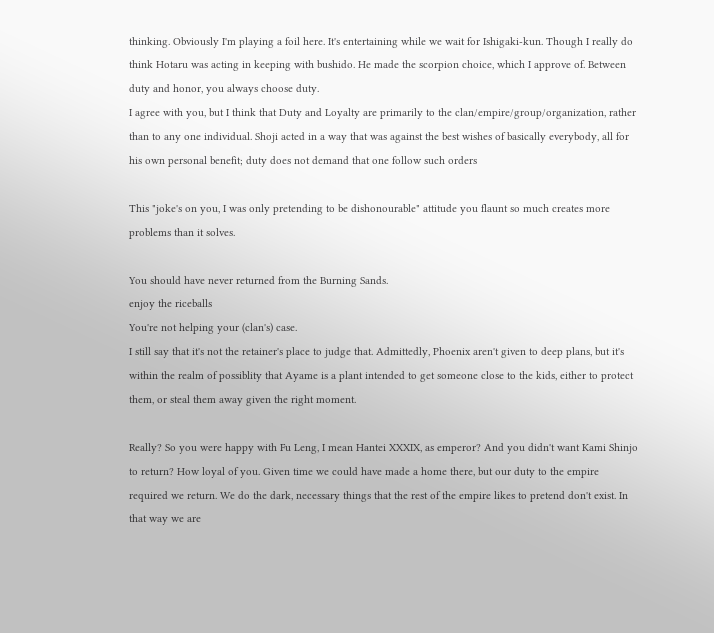thinking. Obviously I'm playing a foil here. It's entertaining while we wait for Ishigaki-kun. Though I really do think Hotaru was acting in keeping with bushido. He made the scorpion choice, which I approve of. Between duty and honor, you always choose duty.
I agree with you, but I think that Duty and Loyalty are primarily to the clan/empire/group/organization, rather than to any one individual. Shoji acted in a way that was against the best wishes of basically everybody, all for his own personal benefit; duty does not demand that one follow such orders

This "joke's on you, I was only pretending to be dishonourable" attitude you flaunt so much creates more problems than it solves.

You should have never returned from the Burning Sands.
enjoy the riceballs
You're not helping your (clan's) case.
I still say that it's not the retainer's place to judge that. Admittedly, Phoenix aren't given to deep plans, but it's within the realm of possiblity that Ayame is a plant intended to get someone close to the kids, either to protect them, or steal them away given the right moment.

Really? So you were happy with Fu Leng, I mean Hantei XXXIX, as emperor? And you didn't want Kami Shinjo to return? How loyal of you. Given time we could have made a home there, but our duty to the empire required we return. We do the dark, necessary things that the rest of the empire likes to pretend don't exist. In that way we are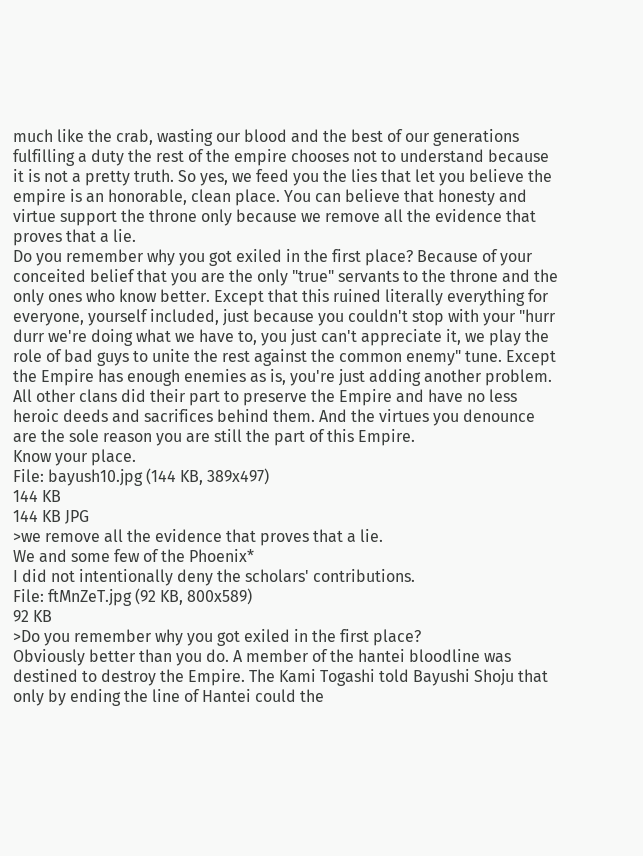much like the crab, wasting our blood and the best of our generations fulfilling a duty the rest of the empire chooses not to understand because it is not a pretty truth. So yes, we feed you the lies that let you believe the empire is an honorable, clean place. You can believe that honesty and virtue support the throne only because we remove all the evidence that proves that a lie.
Do you remember why you got exiled in the first place? Because of your conceited belief that you are the only "true" servants to the throne and the only ones who know better. Except that this ruined literally everything for everyone, yourself included, just because you couldn't stop with your "hurr durr we're doing what we have to, you just can't appreciate it, we play the role of bad guys to unite the rest against the common enemy" tune. Except the Empire has enough enemies as is, you're just adding another problem.
All other clans did their part to preserve the Empire and have no less heroic deeds and sacrifices behind them. And the virtues you denounce are the sole reason you are still the part of this Empire.
Know your place.
File: bayush10.jpg (144 KB, 389x497)
144 KB
144 KB JPG
>we remove all the evidence that proves that a lie.
We and some few of the Phoenix*
I did not intentionally deny the scholars' contributions.
File: ftMnZeT.jpg (92 KB, 800x589)
92 KB
>Do you remember why you got exiled in the first place?
Obviously better than you do. A member of the hantei bloodline was destined to destroy the Empire. The Kami Togashi told Bayushi Shoju that only by ending the line of Hantei could the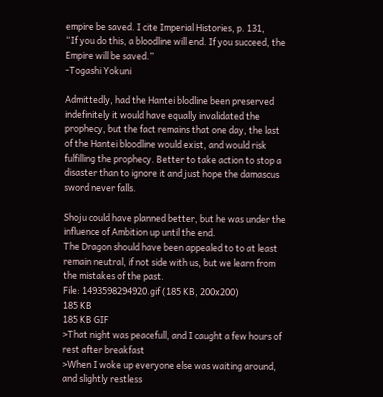empire be saved. I cite Imperial Histories, p. 131,
“If you do this, a bloodline will end. If you succeed, the Empire will be saved.”
-Togashi Yokuni

Admittedly, had the Hantei blodline been preserved indefinitely it would have equally invalidated the prophecy, but the fact remains that one day, the last of the Hantei bloodline would exist, and would risk fulfilling the prophecy. Better to take action to stop a disaster than to ignore it and just hope the damascus sword never falls.

Shoju could have planned better, but he was under the influence of Ambition up until the end.
The Dragon should have been appealed to to at least remain neutral, if not side with us, but we learn from the mistakes of the past.
File: 1493598294920.gif (185 KB, 200x200)
185 KB
185 KB GIF
>That night was peacefull, and I caught a few hours of rest after breakfast
>When I woke up everyone else was waiting around, and slightly restless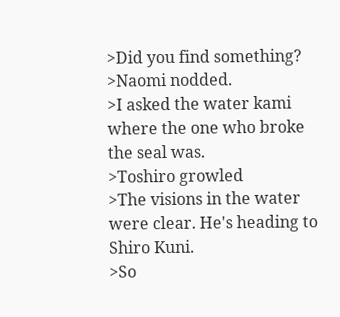>Did you find something?
>Naomi nodded.
>I asked the water kami where the one who broke the seal was.
>Toshiro growled
>The visions in the water were clear. He's heading to Shiro Kuni.
>So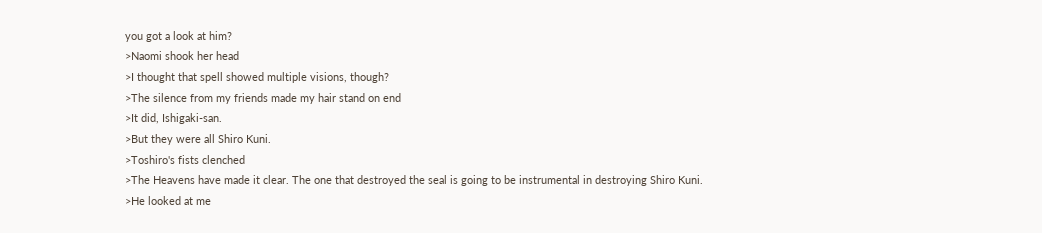you got a look at him?
>Naomi shook her head
>I thought that spell showed multiple visions, though?
>The silence from my friends made my hair stand on end
>It did, Ishigaki-san.
>But they were all Shiro Kuni.
>Toshiro's fists clenched
>The Heavens have made it clear. The one that destroyed the seal is going to be instrumental in destroying Shiro Kuni.
>He looked at me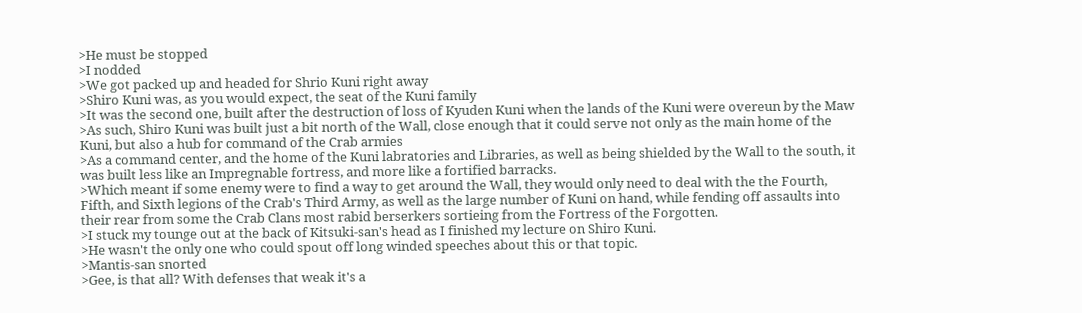>He must be stopped
>I nodded
>We got packed up and headed for Shrio Kuni right away
>Shiro Kuni was, as you would expect, the seat of the Kuni family
>It was the second one, built after the destruction of loss of Kyuden Kuni when the lands of the Kuni were overeun by the Maw
>As such, Shiro Kuni was built just a bit north of the Wall, close enough that it could serve not only as the main home of the Kuni, but also a hub for command of the Crab armies
>As a command center, and the home of the Kuni labratories and Libraries, as well as being shielded by the Wall to the south, it was built less like an Impregnable fortress, and more like a fortified barracks.
>Which meant if some enemy were to find a way to get around the Wall, they would only need to deal with the the Fourth, Fifth, and Sixth legions of the Crab's Third Army, as well as the large number of Kuni on hand, while fending off assaults into their rear from some the Crab Clans most rabid berserkers sortieing from the Fortress of the Forgotten.
>I stuck my tounge out at the back of Kitsuki-san's head as I finished my lecture on Shiro Kuni.
>He wasn't the only one who could spout off long winded speeches about this or that topic.
>Mantis-san snorted
>Gee, is that all? With defenses that weak it's a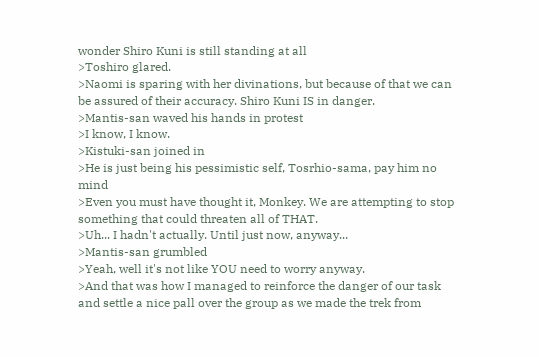wonder Shiro Kuni is still standing at all
>Toshiro glared.
>Naomi is sparing with her divinations, but because of that we can be assured of their accuracy. Shiro Kuni IS in danger.
>Mantis-san waved his hands in protest
>I know, I know.
>Kistuki-san joined in
>He is just being his pessimistic self, Tosrhio-sama, pay him no mind
>Even you must have thought it, Monkey. We are attempting to stop something that could threaten all of THAT.
>Uh... I hadn't actually. Until just now, anyway...
>Mantis-san grumbled
>Yeah, well it's not like YOU need to worry anyway.
>And that was how I managed to reinforce the danger of our task and settle a nice pall over the group as we made the trek from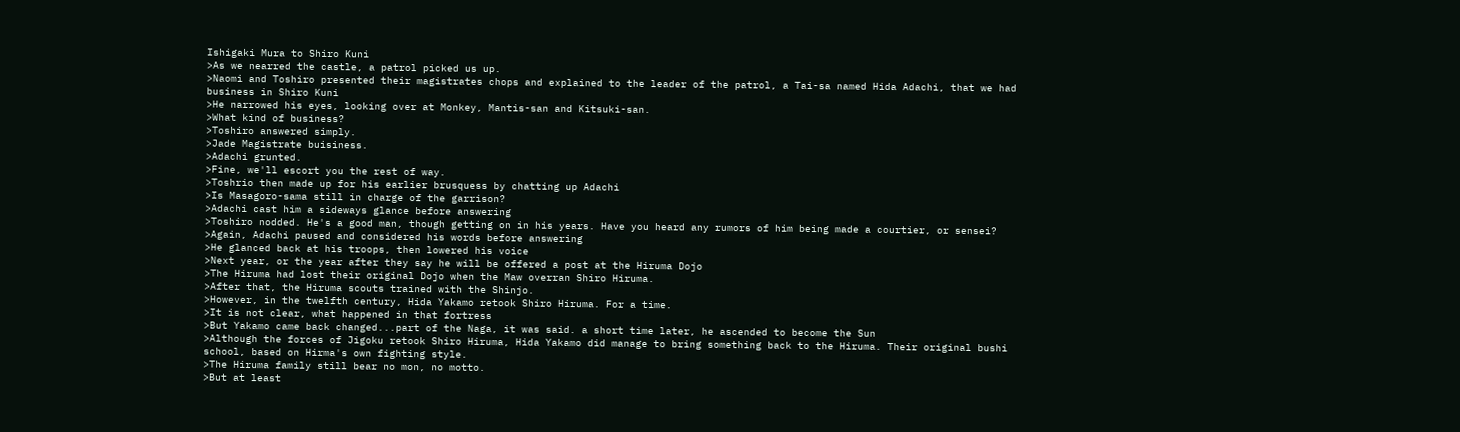Ishigaki Mura to Shiro Kuni
>As we nearred the castle, a patrol picked us up.
>Naomi and Toshiro presented their magistrates chops and explained to the leader of the patrol, a Tai-sa named Hida Adachi, that we had business in Shiro Kuni
>He narrowed his eyes, looking over at Monkey, Mantis-san and Kitsuki-san.
>What kind of business?
>Toshiro answered simply.
>Jade Magistrate buisiness.
>Adachi grunted.
>Fine, we'll escort you the rest of way.
>Toshrio then made up for his earlier brusquess by chatting up Adachi
>Is Masagoro-sama still in charge of the garrison?
>Adachi cast him a sideways glance before answering
>Toshiro nodded. He's a good man, though getting on in his years. Have you heard any rumors of him being made a courtier, or sensei?
>Again, Adachi paused and considered his words before answering
>He glanced back at his troops, then lowered his voice
>Next year, or the year after they say he will be offered a post at the Hiruma Dojo
>The Hiruma had lost their original Dojo when the Maw overran Shiro Hiruma.
>After that, the Hiruma scouts trained with the Shinjo.
>However, in the twelfth century, Hida Yakamo retook Shiro Hiruma. For a time.
>It is not clear, what happened in that fortress
>But Yakamo came back changed...part of the Naga, it was said. a short time later, he ascended to become the Sun
>Although the forces of Jigoku retook Shiro Hiruma, Hida Yakamo did manage to bring something back to the Hiruma. Their original bushi school, based on Hirma's own fighting style.
>The Hiruma family still bear no mon, no motto.
>But at least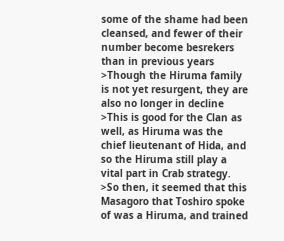some of the shame had been cleansed, and fewer of their number become besrekers than in previous years
>Though the Hiruma family is not yet resurgent, they are also no longer in decline
>This is good for the Clan as well, as Hiruma was the chief lieutenant of Hida, and so the Hiruma still play a vital part in Crab strategy.
>So then, it seemed that this Masagoro that Toshiro spoke of was a Hiruma, and trained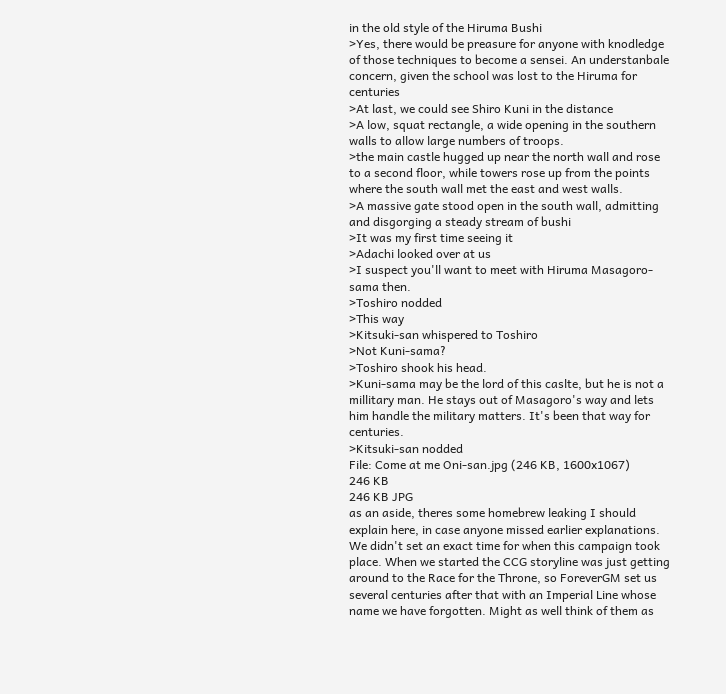in the old style of the Hiruma Bushi
>Yes, there would be preasure for anyone with knodledge of those techniques to become a sensei. An understanbale concern, given the school was lost to the Hiruma for centuries
>At last, we could see Shiro Kuni in the distance
>A low, squat rectangle, a wide opening in the southern walls to allow large numbers of troops.
>the main castle hugged up near the north wall and rose to a second floor, while towers rose up from the points where the south wall met the east and west walls.
>A massive gate stood open in the south wall, admitting and disgorging a steady stream of bushi
>It was my first time seeing it
>Adachi looked over at us
>I suspect you'll want to meet with Hiruma Masagoro-sama then.
>Toshiro nodded
>This way
>Kitsuki-san whispered to Toshiro
>Not Kuni-sama?
>Toshiro shook his head.
>Kuni-sama may be the lord of this caslte, but he is not a millitary man. He stays out of Masagoro's way and lets him handle the military matters. It's been that way for centuries.
>Kitsuki-san nodded
File: Come at me Oni-san.jpg (246 KB, 1600x1067)
246 KB
246 KB JPG
as an aside, theres some homebrew leaking I should explain here, in case anyone missed earlier explanations. We didn't set an exact time for when this campaign took place. When we started the CCG storyline was just getting around to the Race for the Throne, so ForeverGM set us several centuries after that with an Imperial Line whose name we have forgotten. Might as well think of them as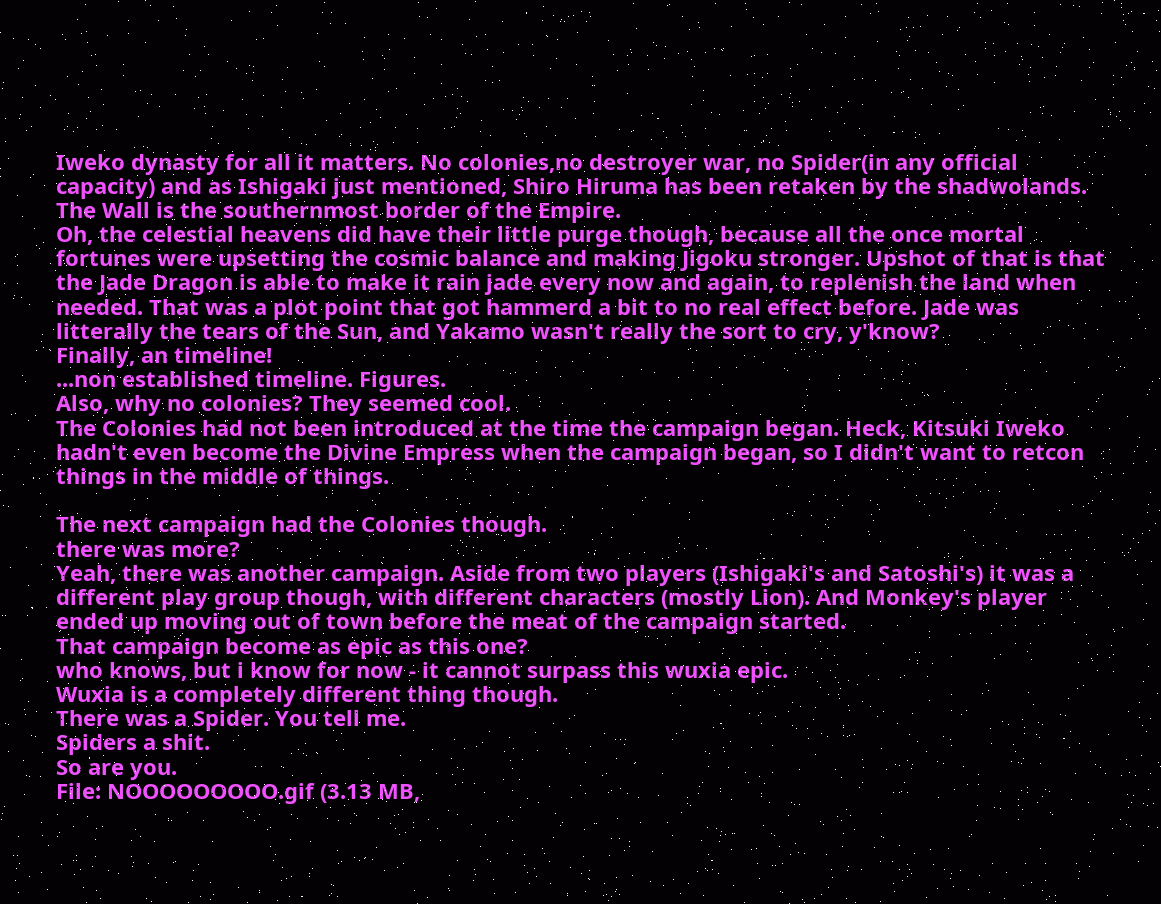Iweko dynasty for all it matters. No colonies,no destroyer war, no Spider(in any official capacity) and as Ishigaki just mentioned, Shiro Hiruma has been retaken by the shadwolands. The Wall is the southernmost border of the Empire.
Oh, the celestial heavens did have their little purge though, because all the once mortal fortunes were upsetting the cosmic balance and making Jigoku stronger. Upshot of that is that the Jade Dragon is able to make it rain jade every now and again, to replenish the land when needed. That was a plot point that got hammerd a bit to no real effect before. Jade was litterally the tears of the Sun, and Yakamo wasn't really the sort to cry, y'know?
Finally, an timeline!
...non established timeline. Figures.
Also, why no colonies? They seemed cool.
The Colonies had not been introduced at the time the campaign began. Heck, Kitsuki Iweko hadn't even become the Divine Empress when the campaign began, so I didn't want to retcon things in the middle of things.

The next campaign had the Colonies though.
there was more?
Yeah, there was another campaign. Aside from two players (Ishigaki's and Satoshi's) it was a different play group though, with different characters (mostly Lion). And Monkey's player ended up moving out of town before the meat of the campaign started.
That campaign become as epic as this one?
who knows, but i know for now - it cannot surpass this wuxia epic.
Wuxia is a completely different thing though.
There was a Spider. You tell me.
Spiders a shit.
So are you.
File: NOOOOOOOOO.gif (3.13 MB,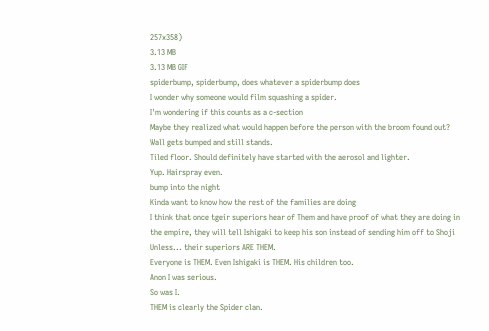257x358)
3.13 MB
3.13 MB GIF
spiderbump, spiderbump, does whatever a spiderbump does
I wonder why someone would film squashing a spider.
I'm wondering if this counts as a c-section
Maybe they realized what would happen before the person with the broom found out?
Wall gets bumped and still stands.
Tiled floor. Should definitely have started with the aerosol and lighter.
Yup. Hairspray even.
bump into the night
Kinda want to know how the rest of the families are doing
I think that once tgeir superiors hear of Them and have proof of what they are doing in the empire, they will tell Ishigaki to keep his son instead of sending him off to Shoji
Unless... their superiors ARE THEM.
Everyone is THEM. Even Ishigaki is THEM. His children too.
Anon I was serious.
So was I.
THEM is clearly the Spider clan.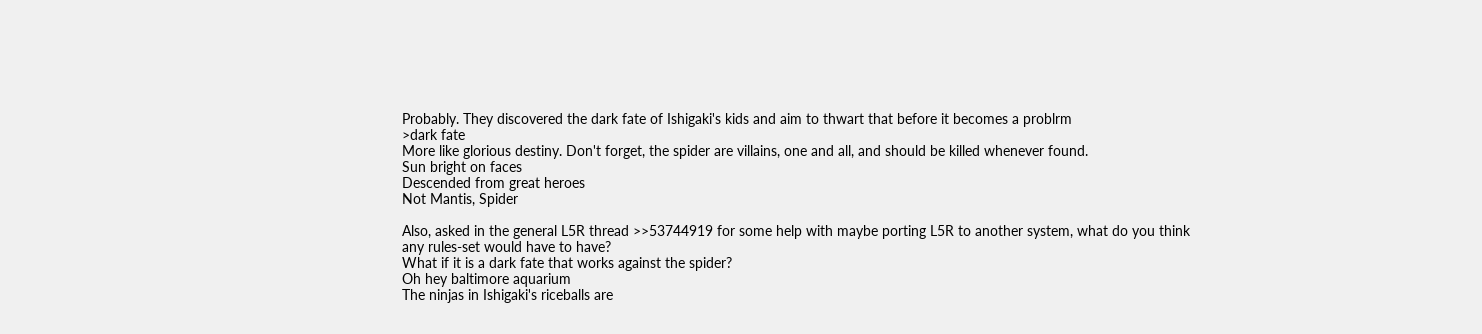Probably. They discovered the dark fate of Ishigaki's kids and aim to thwart that before it becomes a problrm
>dark fate
More like glorious destiny. Don't forget, the spider are villains, one and all, and should be killed whenever found.
Sun bright on faces
Descended from great heroes
Not Mantis, Spider

Also, asked in the general L5R thread >>53744919 for some help with maybe porting L5R to another system, what do you think any rules-set would have to have?
What if it is a dark fate that works against the spider?
Oh hey baltimore aquarium
The ninjas in Ishigaki's riceballs are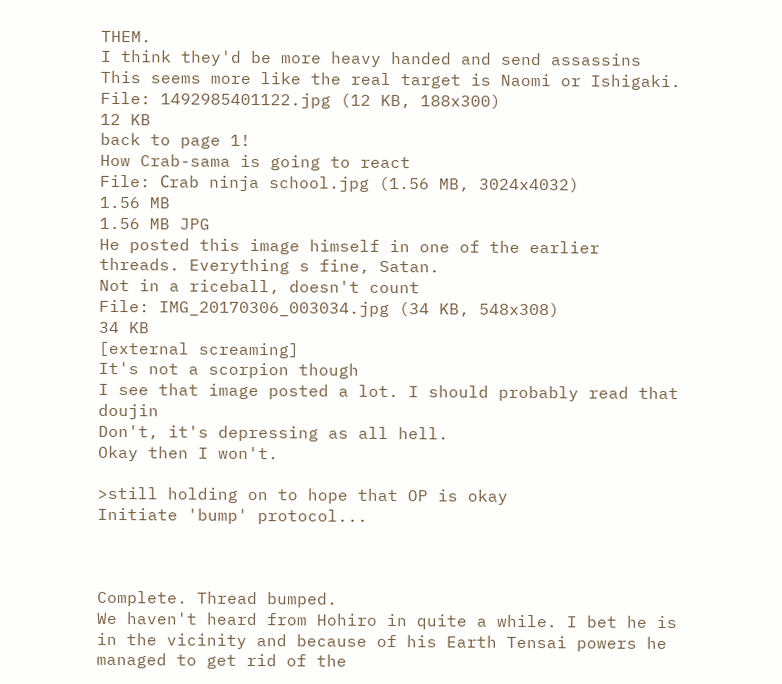THEM.
I think they'd be more heavy handed and send assassins
This seems more like the real target is Naomi or Ishigaki.
File: 1492985401122.jpg (12 KB, 188x300)
12 KB
back to page 1!
How Crab-sama is going to react
File: Сrab ninja school.jpg (1.56 MB, 3024x4032)
1.56 MB
1.56 MB JPG
He posted this image himself in one of the earlier threads. Everything s fine, Satan.
Not in a riceball, doesn't count
File: IMG_20170306_003034.jpg (34 KB, 548x308)
34 KB
[external screaming]
It's not a scorpion though
I see that image posted a lot. I should probably read that doujin
Don't, it's depressing as all hell.
Okay then I won't.

>still holding on to hope that OP is okay
Initiate 'bump' protocol...



Complete. Thread bumped.
We haven't heard from Hohiro in quite a while. I bet he is in the vicinity and because of his Earth Tensai powers he managed to get rid of the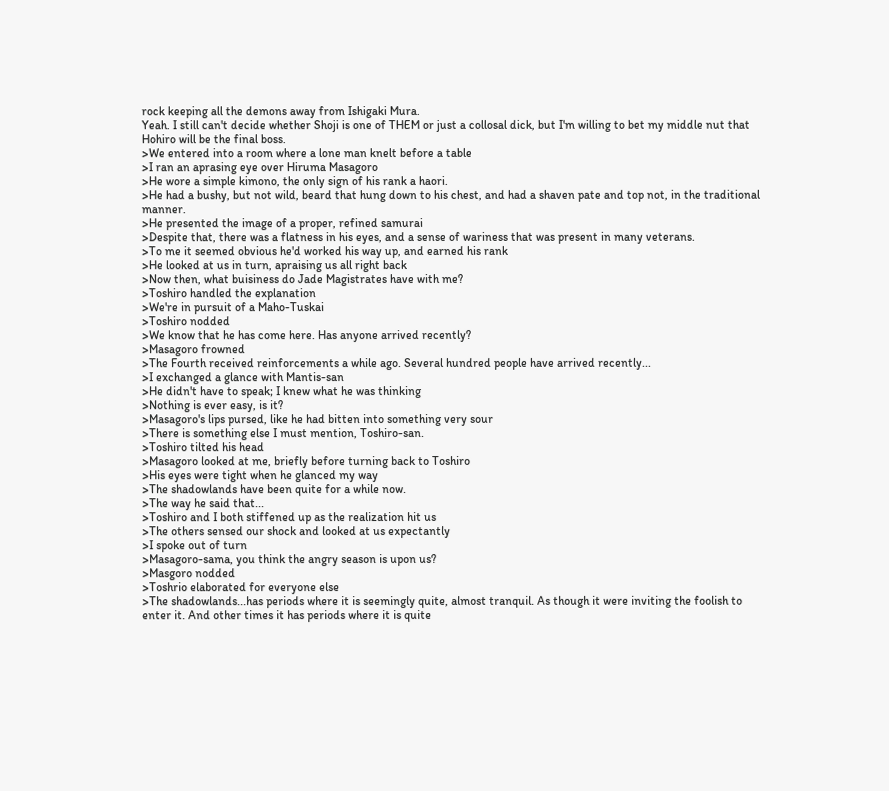rock keeping all the demons away from Ishigaki Mura.
Yeah. I still can't decide whether Shoji is one of THEM or just a collosal dick, but I'm willing to bet my middle nut that Hohiro will be the final boss.
>We entered into a room where a lone man knelt before a table
>I ran an aprasing eye over Hiruma Masagoro
>He wore a simple kimono, the only sign of his rank a haori.
>He had a bushy, but not wild, beard that hung down to his chest, and had a shaven pate and top not, in the traditional manner.
>He presented the image of a proper, refined samurai
>Despite that, there was a flatness in his eyes, and a sense of wariness that was present in many veterans.
>To me it seemed obvious he'd worked his way up, and earned his rank
>He looked at us in turn, apraising us all right back
>Now then, what buisiness do Jade Magistrates have with me?
>Toshiro handled the explanation
>We're in pursuit of a Maho-Tuskai
>Toshiro nodded
>We know that he has come here. Has anyone arrived recently?
>Masagoro frowned
>The Fourth received reinforcements a while ago. Several hundred people have arrived recently...
>I exchanged a glance with Mantis-san
>He didn't have to speak; I knew what he was thinking
>Nothing is ever easy, is it?
>Masagoro's lips pursed, like he had bitten into something very sour
>There is something else I must mention, Toshiro-san.
>Toshiro tilted his head
>Masagoro looked at me, briefly before turning back to Toshiro
>His eyes were tight when he glanced my way
>The shadowlands have been quite for a while now.
>The way he said that...
>Toshiro and I both stiffened up as the realization hit us
>The others sensed our shock and looked at us expectantly
>I spoke out of turn
>Masagoro-sama, you think the angry season is upon us?
>Masgoro nodded
>Toshrio elaborated for everyone else
>The shadowlands...has periods where it is seemingly quite, almost tranquil. As though it were inviting the foolish to enter it. And other times it has periods where it is quite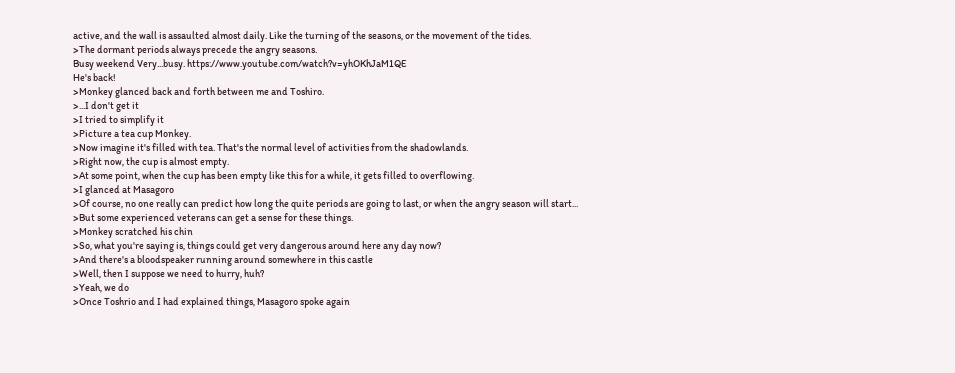active, and the wall is assaulted almost daily. Like the turning of the seasons, or the movement of the tides.
>The dormant periods always precede the angry seasons.
Busy weekend Very...busy. https://www.youtube.com/watch?v=yhOKhJaM1QE
He's back!
>Monkey glanced back and forth between me and Toshiro.
>...I don't get it
>I tried to simplify it
>Picture a tea cup Monkey.
>Now imagine it's filled with tea. That's the normal level of activities from the shadowlands.
>Right now, the cup is almost empty.
>At some point, when the cup has been empty like this for a while, it gets filled to overflowing.
>I glanced at Masagoro
>Of course, no one really can predict how long the quite periods are going to last, or when the angry season will start...
>But some experienced veterans can get a sense for these things.
>Monkey scratched his chin
>So, what you're saying is, things could get very dangerous around here any day now?
>And there's a bloodspeaker running around somewhere in this castle
>Well, then I suppose we need to hurry, huh?
>Yeah, we do
>Once Toshrio and I had explained things, Masagoro spoke again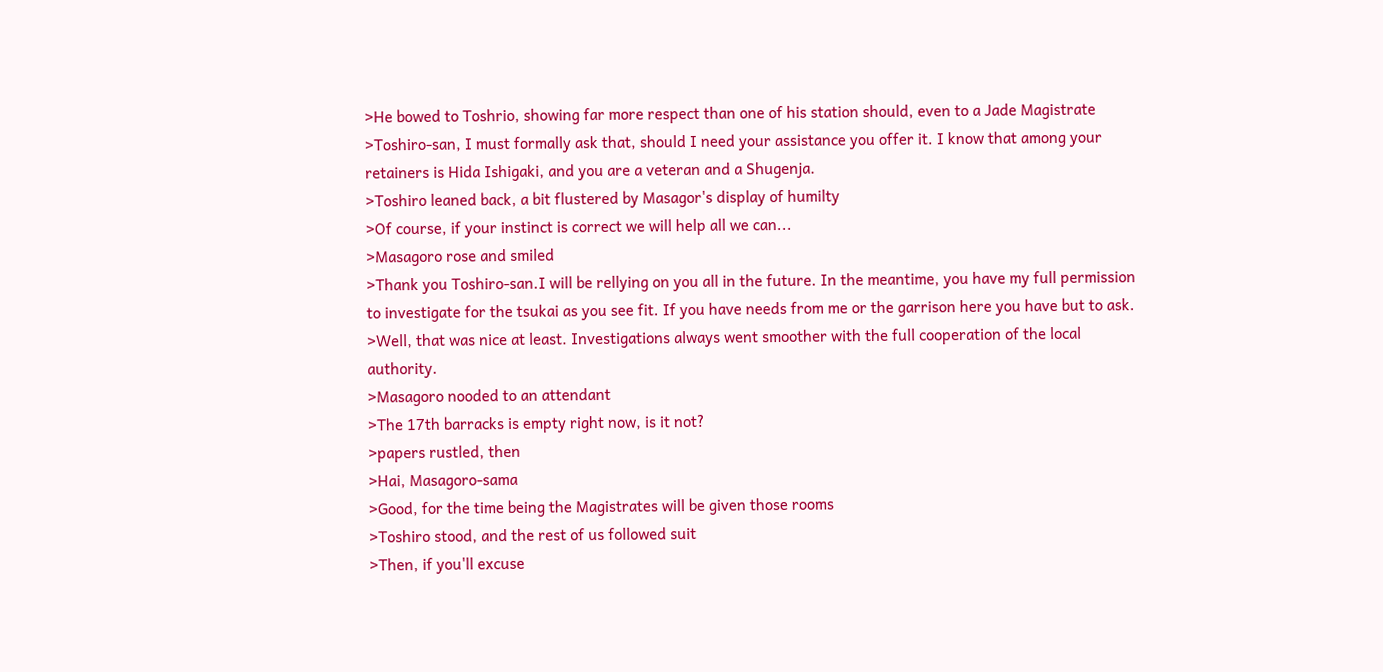>He bowed to Toshrio, showing far more respect than one of his station should, even to a Jade Magistrate
>Toshiro-san, I must formally ask that, should I need your assistance you offer it. I know that among your retainers is Hida Ishigaki, and you are a veteran and a Shugenja.
>Toshiro leaned back, a bit flustered by Masagor's display of humilty
>Of course, if your instinct is correct we will help all we can...
>Masagoro rose and smiled
>Thank you Toshiro-san.I will be rellying on you all in the future. In the meantime, you have my full permission to investigate for the tsukai as you see fit. If you have needs from me or the garrison here you have but to ask.
>Well, that was nice at least. Investigations always went smoother with the full cooperation of the local authority.
>Masagoro nooded to an attendant
>The 17th barracks is empty right now, is it not?
>papers rustled, then
>Hai, Masagoro-sama
>Good, for the time being the Magistrates will be given those rooms
>Toshiro stood, and the rest of us followed suit
>Then, if you'll excuse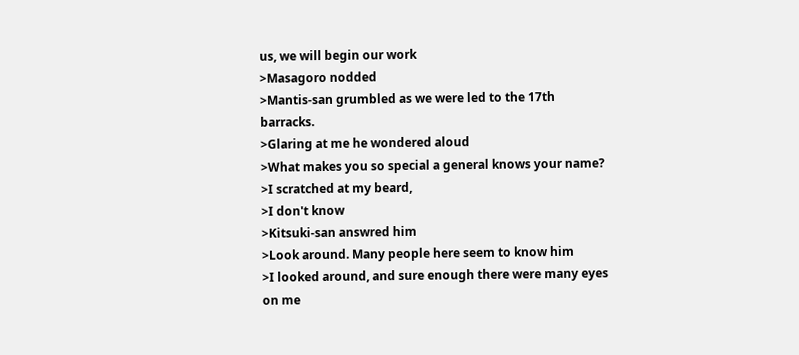us, we will begin our work
>Masagoro nodded
>Mantis-san grumbled as we were led to the 17th barracks.
>Glaring at me he wondered aloud
>What makes you so special a general knows your name?
>I scratched at my beard,
>I don't know
>Kitsuki-san answred him
>Look around. Many people here seem to know him
>I looked around, and sure enough there were many eyes on me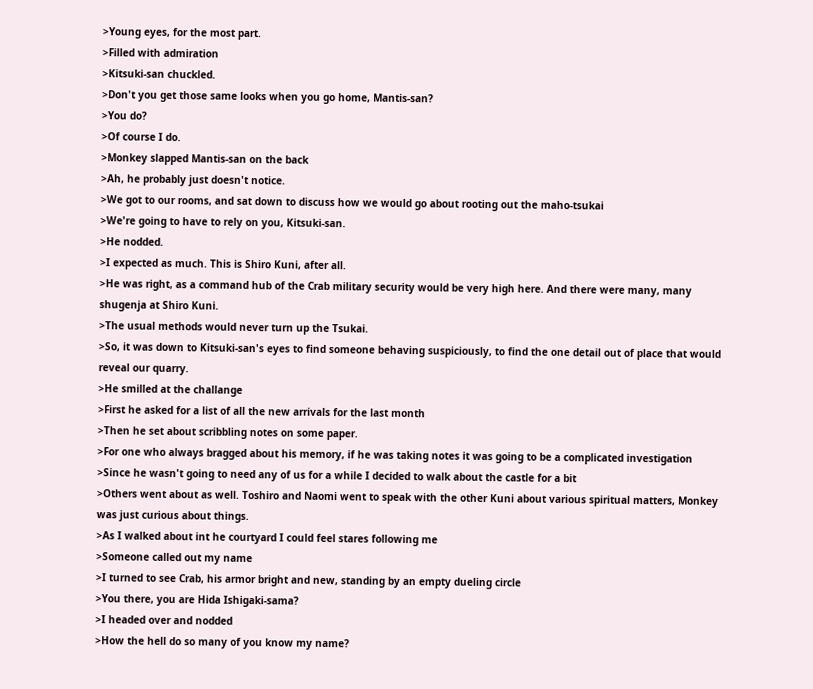>Young eyes, for the most part.
>Filled with admiration
>Kitsuki-san chuckled.
>Don't you get those same looks when you go home, Mantis-san?
>You do?
>Of course I do.
>Monkey slapped Mantis-san on the back
>Ah, he probably just doesn't notice.
>We got to our rooms, and sat down to discuss how we would go about rooting out the maho-tsukai
>We're going to have to rely on you, Kitsuki-san.
>He nodded.
>I expected as much. This is Shiro Kuni, after all.
>He was right, as a command hub of the Crab military security would be very high here. And there were many, many shugenja at Shiro Kuni.
>The usual methods would never turn up the Tsukai.
>So, it was down to Kitsuki-san's eyes to find someone behaving suspiciously, to find the one detail out of place that would reveal our quarry.
>He smilled at the challange
>First he asked for a list of all the new arrivals for the last month
>Then he set about scribbling notes on some paper.
>For one who always bragged about his memory, if he was taking notes it was going to be a complicated investigation
>Since he wasn't going to need any of us for a while I decided to walk about the castle for a bit
>Others went about as well. Toshiro and Naomi went to speak with the other Kuni about various spiritual matters, Monkey was just curious about things.
>As I walked about int he courtyard I could feel stares following me
>Someone called out my name
>I turned to see Crab, his armor bright and new, standing by an empty dueling circle
>You there, you are Hida Ishigaki-sama?
>I headed over and nodded
>How the hell do so many of you know my name?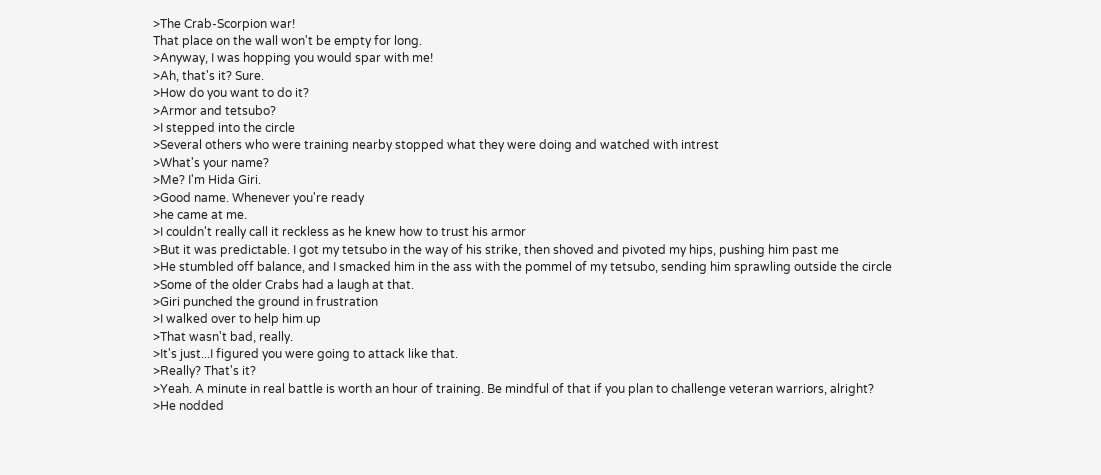>The Crab-Scorpion war!
That place on the wall won't be empty for long.
>Anyway, I was hopping you would spar with me!
>Ah, that's it? Sure.
>How do you want to do it?
>Armor and tetsubo?
>I stepped into the circle
>Several others who were training nearby stopped what they were doing and watched with intrest
>What's your name?
>Me? I'm Hida Giri.
>Good name. Whenever you're ready
>he came at me.
>I couldn't really call it reckless as he knew how to trust his armor
>But it was predictable. I got my tetsubo in the way of his strike, then shoved and pivoted my hips, pushing him past me
>He stumbled off balance, and I smacked him in the ass with the pommel of my tetsubo, sending him sprawling outside the circle
>Some of the older Crabs had a laugh at that.
>Giri punched the ground in frustration
>I walked over to help him up
>That wasn't bad, really.
>It's just...I figured you were going to attack like that.
>Really? That's it?
>Yeah. A minute in real battle is worth an hour of training. Be mindful of that if you plan to challenge veteran warriors, alright?
>He nodded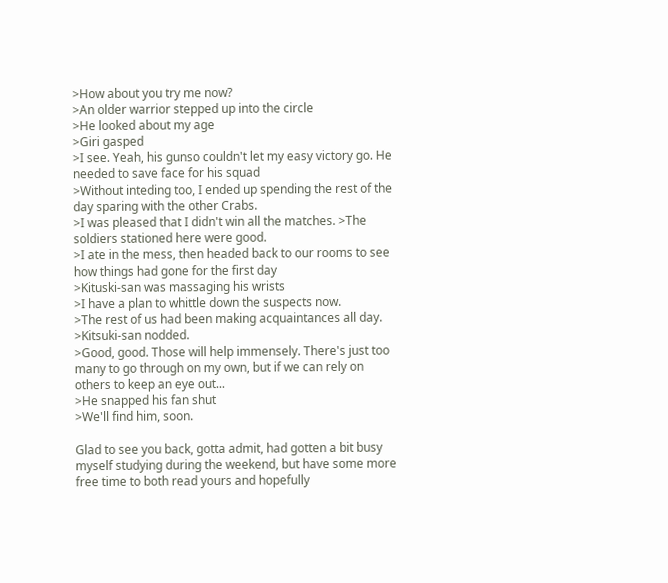>How about you try me now?
>An older warrior stepped up into the circle
>He looked about my age
>Giri gasped
>I see. Yeah, his gunso couldn't let my easy victory go. He needed to save face for his squad
>Without inteding too, I ended up spending the rest of the day sparing with the other Crabs.
>I was pleased that I didn't win all the matches. >The soldiers stationed here were good.
>I ate in the mess, then headed back to our rooms to see how things had gone for the first day
>Kituski-san was massaging his wrists
>I have a plan to whittle down the suspects now.
>The rest of us had been making acquaintances all day.
>Kitsuki-san nodded.
>Good, good. Those will help immensely. There's just too many to go through on my own, but if we can rely on others to keep an eye out...
>He snapped his fan shut
>We'll find him, soon.

Glad to see you back, gotta admit, had gotten a bit busy myself studying during the weekend, but have some more free time to both read yours and hopefully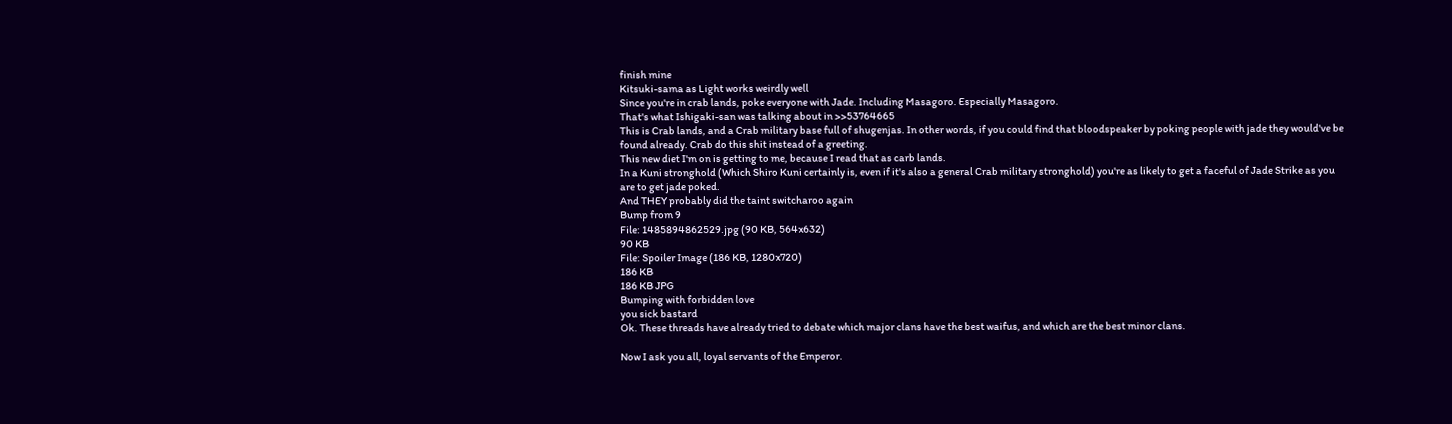finish mine
Kitsuki-sama as Light works weirdly well
Since you're in crab lands, poke everyone with Jade. Including Masagoro. Especially Masagoro.
That's what Ishigaki-san was talking about in >>53764665
This is Crab lands, and a Crab military base full of shugenjas. In other words, if you could find that bloodspeaker by poking people with jade they would've be found already. Crab do this shit instead of a greeting.
This new diet I'm on is getting to me, because I read that as carb lands.
In a Kuni stronghold (Which Shiro Kuni certainly is, even if it's also a general Crab military stronghold) you're as likely to get a faceful of Jade Strike as you are to get jade poked.
And THEY probably did the taint switcharoo again
Bump from 9
File: 1485894862529.jpg (90 KB, 564x632)
90 KB
File: Spoiler Image (186 KB, 1280x720)
186 KB
186 KB JPG
Bumping with forbidden love
you sick bastard
Ok. These threads have already tried to debate which major clans have the best waifus, and which are the best minor clans.

Now I ask you all, loyal servants of the Emperor.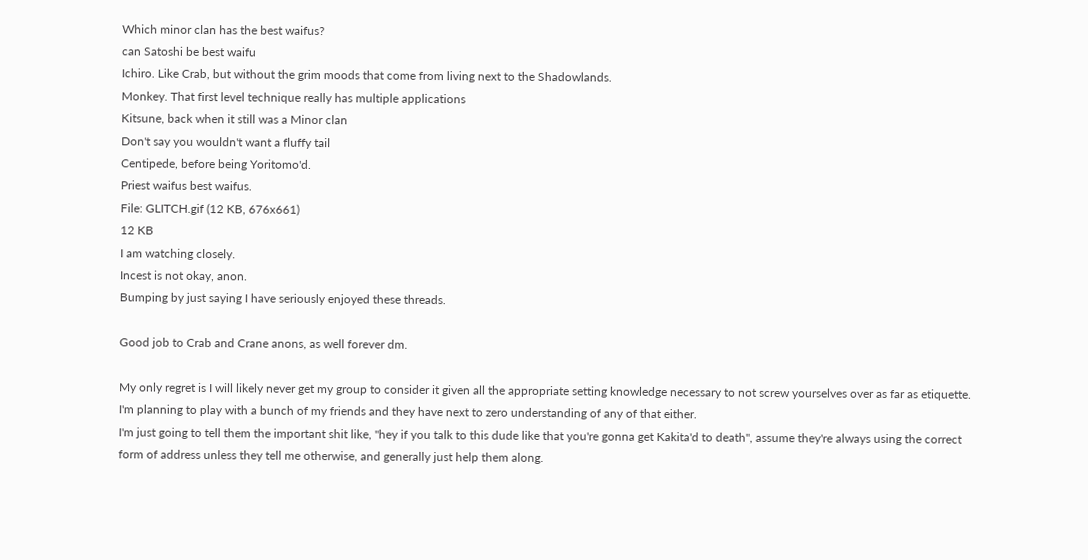Which minor clan has the best waifus?
can Satoshi be best waifu
Ichiro. Like Crab, but without the grim moods that come from living next to the Shadowlands.
Monkey. That first level technique really has multiple applications
Kitsune, back when it still was a Minor clan
Don't say you wouldn't want a fluffy tail
Centipede, before being Yoritomo'd.
Priest waifus best waifus.
File: GLITCH.gif (12 KB, 676x661)
12 KB
I am watching closely.
Incest is not okay, anon.
Bumping by just saying I have seriously enjoyed these threads.

Good job to Crab and Crane anons, as well forever dm.

My only regret is I will likely never get my group to consider it given all the appropriate setting knowledge necessary to not screw yourselves over as far as etiquette.
I'm planning to play with a bunch of my friends and they have next to zero understanding of any of that either.
I'm just going to tell them the important shit like, "hey if you talk to this dude like that you're gonna get Kakita'd to death", assume they're always using the correct form of address unless they tell me otherwise, and generally just help them along.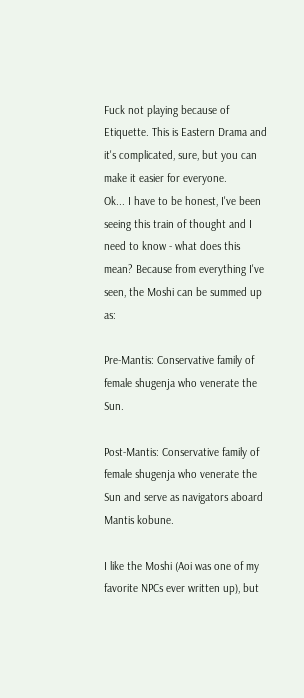Fuck not playing because of Etiquette. This is Eastern Drama and it's complicated, sure, but you can make it easier for everyone.
Ok... I have to be honest, I've been seeing this train of thought and I need to know - what does this mean? Because from everything I've seen, the Moshi can be summed up as:

Pre-Mantis: Conservative family of female shugenja who venerate the Sun.

Post-Mantis: Conservative family of female shugenja who venerate the Sun and serve as navigators aboard Mantis kobune.

I like the Moshi (Aoi was one of my favorite NPCs ever written up), but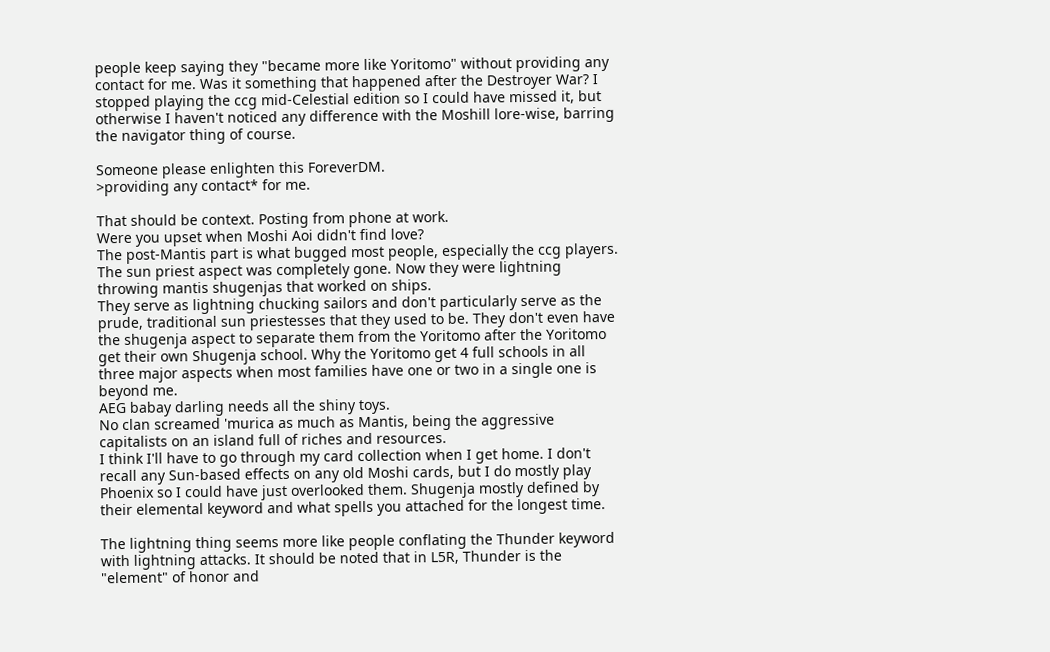people keep saying they "became more like Yoritomo" without providing any contact for me. Was it something that happened after the Destroyer War? I stopped playing the ccg mid-Celestial edition so I could have missed it, but otherwise I haven't noticed any difference with the Moshill lore-wise, barring the navigator thing of course.

Someone please enlighten this ForeverDM.
>providing any contact* for me.

That should be context. Posting from phone at work.
Were you upset when Moshi Aoi didn't find love?
The post-Mantis part is what bugged most people, especially the ccg players.
The sun priest aspect was completely gone. Now they were lightning throwing mantis shugenjas that worked on ships.
They serve as lightning chucking sailors and don't particularly serve as the prude, traditional sun priestesses that they used to be. They don't even have the shugenja aspect to separate them from the Yoritomo after the Yoritomo get their own Shugenja school. Why the Yoritomo get 4 full schools in all three major aspects when most families have one or two in a single one is beyond me.
AEG babay darling needs all the shiny toys.
No clan screamed 'murica as much as Mantis, being the aggressive capitalists on an island full of riches and resources.
I think I'll have to go through my card collection when I get home. I don't recall any Sun-based effects on any old Moshi cards, but I do mostly play Phoenix so I could have just overlooked them. Shugenja mostly defined by their elemental keyword and what spells you attached for the longest time.

The lightning thing seems more like people conflating the Thunder keyword with lightning attacks. It should be noted that in L5R, Thunder is the "element" of honor and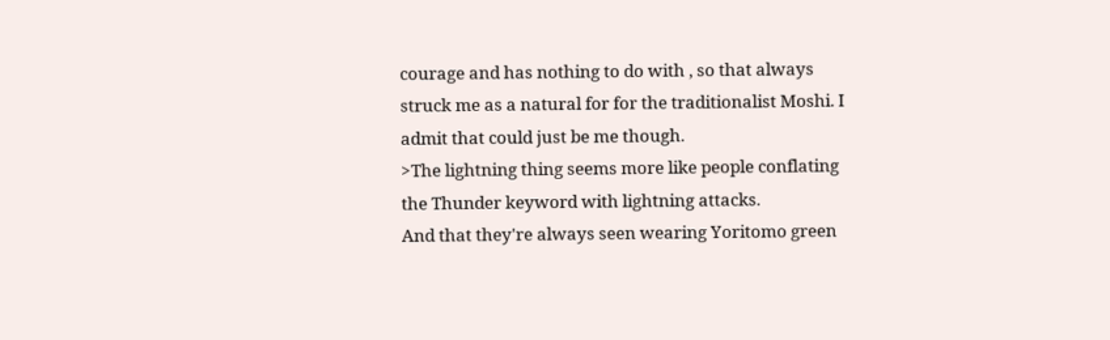courage and has nothing to do with , so that always struck me as a natural for for the traditionalist Moshi. I admit that could just be me though.
>The lightning thing seems more like people conflating the Thunder keyword with lightning attacks.
And that they're always seen wearing Yoritomo green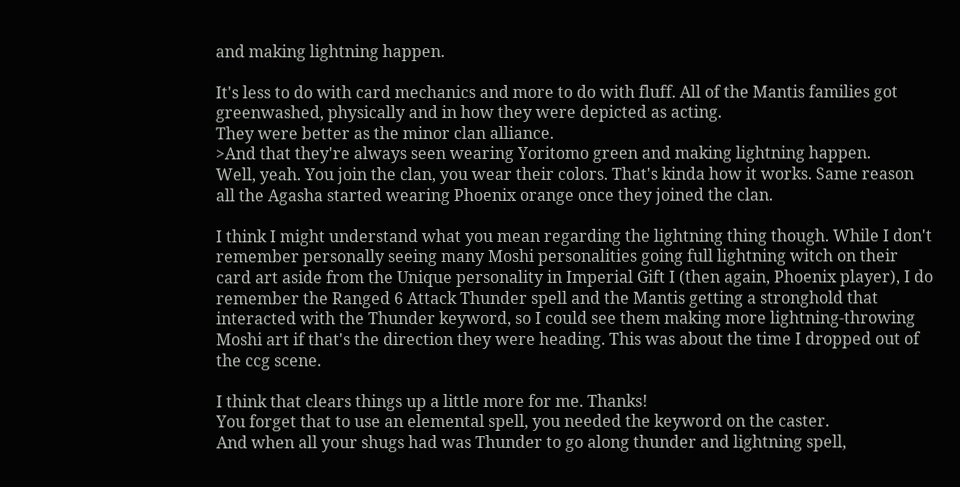and making lightning happen.

It's less to do with card mechanics and more to do with fluff. All of the Mantis families got greenwashed, physically and in how they were depicted as acting.
They were better as the minor clan alliance.
>And that they're always seen wearing Yoritomo green and making lightning happen.
Well, yeah. You join the clan, you wear their colors. That's kinda how it works. Same reason all the Agasha started wearing Phoenix orange once they joined the clan.

I think I might understand what you mean regarding the lightning thing though. While I don't remember personally seeing many Moshi personalities going full lightning witch on their card art aside from the Unique personality in Imperial Gift I (then again, Phoenix player), I do remember the Ranged 6 Attack Thunder spell and the Mantis getting a stronghold that interacted with the Thunder keyword, so I could see them making more lightning-throwing Moshi art if that's the direction they were heading. This was about the time I dropped out of the ccg scene.

I think that clears things up a little more for me. Thanks!
You forget that to use an elemental spell, you needed the keyword on the caster.
And when all your shugs had was Thunder to go along thunder and lightning spell,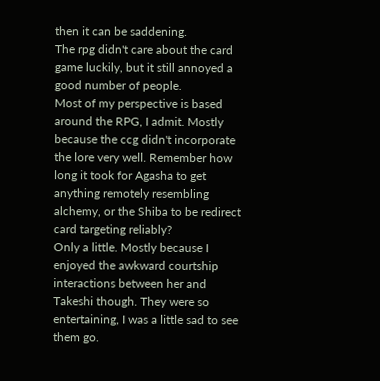then it can be saddening.
The rpg didn't care about the card game luckily, but it still annoyed a good number of people.
Most of my perspective is based around the RPG, I admit. Mostly because the ccg didn't incorporate the lore very well. Remember how long it took for Agasha to get anything remotely resembling alchemy, or the Shiba to be redirect card targeting reliably?
Only a little. Mostly because I enjoyed the awkward courtship interactions between her and Takeshi though. They were so entertaining, I was a little sad to see them go.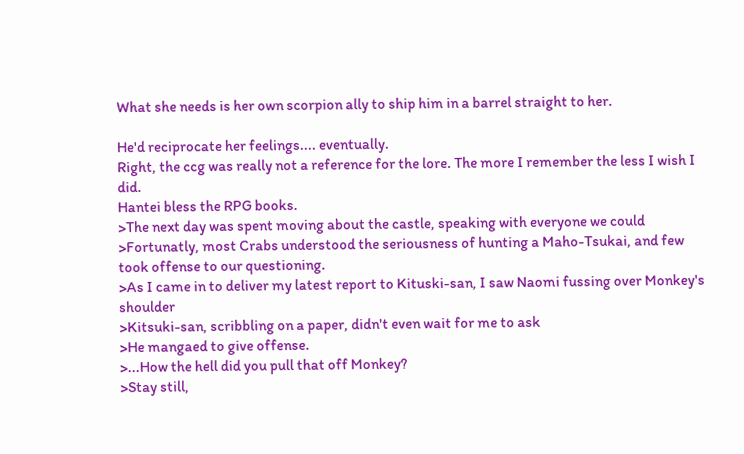What she needs is her own scorpion ally to ship him in a barrel straight to her.

He'd reciprocate her feelings.... eventually.
Right, the ccg was really not a reference for the lore. The more I remember the less I wish I did.
Hantei bless the RPG books.
>The next day was spent moving about the castle, speaking with everyone we could
>Fortunatly, most Crabs understood the seriousness of hunting a Maho-Tsukai, and few took offense to our questioning.
>As I came in to deliver my latest report to Kituski-san, I saw Naomi fussing over Monkey's shoulder
>Kitsuki-san, scribbling on a paper, didn't even wait for me to ask
>He mangaed to give offense.
>...How the hell did you pull that off Monkey?
>Stay still,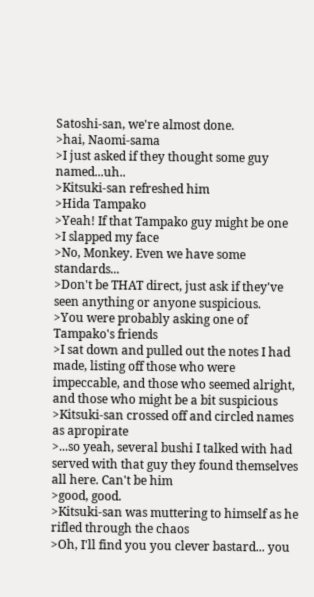Satoshi-san, we're almost done.
>hai, Naomi-sama
>I just asked if they thought some guy named...uh..
>Kitsuki-san refreshed him
>Hida Tampako
>Yeah! If that Tampako guy might be one
>I slapped my face
>No, Monkey. Even we have some standards...
>Don't be THAT direct, just ask if they've seen anything or anyone suspicious.
>You were probably asking one of Tampako's friends
>I sat down and pulled out the notes I had made, listing off those who were impeccable, and those who seemed alright, and those who might be a bit suspicious
>Kitsuki-san crossed off and circled names as apropirate
>...so yeah, several bushi I talked with had served with that guy they found themselves all here. Can't be him
>good, good.
>Kitsuki-san was muttering to himself as he rifled through the chaos
>Oh, I'll find you you clever bastard... you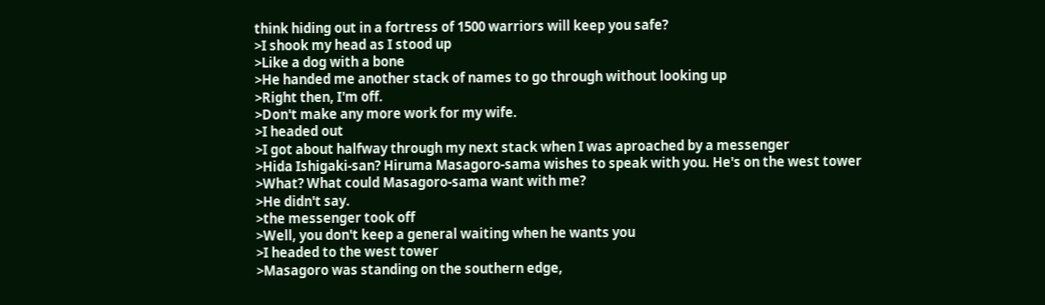think hiding out in a fortress of 1500 warriors will keep you safe?
>I shook my head as I stood up
>Like a dog with a bone
>He handed me another stack of names to go through without looking up
>Right then, I'm off.
>Don't make any more work for my wife.
>I headed out
>I got about halfway through my next stack when I was aproached by a messenger
>Hida Ishigaki-san? Hiruma Masagoro-sama wishes to speak with you. He's on the west tower
>What? What could Masagoro-sama want with me?
>He didn't say.
>the messenger took off
>Well, you don't keep a general waiting when he wants you
>I headed to the west tower
>Masagoro was standing on the southern edge,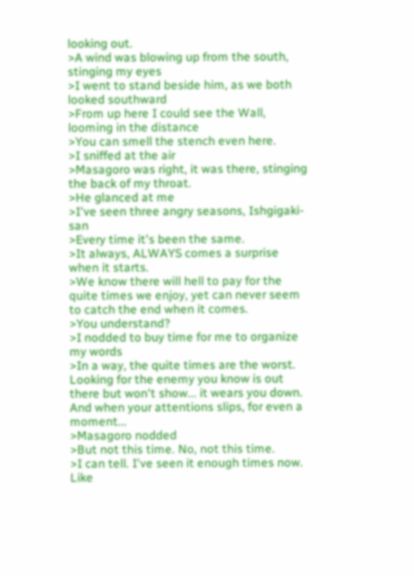looking out.
>A wind was blowing up from the south, stinging my eyes
>I went to stand beside him, as we both looked southward
>From up here I could see the Wall, looming in the distance
>You can smell the stench even here.
>I sniffed at the air
>Masagoro was right, it was there, stinging the back of my throat.
>He glanced at me
>I've seen three angry seasons, Ishgigaki-san
>Every time it's been the same.
>It always, ALWAYS comes a surprise when it starts.
>We know there will hell to pay for the quite times we enjoy, yet can never seem to catch the end when it comes.
>You understand?
>I nodded to buy time for me to organize my words
>In a way, the quite times are the worst. Looking for the enemy you know is out there but won't show... it wears you down. And when your attentions slips, for even a moment...
>Masagoro nodded
>But not this time. No, not this time.
>I can tell. I've seen it enough times now. Like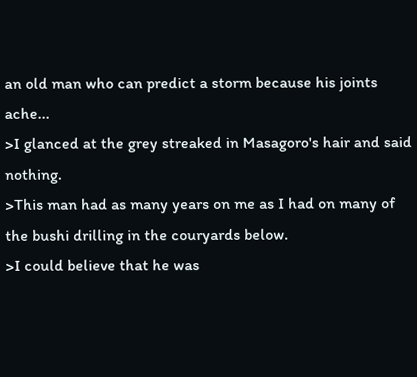an old man who can predict a storm because his joints ache...
>I glanced at the grey streaked in Masagoro's hair and said nothing.
>This man had as many years on me as I had on many of the bushi drilling in the couryards below.
>I could believe that he was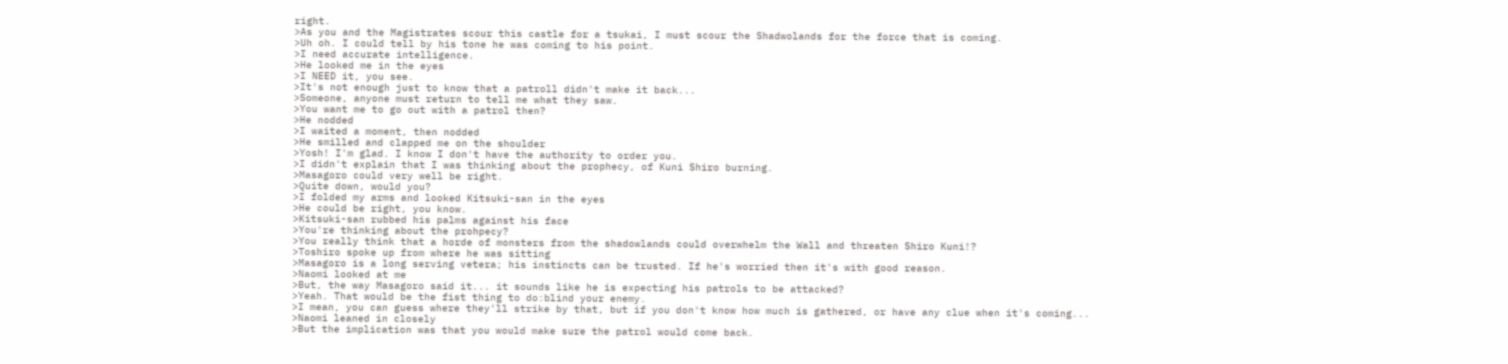right.
>As you and the Magistrates scour this castle for a tsukai, I must scour the Shadwolands for the force that is coming.
>Uh oh. I could tell by his tone he was coming to his point.
>I need accurate intelligence.
>He looked me in the eyes
>I NEED it, you see.
>It's not enough just to know that a patroll didn't make it back...
>Someone, anyone must return to tell me what they saw.
>You want me to go out with a patrol then?
>He nodded
>I waited a moment, then nodded
>He smilled and clapped me on the shoulder
>Yosh! I'm glad. I know I don't have the authority to order you.
>I didn't explain that I was thinking about the prophecy, of Kuni Shiro burning.
>Masagoro could very well be right.
>Quite down, would you?
>I folded my arms and looked Kitsuki-san in the eyes
>He could be right, you know.
>Kitsuki-san rubbed his palms against his face
>You're thinking about the prohpecy?
>You really think that a horde of monsters from the shadowlands could overwhelm the Wall and threaten Shiro Kuni!?
>Toshiro spoke up from where he was sitting
>Masagoro is a long serving vetera; his instincts can be trusted. If he's worried then it's with good reason.
>Naomi looked at me
>But, the way Masagoro said it... it sounds like he is expecting his patrols to be attacked?
>Yeah. That would be the fist thing to do:blind your enemy.
>I mean, you can guess where they'll strike by that, but if you don't know how much is gathered, or have any clue when it's coming...
>Naomi leaned in closely
>But the implication was that you would make sure the patrol would come back.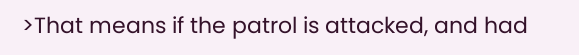>That means if the patrol is attacked, and had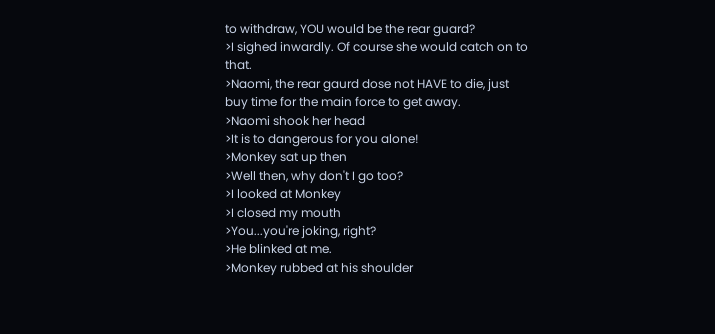to withdraw, YOU would be the rear guard?
>I sighed inwardly. Of course she would catch on to that.
>Naomi, the rear gaurd dose not HAVE to die, just buy time for the main force to get away.
>Naomi shook her head
>It is to dangerous for you alone!
>Monkey sat up then
>Well then, why don't I go too?
>I looked at Monkey
>I closed my mouth
>You...you're joking, right?
>He blinked at me.
>Monkey rubbed at his shoulder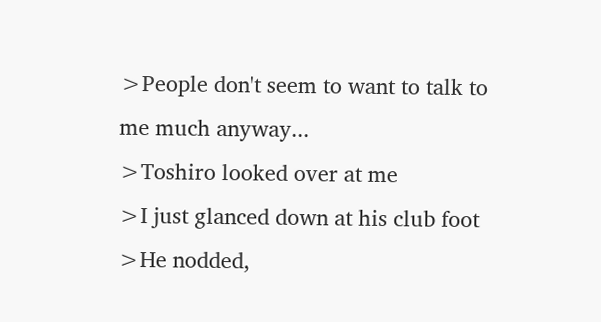>People don't seem to want to talk to me much anyway...
>Toshiro looked over at me
>I just glanced down at his club foot
>He nodded,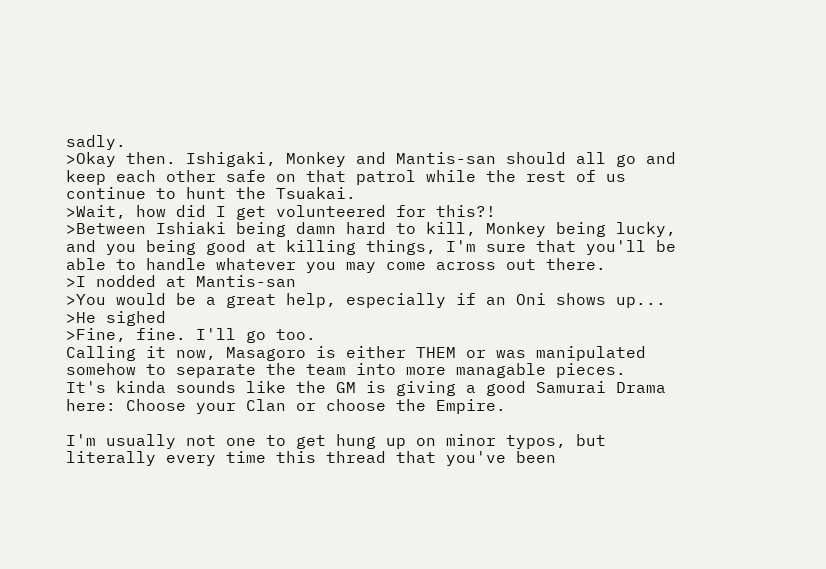sadly.
>Okay then. Ishigaki, Monkey and Mantis-san should all go and keep each other safe on that patrol while the rest of us continue to hunt the Tsuakai.
>Wait, how did I get volunteered for this?!
>Between Ishiaki being damn hard to kill, Monkey being lucky, and you being good at killing things, I'm sure that you'll be able to handle whatever you may come across out there.
>I nodded at Mantis-san
>You would be a great help, especially if an Oni shows up...
>He sighed
>Fine, fine. I'll go too.
Calling it now, Masagoro is either THEM or was manipulated somehow to separate the team into more managable pieces.
It's kinda sounds like the GM is giving a good Samurai Drama here: Choose your Clan or choose the Empire.

I'm usually not one to get hung up on minor typos, but literally every time this thread that you've been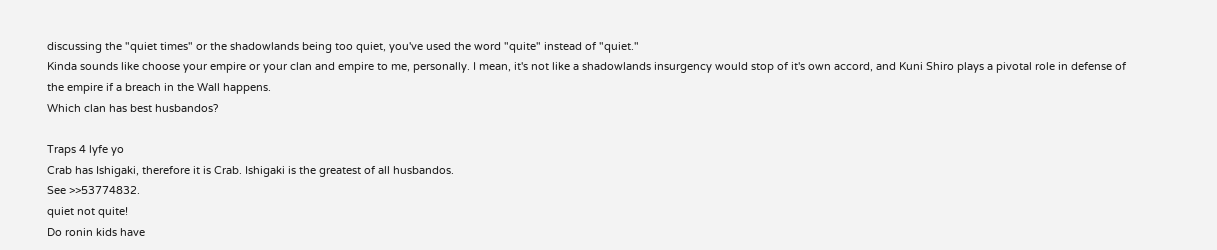discussing the "quiet times" or the shadowlands being too quiet, you've used the word "quite" instead of "quiet."
Kinda sounds like choose your empire or your clan and empire to me, personally. I mean, it's not like a shadowlands insurgency would stop of it's own accord, and Kuni Shiro plays a pivotal role in defense of the empire if a breach in the Wall happens.
Which clan has best husbandos?

Traps 4 lyfe yo
Crab has Ishigaki, therefore it is Crab. Ishigaki is the greatest of all husbandos.
See >>53774832.
quiet not quite!
Do ronin kids have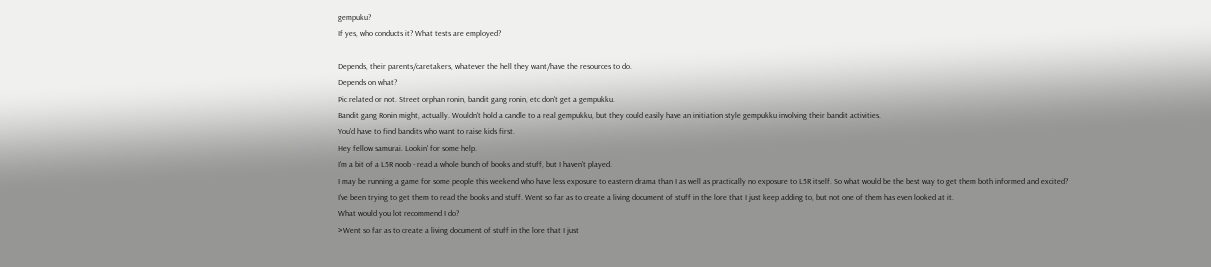gempuku?
If yes, who conducts it? What tests are employed?

Depends, their parents/caretakers, whatever the hell they want/have the resources to do.
Depends on what?
Pic related or not. Street orphan ronin, bandit gang ronin, etc don't get a gempukku.
Bandit gang Ronin might, actually. Wouldn't hold a candle to a real gempukku, but they could easily have an initiation style gempukku involving their bandit activities.
You'd have to find bandits who want to raise kids first.
Hey fellow samurai. Lookin' for some help.
I'm a bit of a L5R noob - read a whole bunch of books and stuff, but I haven't played.
I may be running a game for some people this weekend who have less exposure to eastern drama than I as well as practically no exposure to L5R itself. So what would be the best way to get them both informed and excited?
I've been trying to get them to read the books and stuff. Went so far as to create a living document of stuff in the lore that I just keep adding to, but not one of them has even looked at it.
What would you lot recommend I do?
>Went so far as to create a living document of stuff in the lore that I just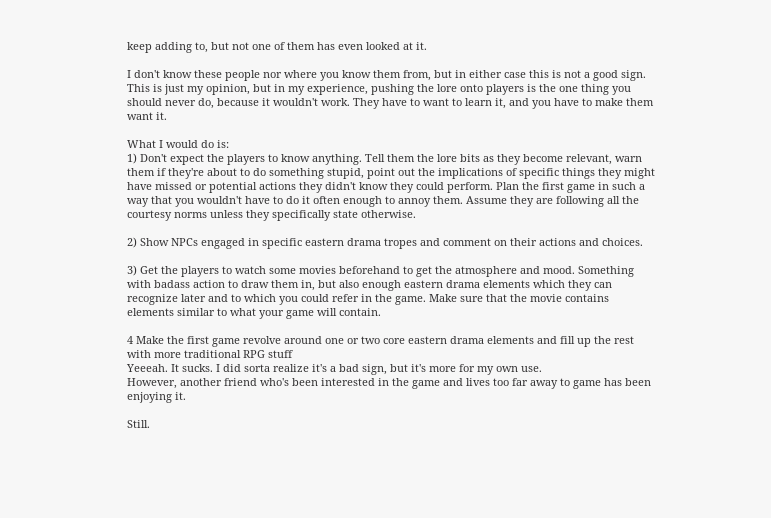keep adding to, but not one of them has even looked at it.

I don't know these people nor where you know them from, but in either case this is not a good sign.
This is just my opinion, but in my experience, pushing the lore onto players is the one thing you should never do, because it wouldn't work. They have to want to learn it, and you have to make them want it.

What I would do is:
1) Don't expect the players to know anything. Tell them the lore bits as they become relevant, warn them if they're about to do something stupid, point out the implications of specific things they might have missed or potential actions they didn't know they could perform. Plan the first game in such a way that you wouldn't have to do it often enough to annoy them. Assume they are following all the courtesy norms unless they specifically state otherwise.

2) Show NPCs engaged in specific eastern drama tropes and comment on their actions and choices.

3) Get the players to watch some movies beforehand to get the atmosphere and mood. Something with badass action to draw them in, but also enough eastern drama elements which they can recognize later and to which you could refer in the game. Make sure that the movie contains elements similar to what your game will contain.

4 Make the first game revolve around one or two core eastern drama elements and fill up the rest with more traditional RPG stuff
Yeeeah. It sucks. I did sorta realize it's a bad sign, but it's more for my own use.
However, another friend who's been interested in the game and lives too far away to game has been enjoying it.

Still.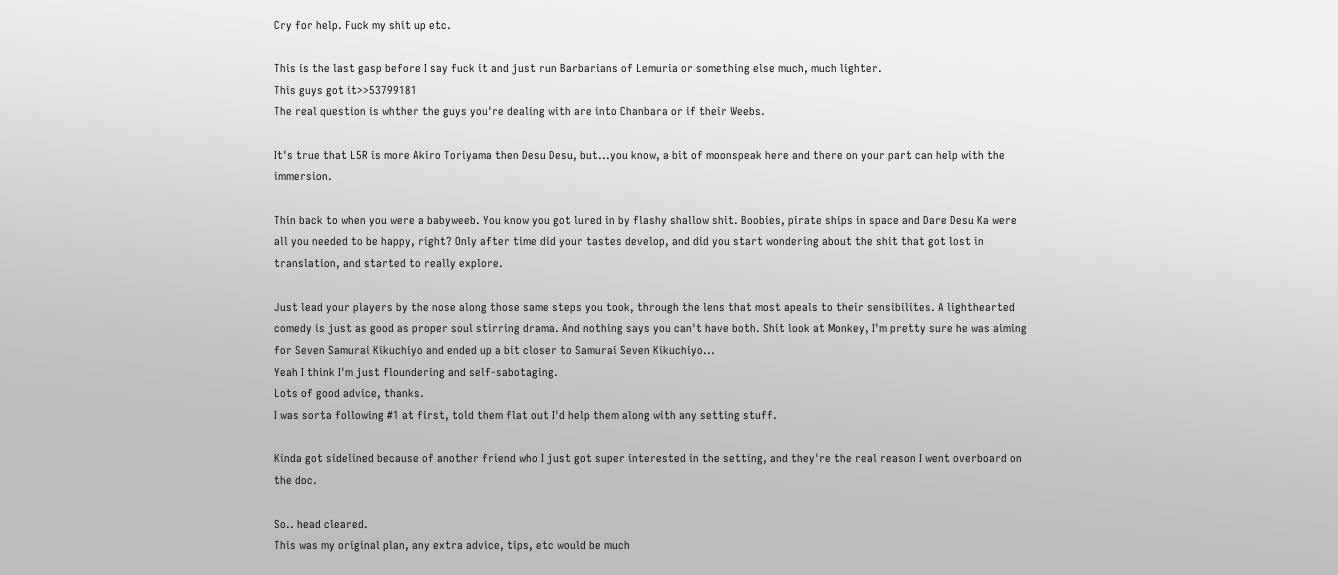Cry for help. Fuck my shit up etc.

This is the last gasp before I say fuck it and just run Barbarians of Lemuria or something else much, much lighter.
This guys got it>>53799181
The real question is whther the guys you're dealing with are into Chanbara or if their Weebs.

It's true that L5R is more Akiro Toriyama then Desu Desu, but...you know, a bit of moonspeak here and there on your part can help with the immersion.

Thin back to when you were a babyweeb. You know you got lured in by flashy shallow shit. Boobies, pirate ships in space and Dare Desu Ka were all you needed to be happy, right? Only after time did your tastes develop, and did you start wondering about the shit that got lost in translation, and started to really explore.

Just lead your players by the nose along those same steps you took, through the lens that most apeals to their sensibilites. A lighthearted comedy is just as good as proper soul stirring drama. And nothing says you can't have both. Shit look at Monkey, I'm pretty sure he was aiming for Seven Samurai Kikuchiyo and ended up a bit closer to Samurai Seven Kikuchiyo...
Yeah I think I'm just floundering and self-sabotaging.
Lots of good advice, thanks.
I was sorta following #1 at first, told them flat out I'd help them along with any setting stuff.

Kinda got sidelined because of another friend who I just got super interested in the setting, and they're the real reason I went overboard on the doc.

So.. head cleared.
This was my original plan, any extra advice, tips, etc would be much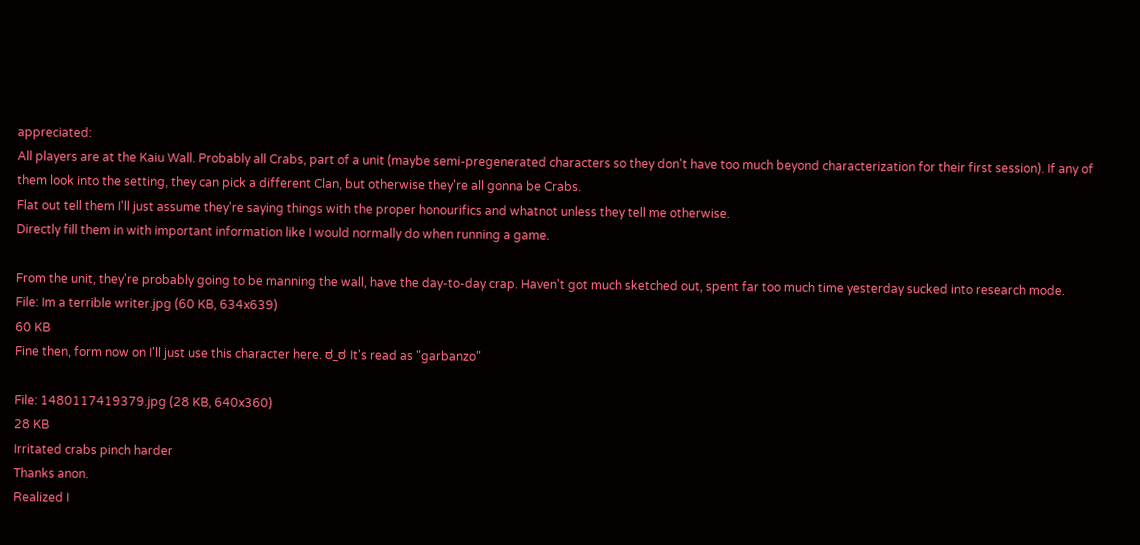appreciated:
All players are at the Kaiu Wall. Probably all Crabs, part of a unit (maybe semi-pregenerated characters so they don't have too much beyond characterization for their first session). If any of them look into the setting, they can pick a different Clan, but otherwise they're all gonna be Crabs.
Flat out tell them I'll just assume they're saying things with the proper honourifics and whatnot unless they tell me otherwise.
Directly fill them in with important information like I would normally do when running a game.

From the unit, they're probably going to be manning the wall, have the day-to-day crap. Haven't got much sketched out, spent far too much time yesterday sucked into research mode.
File: Im a terrible writer.jpg (60 KB, 634x639)
60 KB
Fine then, form now on I'll just use this character here. ಠ_ಠ It's read as "garbanzo"

File: 1480117419379.jpg (28 KB, 640x360)
28 KB
Irritated crabs pinch harder
Thanks anon.
Realized I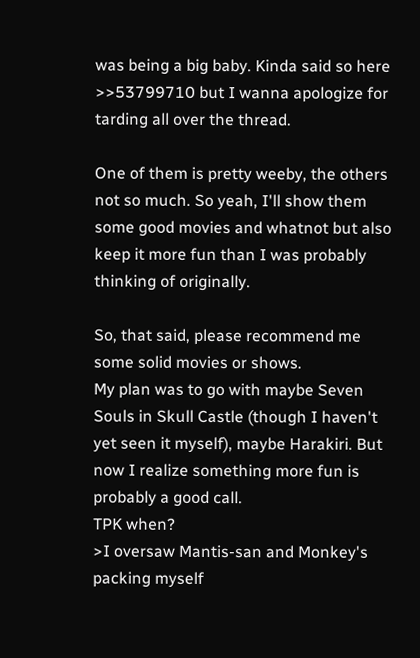was being a big baby. Kinda said so here >>53799710 but I wanna apologize for tarding all over the thread.

One of them is pretty weeby, the others not so much. So yeah, I'll show them some good movies and whatnot but also keep it more fun than I was probably thinking of originally.

So, that said, please recommend me some solid movies or shows.
My plan was to go with maybe Seven Souls in Skull Castle (though I haven't yet seen it myself), maybe Harakiri. But now I realize something more fun is probably a good call.
TPK when?
>I oversaw Mantis-san and Monkey's packing myself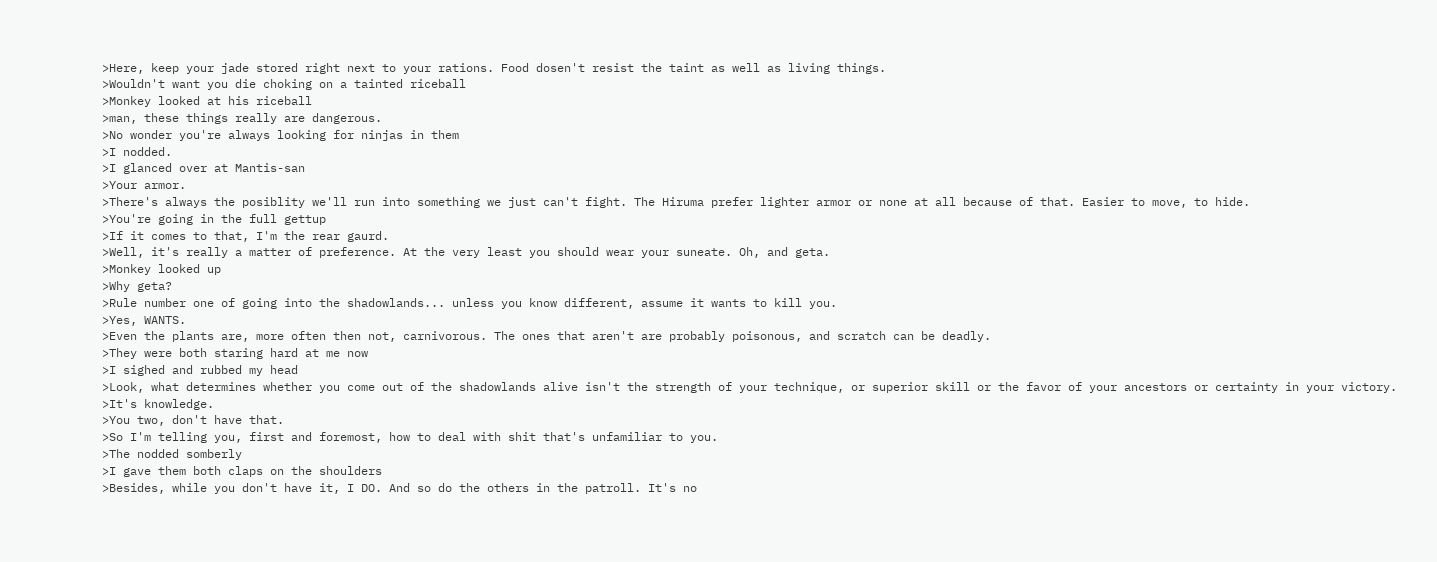>Here, keep your jade stored right next to your rations. Food dosen't resist the taint as well as living things.
>Wouldn't want you die choking on a tainted riceball
>Monkey looked at his riceball
>man, these things really are dangerous.
>No wonder you're always looking for ninjas in them
>I nodded.
>I glanced over at Mantis-san
>Your armor.
>There's always the posiblity we'll run into something we just can't fight. The Hiruma prefer lighter armor or none at all because of that. Easier to move, to hide.
>You're going in the full gettup
>If it comes to that, I'm the rear gaurd.
>Well, it's really a matter of preference. At the very least you should wear your suneate. Oh, and geta.
>Monkey looked up
>Why geta?
>Rule number one of going into the shadowlands... unless you know different, assume it wants to kill you.
>Yes, WANTS.
>Even the plants are, more often then not, carnivorous. The ones that aren't are probably poisonous, and scratch can be deadly.
>They were both staring hard at me now
>I sighed and rubbed my head
>Look, what determines whether you come out of the shadowlands alive isn't the strength of your technique, or superior skill or the favor of your ancestors or certainty in your victory.
>It's knowledge.
>You two, don't have that.
>So I'm telling you, first and foremost, how to deal with shit that's unfamiliar to you.
>The nodded somberly
>I gave them both claps on the shoulders
>Besides, while you don't have it, I DO. And so do the others in the patroll. It's no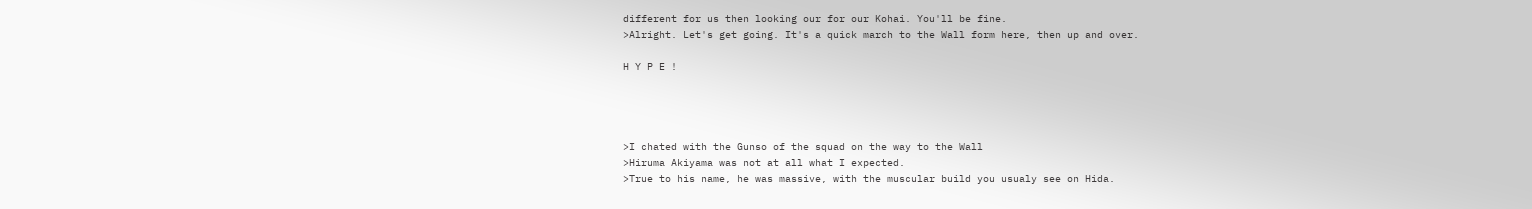different for us then looking our for our Kohai. You'll be fine.
>Alright. Let's get going. It's a quick march to the Wall form here, then up and over.

H Y P E !




>I chated with the Gunso of the squad on the way to the Wall
>Hiruma Akiyama was not at all what I expected.
>True to his name, he was massive, with the muscular build you usualy see on Hida.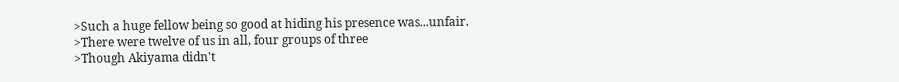>Such a huge fellow being so good at hiding his presence was...unfair.
>There were twelve of us in all, four groups of three
>Though Akiyama didn't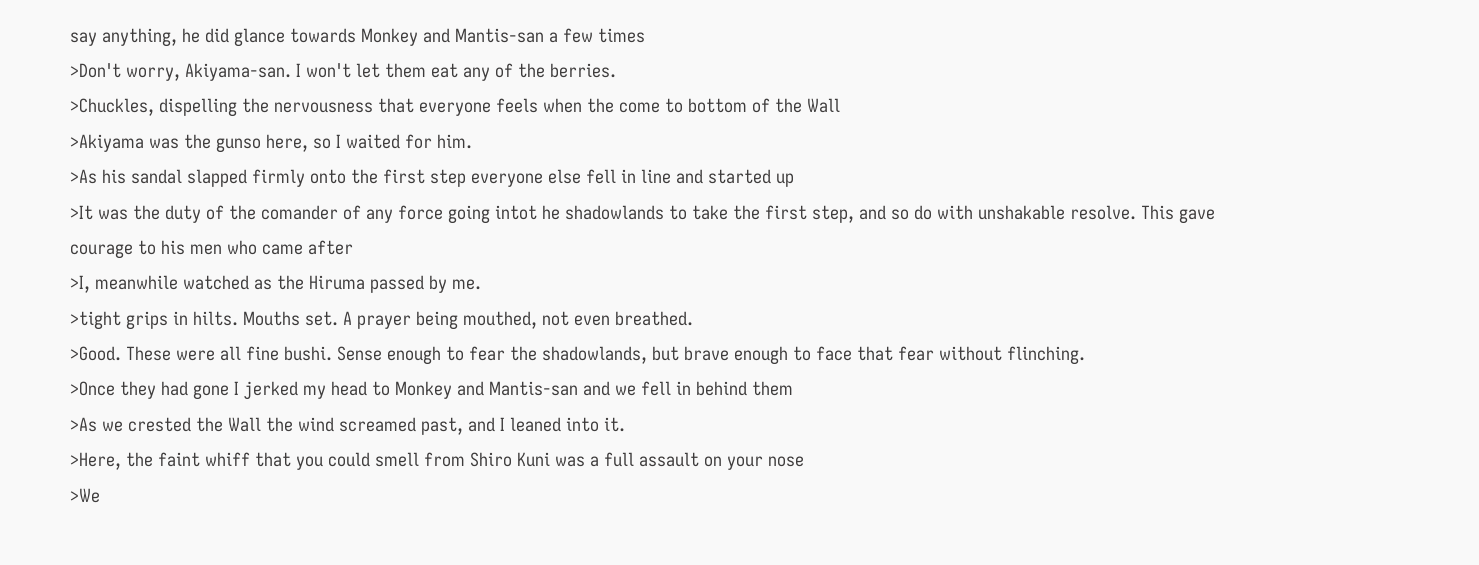say anything, he did glance towards Monkey and Mantis-san a few times
>Don't worry, Akiyama-san. I won't let them eat any of the berries.
>Chuckles, dispelling the nervousness that everyone feels when the come to bottom of the Wall
>Akiyama was the gunso here, so I waited for him.
>As his sandal slapped firmly onto the first step everyone else fell in line and started up
>It was the duty of the comander of any force going intot he shadowlands to take the first step, and so do with unshakable resolve. This gave courage to his men who came after
>I, meanwhile watched as the Hiruma passed by me.
>tight grips in hilts. Mouths set. A prayer being mouthed, not even breathed.
>Good. These were all fine bushi. Sense enough to fear the shadowlands, but brave enough to face that fear without flinching.
>Once they had gone I jerked my head to Monkey and Mantis-san and we fell in behind them
>As we crested the Wall the wind screamed past, and I leaned into it.
>Here, the faint whiff that you could smell from Shiro Kuni was a full assault on your nose
>We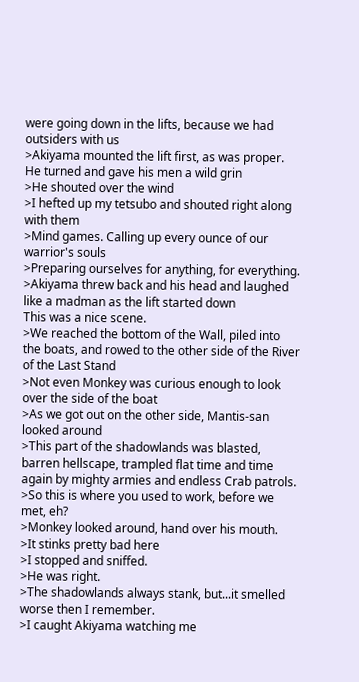were going down in the lifts, because we had outsiders with us
>Akiyama mounted the lift first, as was proper. He turned and gave his men a wild grin
>He shouted over the wind
>I hefted up my tetsubo and shouted right along with them
>Mind games. Calling up every ounce of our warrior's souls
>Preparing ourselves for anything, for everything.
>Akiyama threw back and his head and laughed like a madman as the lift started down
This was a nice scene.
>We reached the bottom of the Wall, piled into the boats, and rowed to the other side of the River of the Last Stand
>Not even Monkey was curious enough to look over the side of the boat
>As we got out on the other side, Mantis-san looked around
>This part of the shadowlands was blasted, barren hellscape, trampled flat time and time again by mighty armies and endless Crab patrols.
>So this is where you used to work, before we met, eh?
>Monkey looked around, hand over his mouth.
>It stinks pretty bad here
>I stopped and sniffed.
>He was right.
>The shadowlands always stank, but...it smelled worse then I remember.
>I caught Akiyama watching me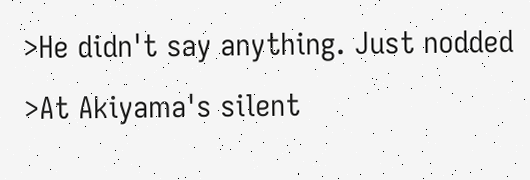>He didn't say anything. Just nodded
>At Akiyama's silent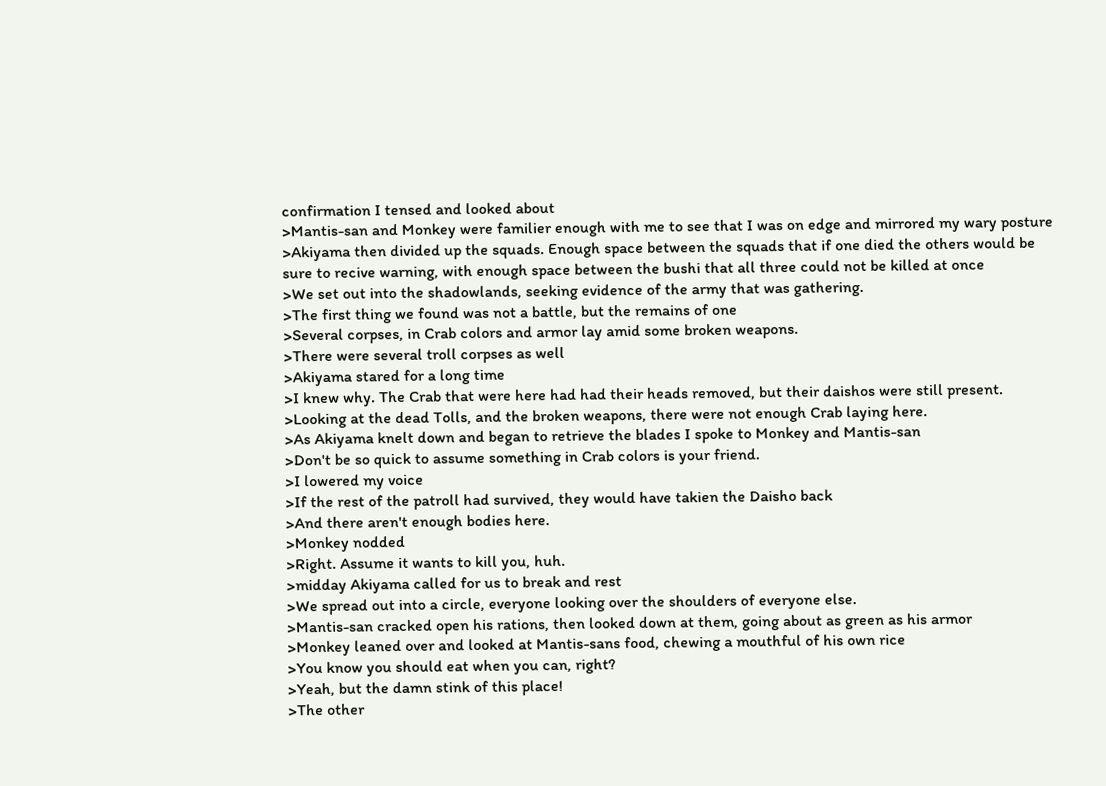confirmation I tensed and looked about
>Mantis-san and Monkey were familier enough with me to see that I was on edge and mirrored my wary posture
>Akiyama then divided up the squads. Enough space between the squads that if one died the others would be sure to recive warning, with enough space between the bushi that all three could not be killed at once
>We set out into the shadowlands, seeking evidence of the army that was gathering.
>The first thing we found was not a battle, but the remains of one
>Several corpses, in Crab colors and armor lay amid some broken weapons.
>There were several troll corpses as well
>Akiyama stared for a long time
>I knew why. The Crab that were here had had their heads removed, but their daishos were still present.
>Looking at the dead Tolls, and the broken weapons, there were not enough Crab laying here.
>As Akiyama knelt down and began to retrieve the blades I spoke to Monkey and Mantis-san
>Don't be so quick to assume something in Crab colors is your friend.
>I lowered my voice
>If the rest of the patroll had survived, they would have takien the Daisho back
>And there aren't enough bodies here.
>Monkey nodded
>Right. Assume it wants to kill you, huh.
>midday Akiyama called for us to break and rest
>We spread out into a circle, everyone looking over the shoulders of everyone else.
>Mantis-san cracked open his rations, then looked down at them, going about as green as his armor
>Monkey leaned over and looked at Mantis-sans food, chewing a mouthful of his own rice
>You know you should eat when you can, right?
>Yeah, but the damn stink of this place!
>The other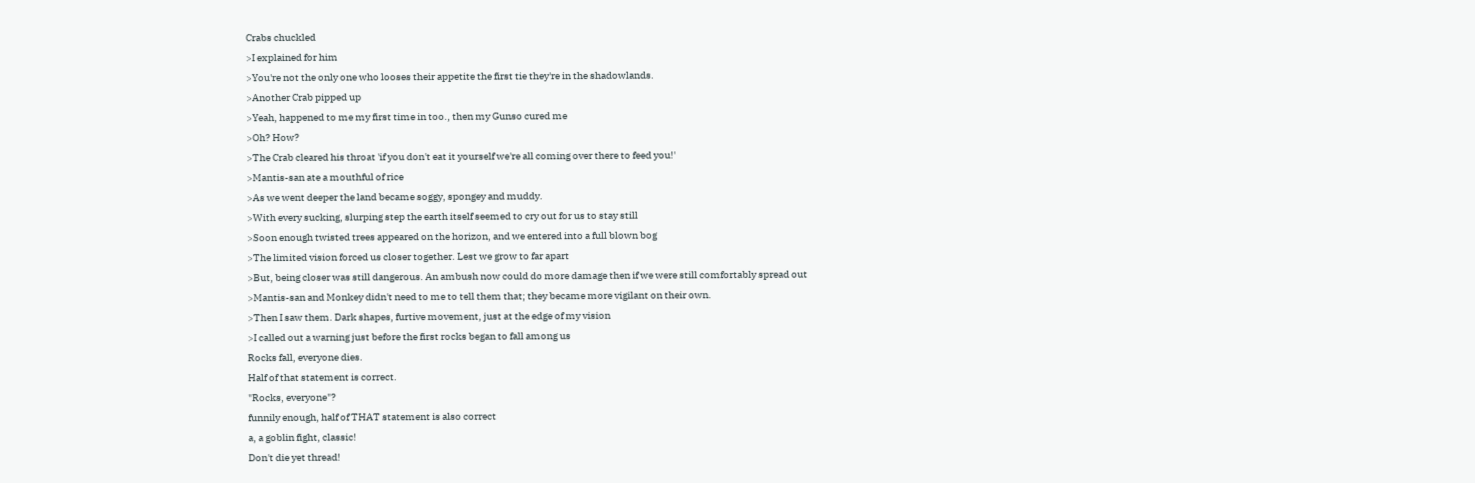Crabs chuckled
>I explained for him
>You're not the only one who looses their appetite the first tie they're in the shadowlands.
>Another Crab pipped up
>Yeah, happened to me my first time in too., then my Gunso cured me
>Oh? How?
>The Crab cleared his throat 'if you don't eat it yourself we're all coming over there to feed you!'
>Mantis-san ate a mouthful of rice
>As we went deeper the land became soggy, spongey and muddy.
>With every sucking, slurping step the earth itself seemed to cry out for us to stay still
>Soon enough twisted trees appeared on the horizon, and we entered into a full blown bog
>The limited vision forced us closer together. Lest we grow to far apart
>But, being closer was still dangerous. An ambush now could do more damage then if we were still comfortably spread out
>Mantis-san and Monkey didn't need to me to tell them that; they became more vigilant on their own.
>Then I saw them. Dark shapes, furtive movement, just at the edge of my vision
>I called out a warning just before the first rocks began to fall among us
Rocks fall, everyone dies.
Half of that statement is correct.
"Rocks, everyone"?
funnily enough, half of THAT statement is also correct
a, a goblin fight, classic!
Don't die yet thread!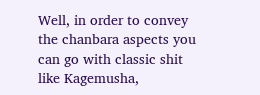Well, in order to convey the chanbara aspects you can go with classic shit like Kagemusha,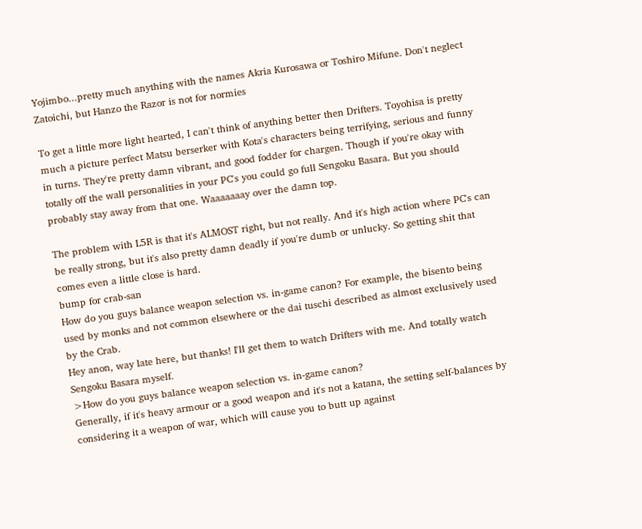Yojimbo...pretty much anything with the names Akria Kurosawa or Toshiro Mifune. Don't neglect Zatoichi, but Hanzo the Razor is not for normies

To get a little more light hearted, I can't think of anything better then Drifters. Toyohisa is pretty much a picture perfect Matsu berserker with Kota's characters being terrifying, serious and funny in turns. They're pretty damn vibrant, and good fodder for chargen. Though if you're okay with totally off the wall personalities in your PC's you could go full Sengoku Basara. But you should probably stay away from that one. Waaaaaaay over the damn top.

The problem with L5R is that it's ALMOST right, but not really. And it's high action where PC's can be really strong, but it's also pretty damn deadly if you're dumb or unlucky. So getting shit that comes even a little close is hard.
bump for crab-san
How do you guys balance weapon selection vs. in-game canon? For example, the bisento being used by monks and not common elsewhere or the dai tuschi described as almost exclusively used by the Crab.
Hey anon, way late here, but thanks! I'll get them to watch Drifters with me. And totally watch Sengoku Basara myself.
>How do you guys balance weapon selection vs. in-game canon?
Generally, if it's heavy armour or a good weapon and it's not a katana, the setting self-balances by considering it a weapon of war, which will cause you to butt up against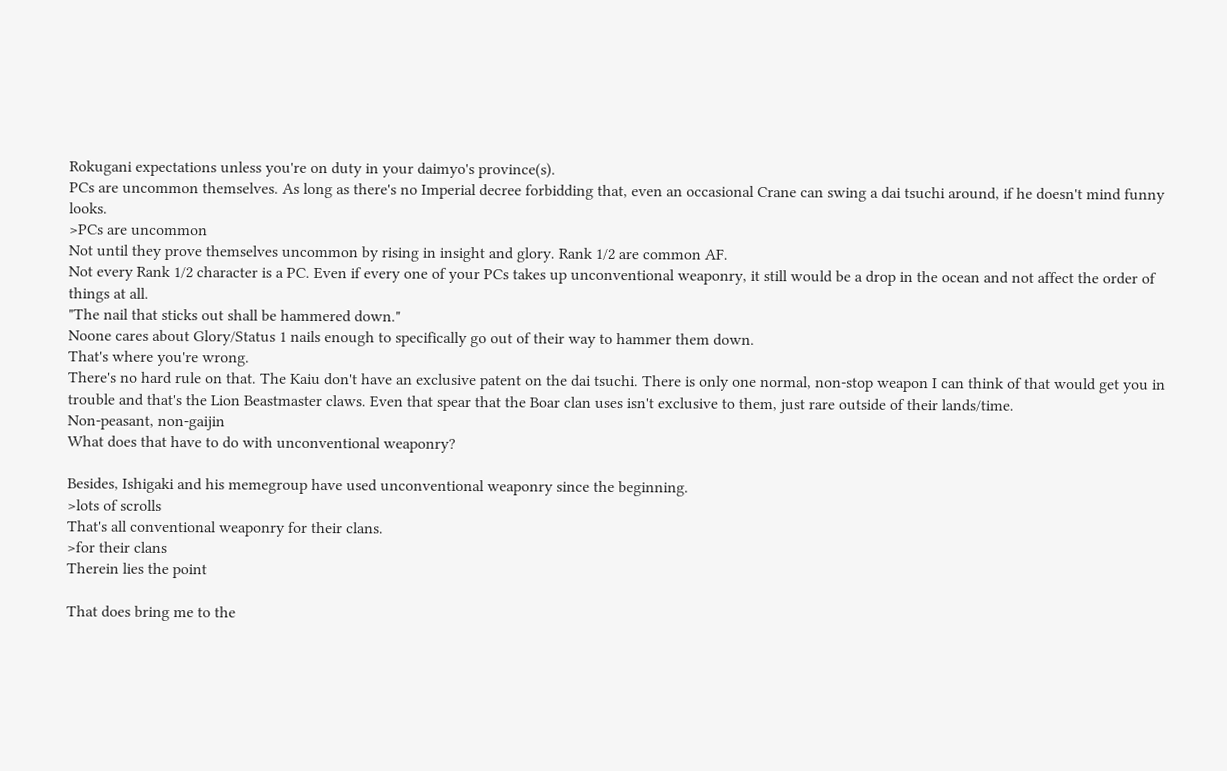Rokugani expectations unless you're on duty in your daimyo's province(s).
PCs are uncommon themselves. As long as there's no Imperial decree forbidding that, even an occasional Crane can swing a dai tsuchi around, if he doesn't mind funny looks.
>PCs are uncommon
Not until they prove themselves uncommon by rising in insight and glory. Rank 1/2 are common AF.
Not every Rank 1/2 character is a PC. Even if every one of your PCs takes up unconventional weaponry, it still would be a drop in the ocean and not affect the order of things at all.
"The nail that sticks out shall be hammered down."
Noone cares about Glory/Status 1 nails enough to specifically go out of their way to hammer them down.
That's where you're wrong.
There's no hard rule on that. The Kaiu don't have an exclusive patent on the dai tsuchi. There is only one normal, non-stop weapon I can think of that would get you in trouble and that's the Lion Beastmaster claws. Even that spear that the Boar clan uses isn't exclusive to them, just rare outside of their lands/time.
Non-peasant, non-gaijin
What does that have to do with unconventional weaponry?

Besides, Ishigaki and his memegroup have used unconventional weaponry since the beginning.
>lots of scrolls
That's all conventional weaponry for their clans.
>for their clans
Therein lies the point

That does bring me to the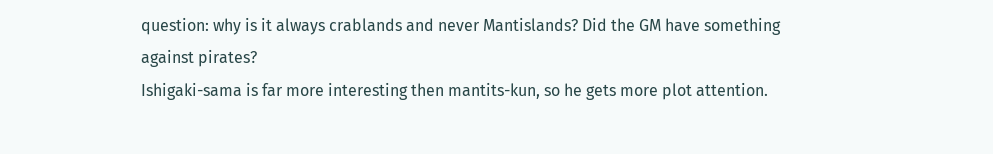question: why is it always crablands and never Mantislands? Did the GM have something against pirates?
Ishigaki-sama is far more interesting then mantits-kun, so he gets more plot attention.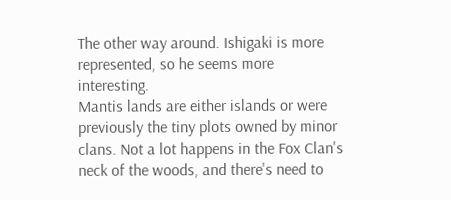The other way around. Ishigaki is more represented, so he seems more interesting.
Mantis lands are either islands or were previously the tiny plots owned by minor clans. Not a lot happens in the Fox Clan's neck of the woods, and there's need to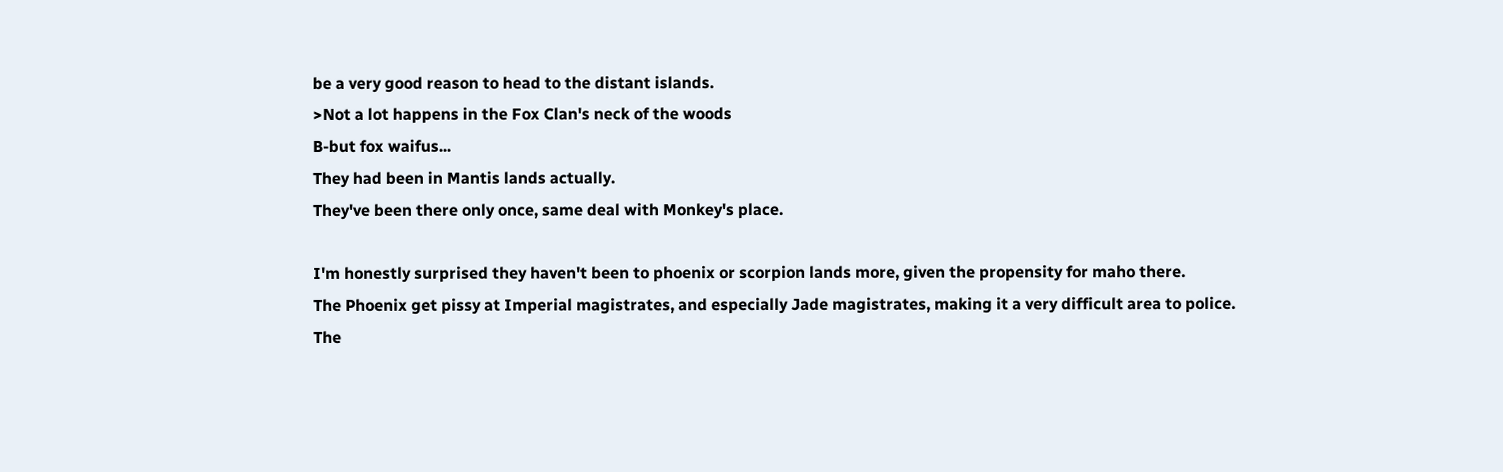be a very good reason to head to the distant islands.
>Not a lot happens in the Fox Clan's neck of the woods
B-but fox waifus...
They had been in Mantis lands actually.
They've been there only once, same deal with Monkey's place.

I'm honestly surprised they haven't been to phoenix or scorpion lands more, given the propensity for maho there.
The Phoenix get pissy at Imperial magistrates, and especially Jade magistrates, making it a very difficult area to police.
The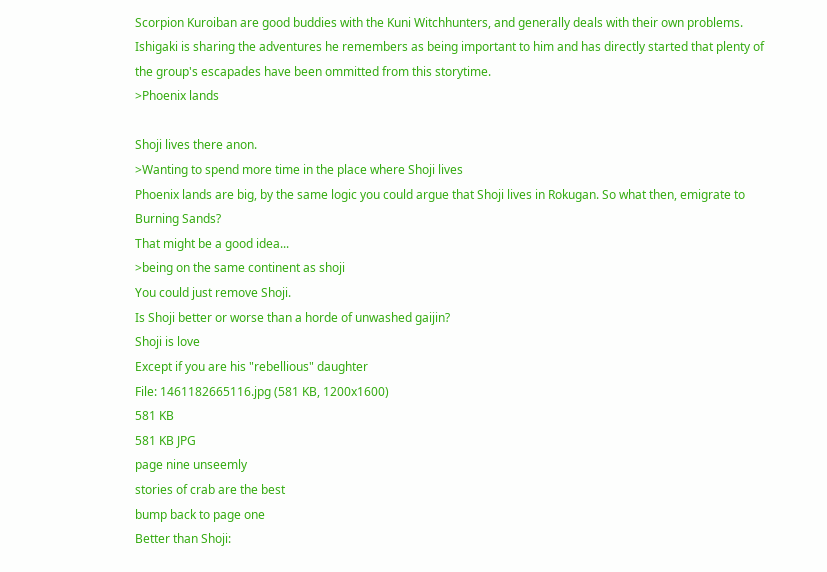Scorpion Kuroiban are good buddies with the Kuni Witchhunters, and generally deals with their own problems.
Ishigaki is sharing the adventures he remembers as being important to him and has directly started that plenty of the group's escapades have been ommitted from this storytime.
>Phoenix lands

Shoji lives there anon.
>Wanting to spend more time in the place where Shoji lives
Phoenix lands are big, by the same logic you could argue that Shoji lives in Rokugan. So what then, emigrate to Burning Sands?
That might be a good idea...
>being on the same continent as shoji
You could just remove Shoji.
Is Shoji better or worse than a horde of unwashed gaijin?
Shoji is love
Except if you are his "rebellious" daughter
File: 1461182665116.jpg (581 KB, 1200x1600)
581 KB
581 KB JPG
page nine unseemly
stories of crab are the best
bump back to page one
Better than Shoji: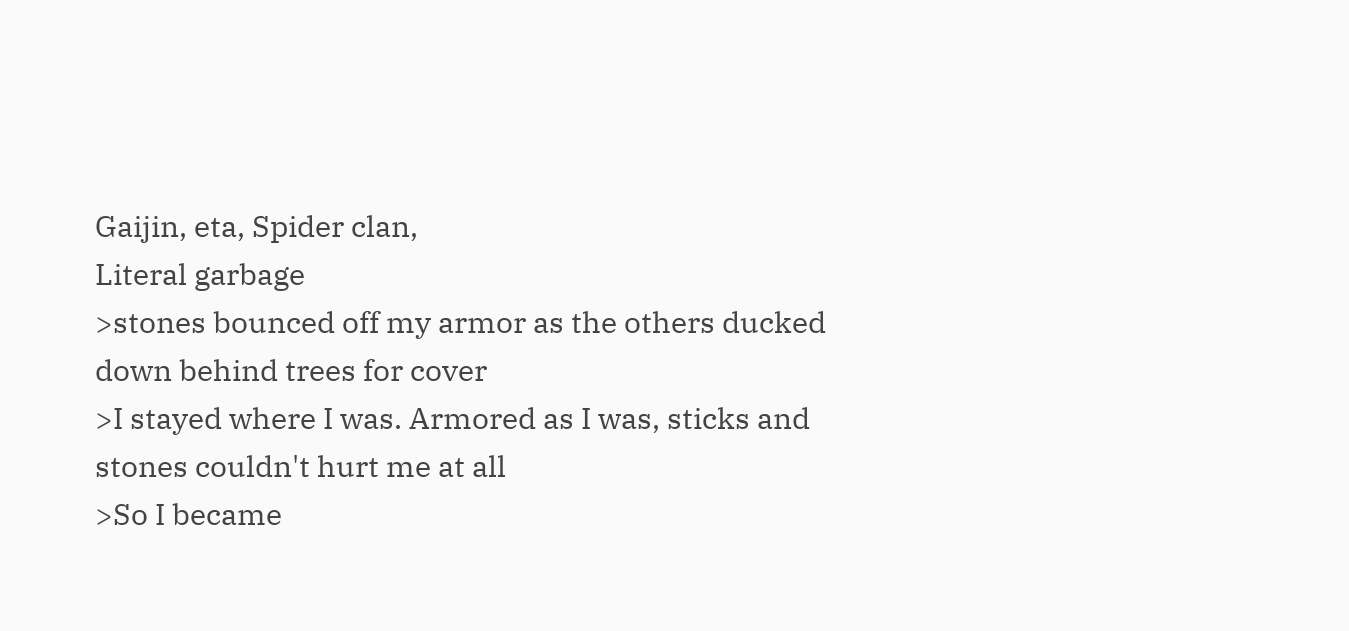Gaijin, eta, Spider clan,
Literal garbage
>stones bounced off my armor as the others ducked down behind trees for cover
>I stayed where I was. Armored as I was, sticks and stones couldn't hurt me at all
>So I became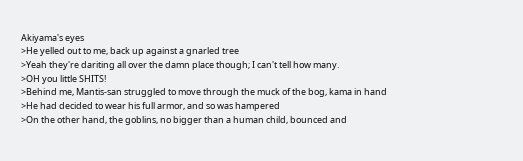Akiyama's eyes
>He yelled out to me, back up against a gnarled tree
>Yeah they're dariting all over the damn place though; I can't tell how many.
>OH you little SHITS!
>Behind me, Mantis-san struggled to move through the muck of the bog, kama in hand
>He had decided to wear his full armor, and so was hampered
>On the other hand, the goblins, no bigger than a human child, bounced and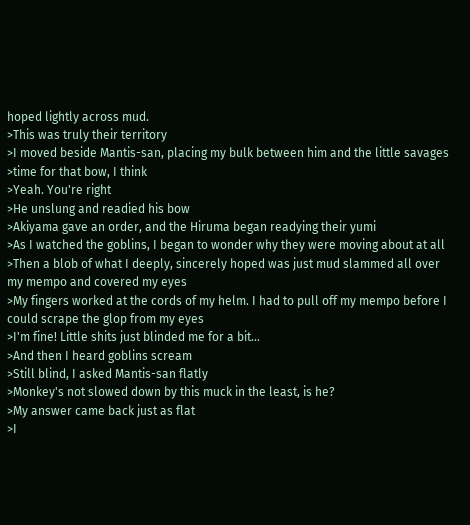hoped lightly across mud.
>This was truly their territory
>I moved beside Mantis-san, placing my bulk between him and the little savages
>time for that bow, I think
>Yeah. You're right
>He unslung and readied his bow
>Akiyama gave an order, and the Hiruma began readying their yumi
>As I watched the goblins, I began to wonder why they were moving about at all
>Then a blob of what I deeply, sincerely hoped was just mud slammed all over my mempo and covered my eyes
>My fingers worked at the cords of my helm. I had to pull off my mempo before I could scrape the glop from my eyes
>I'm fine! Little shits just blinded me for a bit...
>And then I heard goblins scream
>Still blind, I asked Mantis-san flatly
>Monkey's not slowed down by this muck in the least, is he?
>My answer came back just as flat
>I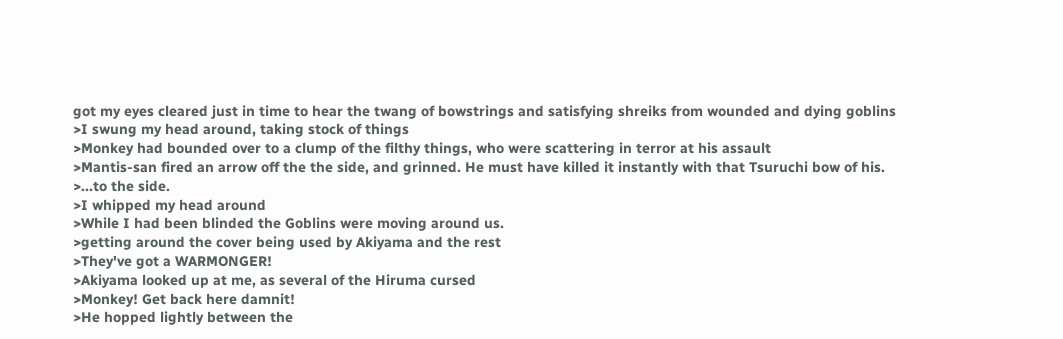got my eyes cleared just in time to hear the twang of bowstrings and satisfying shreiks from wounded and dying goblins
>I swung my head around, taking stock of things
>Monkey had bounded over to a clump of the filthy things, who were scattering in terror at his assault
>Mantis-san fired an arrow off the the side, and grinned. He must have killed it instantly with that Tsuruchi bow of his.
>...to the side.
>I whipped my head around
>While I had been blinded the Goblins were moving around us.
>getting around the cover being used by Akiyama and the rest
>They've got a WARMONGER!
>Akiyama looked up at me, as several of the Hiruma cursed
>Monkey! Get back here damnit!
>He hopped lightly between the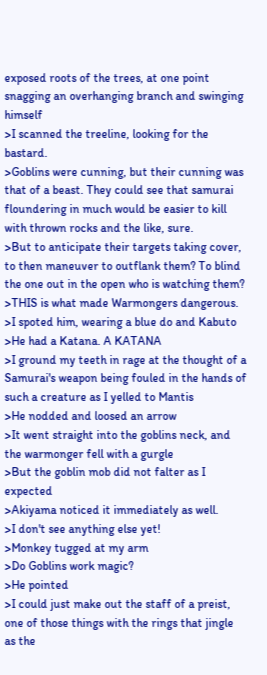exposed roots of the trees, at one point snagging an overhanging branch and swinging himself
>I scanned the treeline, looking for the bastard.
>Goblins were cunning, but their cunning was that of a beast. They could see that samurai floundering in much would be easier to kill with thrown rocks and the like, sure.
>But to anticipate their targets taking cover, to then maneuver to outflank them? To blind the one out in the open who is watching them?
>THIS is what made Warmongers dangerous.
>I spoted him, wearing a blue do and Kabuto
>He had a Katana. A KATANA
>I ground my teeth in rage at the thought of a Samurai's weapon being fouled in the hands of such a creature as I yelled to Mantis
>He nodded and loosed an arrow
>It went straight into the goblins neck, and the warmonger fell with a gurgle
>But the goblin mob did not falter as I expected
>Akiyama noticed it immediately as well.
>I don't see anything else yet!
>Monkey tugged at my arm
>Do Goblins work magic?
>He pointed
>I could just make out the staff of a preist, one of those things with the rings that jingle as the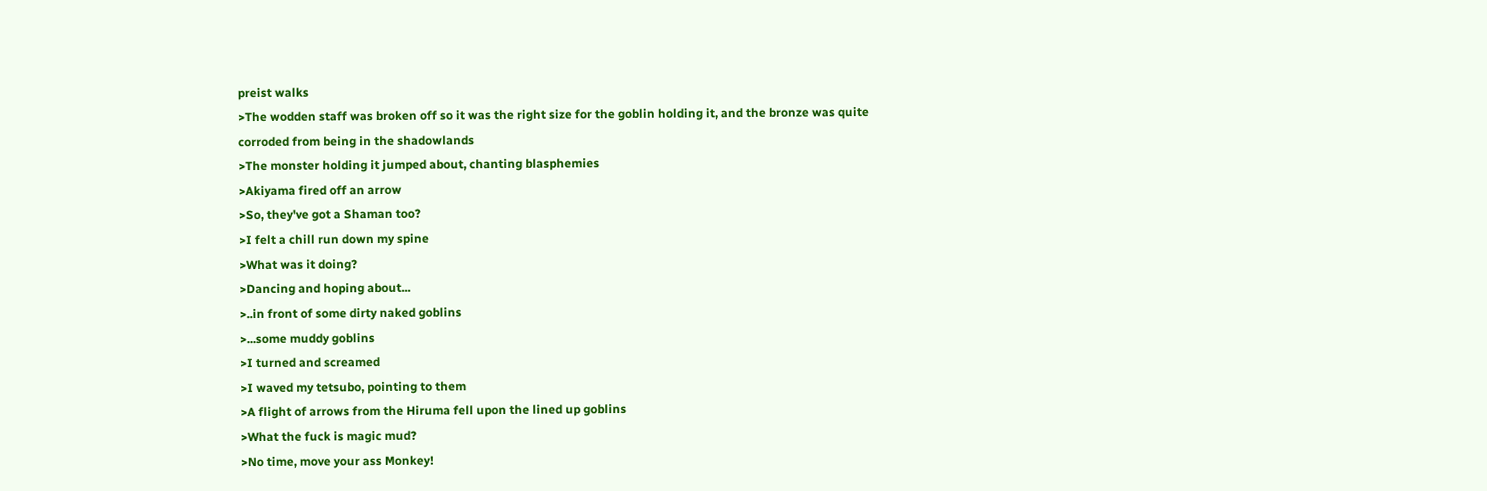preist walks
>The wodden staff was broken off so it was the right size for the goblin holding it, and the bronze was quite corroded from being in the shadowlands
>The monster holding it jumped about, chanting blasphemies
>Akiyama fired off an arrow
>So, they've got a Shaman too?
>I felt a chill run down my spine
>What was it doing?
>Dancing and hoping about...
>..in front of some dirty naked goblins
>...some muddy goblins
>I turned and screamed
>I waved my tetsubo, pointing to them
>A flight of arrows from the Hiruma fell upon the lined up goblins
>What the fuck is magic mud?
>No time, move your ass Monkey!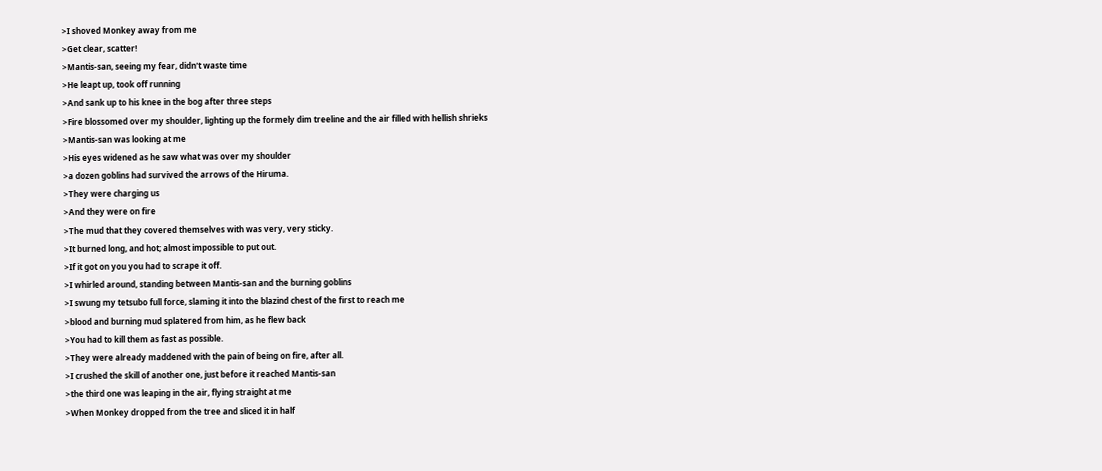>I shoved Monkey away from me
>Get clear, scatter!
>Mantis-san, seeing my fear, didn't waste time
>He leapt up, took off running
>And sank up to his knee in the bog after three steps
>Fire blossomed over my shoulder, lighting up the formely dim treeline and the air filled with hellish shrieks
>Mantis-san was looking at me
>His eyes widened as he saw what was over my shoulder
>a dozen goblins had survived the arrows of the Hiruma.
>They were charging us
>And they were on fire
>The mud that they covered themselves with was very, very sticky.
>It burned long, and hot; almost impossible to put out.
>If it got on you you had to scrape it off.
>I whirled around, standing between Mantis-san and the burning goblins
>I swung my tetsubo full force, slaming it into the blazind chest of the first to reach me
>blood and burning mud splatered from him, as he flew back
>You had to kill them as fast as possible.
>They were already maddened with the pain of being on fire, after all.
>I crushed the skill of another one, just before it reached Mantis-san
>the third one was leaping in the air, flying straight at me
>When Monkey dropped from the tree and sliced it in half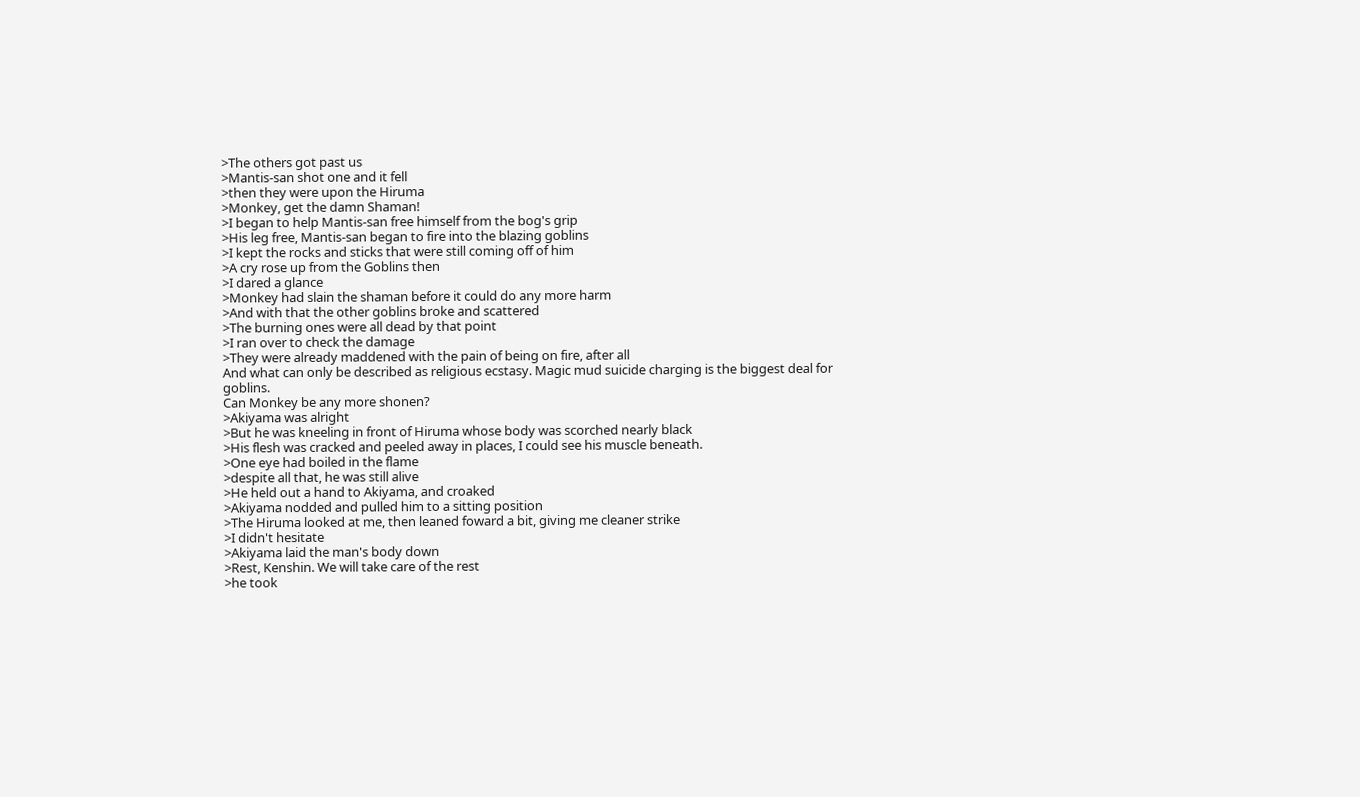>The others got past us
>Mantis-san shot one and it fell
>then they were upon the Hiruma
>Monkey, get the damn Shaman!
>I began to help Mantis-san free himself from the bog's grip
>His leg free, Mantis-san began to fire into the blazing goblins
>I kept the rocks and sticks that were still coming off of him
>A cry rose up from the Goblins then
>I dared a glance
>Monkey had slain the shaman before it could do any more harm
>And with that the other goblins broke and scattered
>The burning ones were all dead by that point
>I ran over to check the damage
>They were already maddened with the pain of being on fire, after all
And what can only be described as religious ecstasy. Magic mud suicide charging is the biggest deal for goblins.
Can Monkey be any more shonen?
>Akiyama was alright
>But he was kneeling in front of Hiruma whose body was scorched nearly black
>His flesh was cracked and peeled away in places, I could see his muscle beneath.
>One eye had boiled in the flame
>despite all that, he was still alive
>He held out a hand to Akiyama, and croaked
>Akiyama nodded and pulled him to a sitting position
>The Hiruma looked at me, then leaned foward a bit, giving me cleaner strike
>I didn't hesitate
>Akiyama laid the man's body down
>Rest, Kenshin. We will take care of the rest
>he took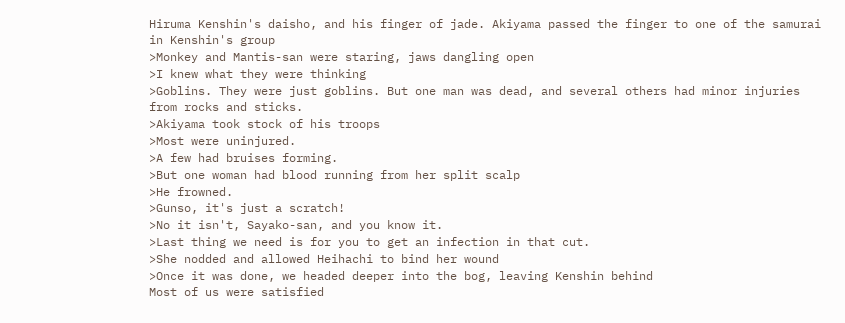Hiruma Kenshin's daisho, and his finger of jade. Akiyama passed the finger to one of the samurai in Kenshin's group
>Monkey and Mantis-san were staring, jaws dangling open
>I knew what they were thinking
>Goblins. They were just goblins. But one man was dead, and several others had minor injuries from rocks and sticks.
>Akiyama took stock of his troops
>Most were uninjured.
>A few had bruises forming.
>But one woman had blood running from her split scalp
>He frowned.
>Gunso, it's just a scratch!
>No it isn't, Sayako-san, and you know it.
>Last thing we need is for you to get an infection in that cut.
>She nodded and allowed Heihachi to bind her wound
>Once it was done, we headed deeper into the bog, leaving Kenshin behind
Most of us were satisfied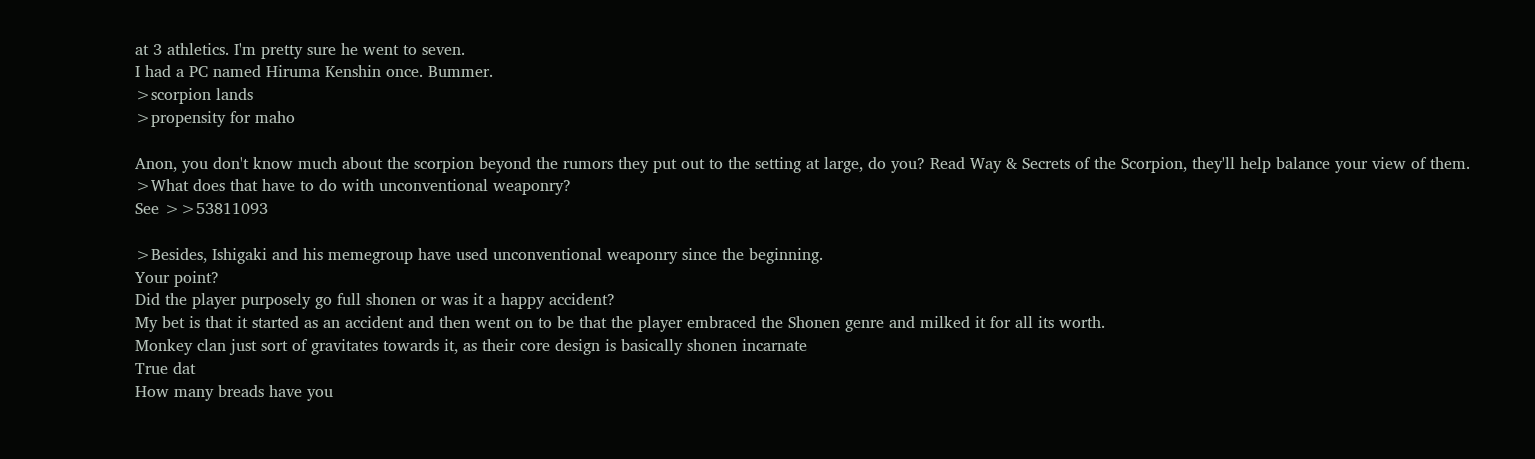at 3 athletics. I'm pretty sure he went to seven.
I had a PC named Hiruma Kenshin once. Bummer.
>scorpion lands
>propensity for maho

Anon, you don't know much about the scorpion beyond the rumors they put out to the setting at large, do you? Read Way & Secrets of the Scorpion, they'll help balance your view of them.
>What does that have to do with unconventional weaponry?
See >>53811093

>Besides, Ishigaki and his memegroup have used unconventional weaponry since the beginning.
Your point?
Did the player purposely go full shonen or was it a happy accident?
My bet is that it started as an accident and then went on to be that the player embraced the Shonen genre and milked it for all its worth.
Monkey clan just sort of gravitates towards it, as their core design is basically shonen incarnate
True dat
How many breads have you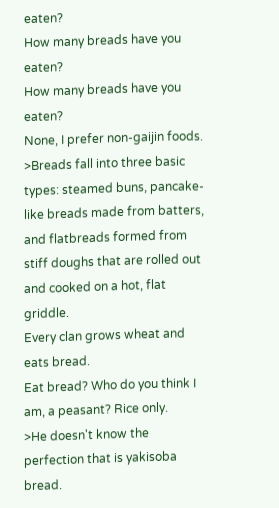eaten?
How many breads have you eaten?
How many breads have you eaten?
None, I prefer non-gaijin foods.
>Breads fall into three basic types: steamed buns, pancake-like breads made from batters, and flatbreads formed from stiff doughs that are rolled out and cooked on a hot, flat griddle.
Every clan grows wheat and eats bread.
Eat bread? Who do you think I am, a peasant? Rice only.
>He doesn't know the perfection that is yakisoba bread.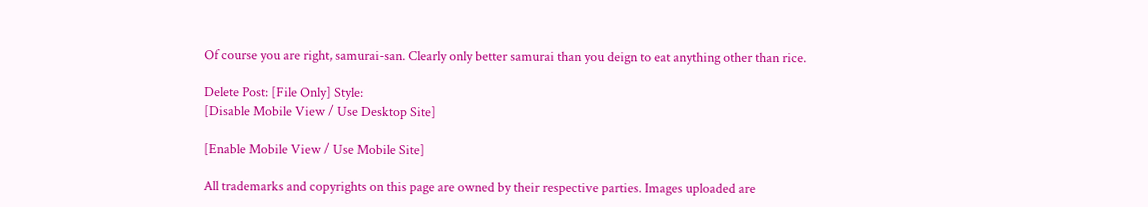Of course you are right, samurai-san. Clearly only better samurai than you deign to eat anything other than rice.

Delete Post: [File Only] Style:
[Disable Mobile View / Use Desktop Site]

[Enable Mobile View / Use Mobile Site]

All trademarks and copyrights on this page are owned by their respective parties. Images uploaded are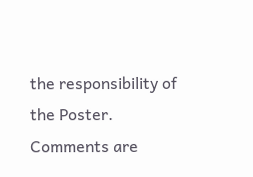the responsibility of the Poster. Comments are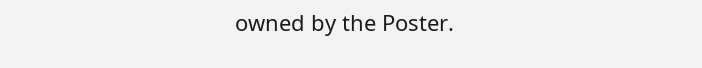owned by the Poster.